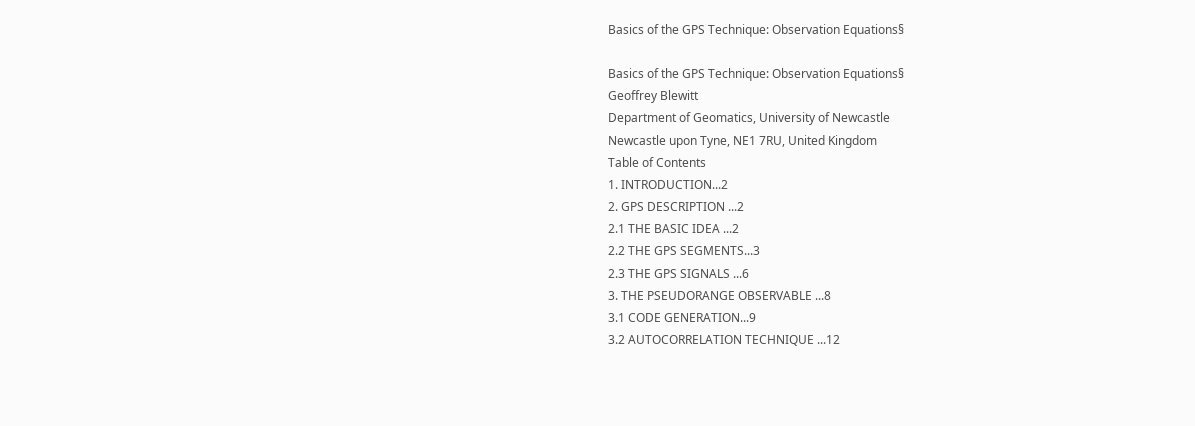Basics of the GPS Technique: Observation Equations§

Basics of the GPS Technique: Observation Equations§
Geoffrey Blewitt
Department of Geomatics, University of Newcastle
Newcastle upon Tyne, NE1 7RU, United Kingdom
Table of Contents
1. INTRODUCTION...2
2. GPS DESCRIPTION ...2
2.1 THE BASIC IDEA ...2
2.2 THE GPS SEGMENTS...3
2.3 THE GPS SIGNALS ...6
3. THE PSEUDORANGE OBSERVABLE ...8
3.1 CODE GENERATION...9
3.2 AUTOCORRELATION TECHNIQUE ...12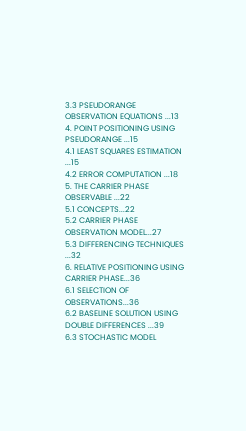3.3 PSEUDORANGE OBSERVATION EQUATIONS ...13
4. POINT POSITIONING USING PSEUDORANGE ...15
4.1 LEAST SQUARES ESTIMATION ...15
4.2 ERROR COMPUTATION ...18
5. THE CARRIER PHASE OBSERVABLE ...22
5.1 CONCEPTS...22
5.2 CARRIER PHASE OBSERVATION MODEL...27
5.3 DIFFERENCING TECHNIQUES ...32
6. RELATIVE POSITIONING USING CARRIER PHASE...36
6.1 SELECTION OF OBSERVATIONS...36
6.2 BASELINE SOLUTION USING DOUBLE DIFFERENCES ...39
6.3 STOCHASTIC MODEL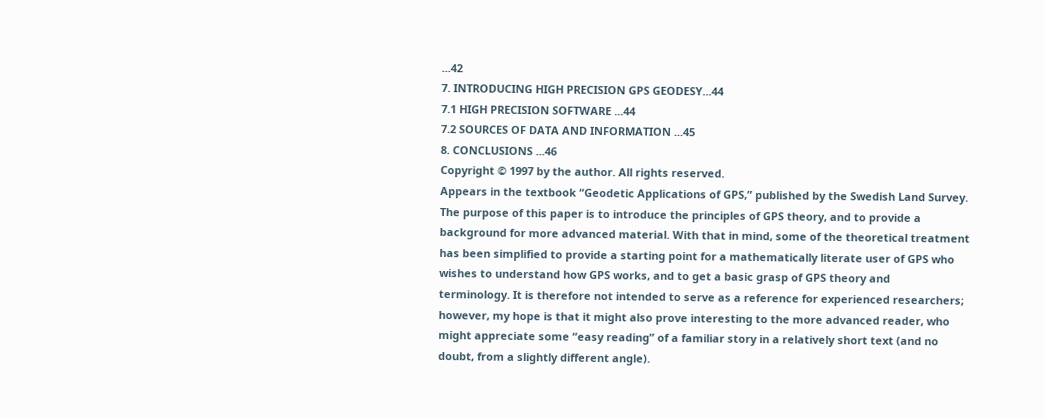...42
7. INTRODUCING HIGH PRECISION GPS GEODESY...44
7.1 HIGH PRECISION SOFTWARE ...44
7.2 SOURCES OF DATA AND INFORMATION ...45
8. CONCLUSIONS ...46
Copyright © 1997 by the author. All rights reserved.
Appears in the textbook “Geodetic Applications of GPS,” published by the Swedish Land Survey.
The purpose of this paper is to introduce the principles of GPS theory, and to provide a
background for more advanced material. With that in mind, some of the theoretical treatment
has been simplified to provide a starting point for a mathematically literate user of GPS who
wishes to understand how GPS works, and to get a basic grasp of GPS theory and
terminology. It is therefore not intended to serve as a reference for experienced researchers;
however, my hope is that it might also prove interesting to the more advanced reader, who
might appreciate some “easy reading” of a familiar story in a relatively short text (and no
doubt, from a slightly different angle).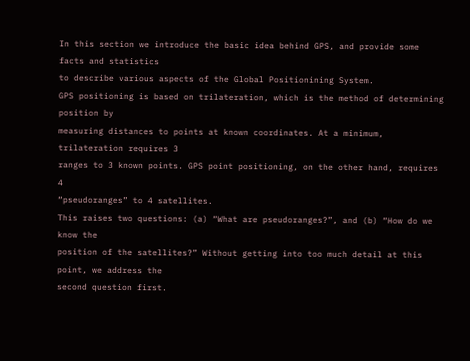In this section we introduce the basic idea behind GPS, and provide some facts and statistics
to describe various aspects of the Global Positionining System.
GPS positioning is based on trilateration, which is the method of determining position by
measuring distances to points at known coordinates. At a minimum, trilateration requires 3
ranges to 3 known points. GPS point positioning, on the other hand, requires 4
“pseudoranges” to 4 satellites.
This raises two questions: (a) “What are pseudoranges?”, and (b) “How do we know the
position of the satellites?” Without getting into too much detail at this point, we address the
second question first.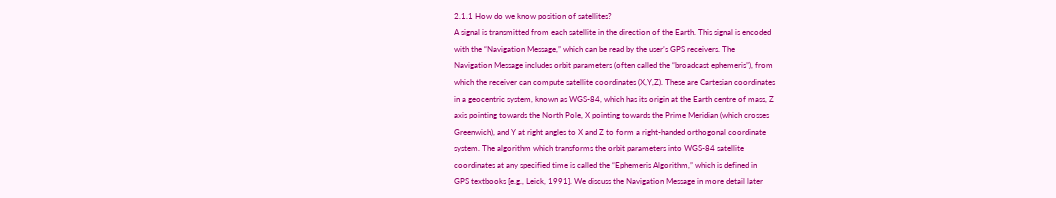2.1.1 How do we know position of satellites?
A signal is transmitted from each satellite in the direction of the Earth. This signal is encoded
with the “Navigation Message,” which can be read by the user’s GPS receivers. The
Navigation Message includes orbit parameters (often called the “broadcast ephemeris”), from
which the receiver can compute satellite coordinates (X,Y,Z). These are Cartesian coordinates
in a geocentric system, known as WGS-84, which has its origin at the Earth centre of mass, Z
axis pointing towards the North Pole, X pointing towards the Prime Meridian (which crosses
Greenwich), and Y at right angles to X and Z to form a right-handed orthogonal coordinate
system. The algorithm which transforms the orbit parameters into WGS-84 satellite
coordinates at any specified time is called the “Ephemeris Algorithm,” which is defined in
GPS textbooks [e.g., Leick, 1991]. We discuss the Navigation Message in more detail later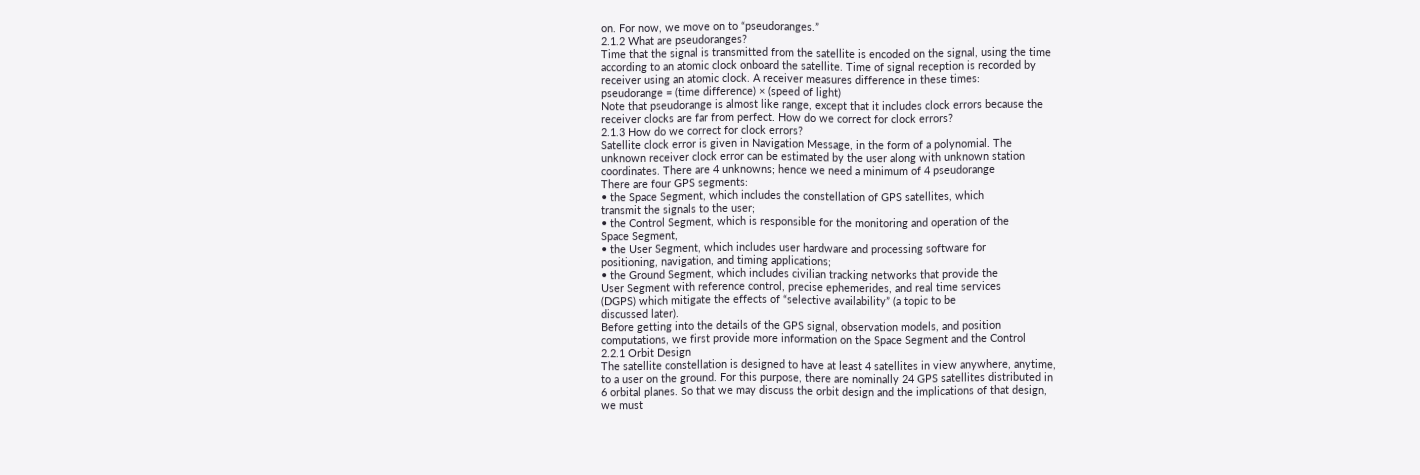on. For now, we move on to “pseudoranges.”
2.1.2 What are pseudoranges?
Time that the signal is transmitted from the satellite is encoded on the signal, using the time
according to an atomic clock onboard the satellite. Time of signal reception is recorded by
receiver using an atomic clock. A receiver measures difference in these times:
pseudorange = (time difference) × (speed of light)
Note that pseudorange is almost like range, except that it includes clock errors because the
receiver clocks are far from perfect. How do we correct for clock errors?
2.1.3 How do we correct for clock errors?
Satellite clock error is given in Navigation Message, in the form of a polynomial. The
unknown receiver clock error can be estimated by the user along with unknown station
coordinates. There are 4 unknowns; hence we need a minimum of 4 pseudorange
There are four GPS segments:
• the Space Segment, which includes the constellation of GPS satellites, which
transmit the signals to the user;
• the Control Segment, which is responsible for the monitoring and operation of the
Space Segment,
• the User Segment, which includes user hardware and processing software for
positioning, navigation, and timing applications;
• the Ground Segment, which includes civilian tracking networks that provide the
User Segment with reference control, precise ephemerides, and real time services
(DGPS) which mitigate the effects of “selective availability” (a topic to be
discussed later).
Before getting into the details of the GPS signal, observation models, and position
computations, we first provide more information on the Space Segment and the Control
2.2.1 Orbit Design
The satellite constellation is designed to have at least 4 satellites in view anywhere, anytime,
to a user on the ground. For this purpose, there are nominally 24 GPS satellites distributed in
6 orbital planes. So that we may discuss the orbit design and the implications of that design,
we must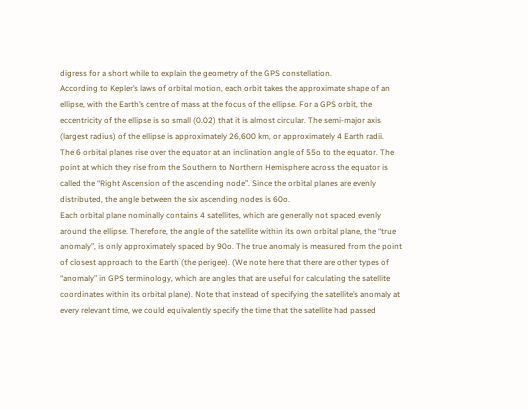digress for a short while to explain the geometry of the GPS constellation.
According to Kepler’s laws of orbital motion, each orbit takes the approximate shape of an
ellipse, with the Earth’s centre of mass at the focus of the ellipse. For a GPS orbit, the
eccentricity of the ellipse is so small (0.02) that it is almost circular. The semi-major axis
(largest radius) of the ellipse is approximately 26,600 km, or approximately 4 Earth radii.
The 6 orbital planes rise over the equator at an inclination angle of 55o to the equator. The
point at which they rise from the Southern to Northern Hemisphere across the equator is
called the “Right Ascension of the ascending node”. Since the orbital planes are evenly
distributed, the angle between the six ascending nodes is 60o.
Each orbital plane nominally contains 4 satellites, which are generally not spaced evenly
around the ellipse. Therefore, the angle of the satellite within its own orbital plane, the “true
anomaly”, is only approximately spaced by 90o. The true anomaly is measured from the point
of closest approach to the Earth (the perigee). (We note here that there are other types of
“anomaly” in GPS terminology, which are angles that are useful for calculating the satellite
coordinates within its orbital plane). Note that instead of specifying the satellite’s anomaly at
every relevant time, we could equivalently specify the time that the satellite had passed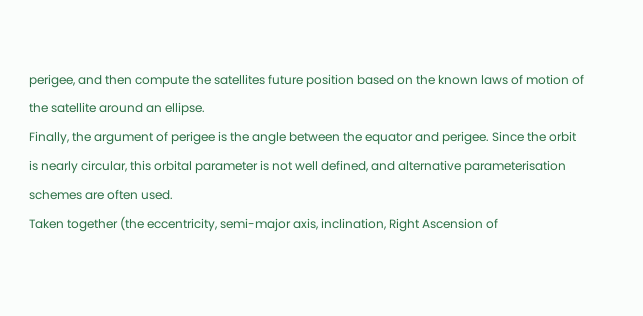perigee, and then compute the satellites future position based on the known laws of motion of
the satellite around an ellipse.
Finally, the argument of perigee is the angle between the equator and perigee. Since the orbit
is nearly circular, this orbital parameter is not well defined, and alternative parameterisation
schemes are often used.
Taken together (the eccentricity, semi-major axis, inclination, Right Ascension of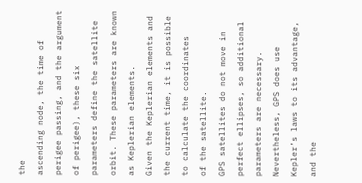the
ascending node, the time of perigee passing, and the argument of perigee), these six
parameters define the satellite orbit. These parameters are known as Keplerian elements.
Given the Keplerian elements and the current time, it is possible to calculate the coordinates
of the satellite.
GPS satellites do not move in perfect ellipses, so additional parameters are necessary.
Nevertheless, GPS does use Kepler’s laws to its advantage, and the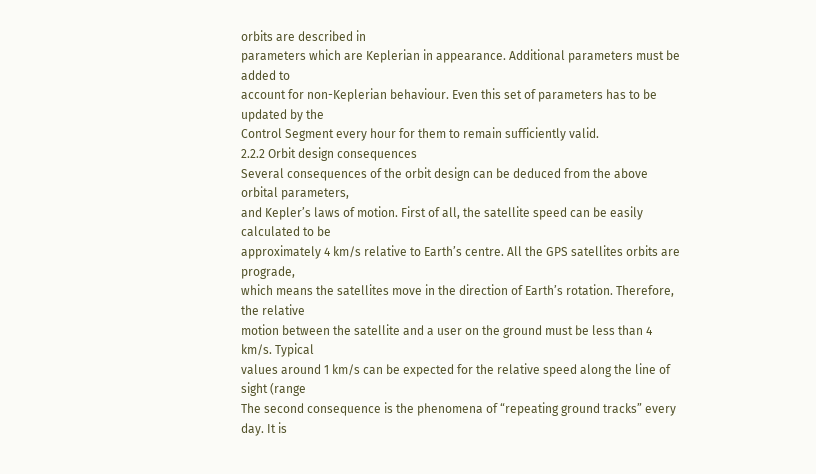orbits are described in
parameters which are Keplerian in appearance. Additional parameters must be added to
account for non-Keplerian behaviour. Even this set of parameters has to be updated by the
Control Segment every hour for them to remain sufficiently valid.
2.2.2 Orbit design consequences
Several consequences of the orbit design can be deduced from the above orbital parameters,
and Kepler’s laws of motion. First of all, the satellite speed can be easily calculated to be
approximately 4 km/s relative to Earth’s centre. All the GPS satellites orbits are prograde,
which means the satellites move in the direction of Earth’s rotation. Therefore, the relative
motion between the satellite and a user on the ground must be less than 4 km/s. Typical
values around 1 km/s can be expected for the relative speed along the line of sight (range
The second consequence is the phenomena of “repeating ground tracks” every day. It is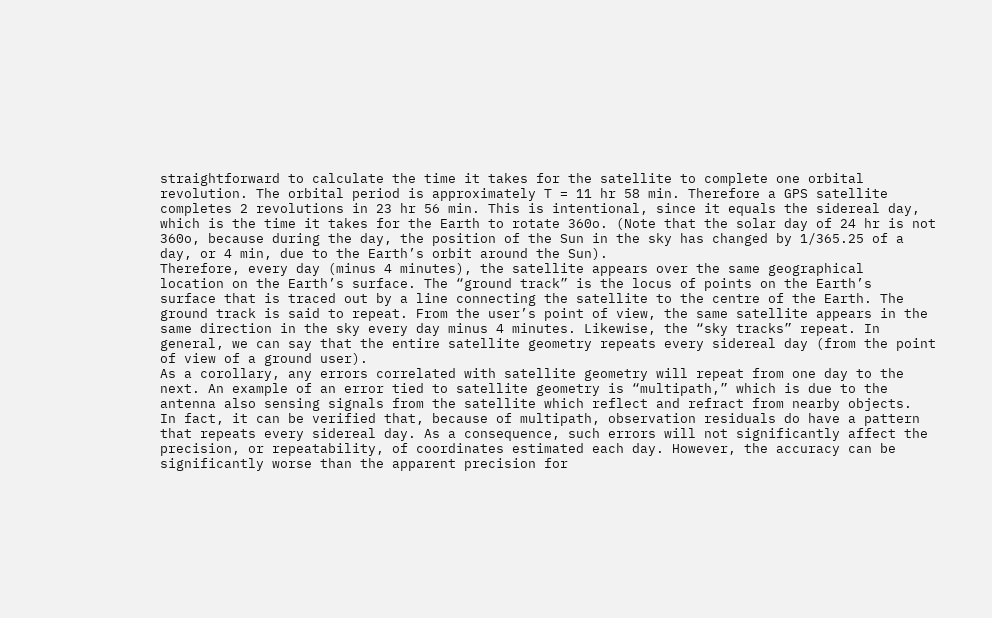straightforward to calculate the time it takes for the satellite to complete one orbital
revolution. The orbital period is approximately T = 11 hr 58 min. Therefore a GPS satellite
completes 2 revolutions in 23 hr 56 min. This is intentional, since it equals the sidereal day,
which is the time it takes for the Earth to rotate 360o. (Note that the solar day of 24 hr is not
360o, because during the day, the position of the Sun in the sky has changed by 1/365.25 of a
day, or 4 min, due to the Earth’s orbit around the Sun).
Therefore, every day (minus 4 minutes), the satellite appears over the same geographical
location on the Earth’s surface. The “ground track” is the locus of points on the Earth’s
surface that is traced out by a line connecting the satellite to the centre of the Earth. The
ground track is said to repeat. From the user’s point of view, the same satellite appears in the
same direction in the sky every day minus 4 minutes. Likewise, the “sky tracks” repeat. In
general, we can say that the entire satellite geometry repeats every sidereal day (from the point
of view of a ground user).
As a corollary, any errors correlated with satellite geometry will repeat from one day to the
next. An example of an error tied to satellite geometry is “multipath,” which is due to the
antenna also sensing signals from the satellite which reflect and refract from nearby objects.
In fact, it can be verified that, because of multipath, observation residuals do have a pattern
that repeats every sidereal day. As a consequence, such errors will not significantly affect the
precision, or repeatability, of coordinates estimated each day. However, the accuracy can be
significantly worse than the apparent precision for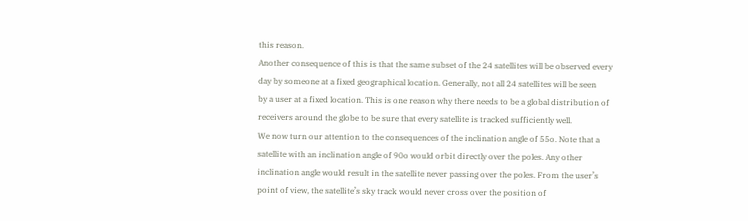this reason.
Another consequence of this is that the same subset of the 24 satellites will be observed every
day by someone at a fixed geographical location. Generally, not all 24 satellites will be seen
by a user at a fixed location. This is one reason why there needs to be a global distribution of
receivers around the globe to be sure that every satellite is tracked sufficiently well.
We now turn our attention to the consequences of the inclination angle of 55o. Note that a
satellite with an inclination angle of 90o would orbit directly over the poles. Any other
inclination angle would result in the satellite never passing over the poles. From the user’s
point of view, the satellite’s sky track would never cross over the position of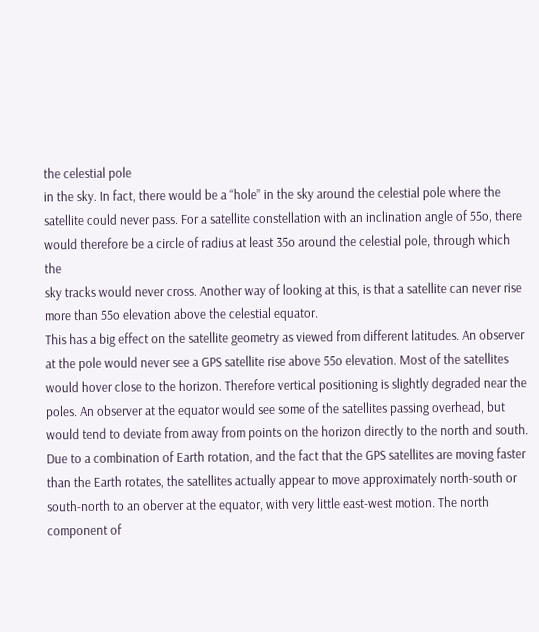the celestial pole
in the sky. In fact, there would be a “hole” in the sky around the celestial pole where the
satellite could never pass. For a satellite constellation with an inclination angle of 55o, there
would therefore be a circle of radius at least 35o around the celestial pole, through which the
sky tracks would never cross. Another way of looking at this, is that a satellite can never rise
more than 55o elevation above the celestial equator.
This has a big effect on the satellite geometry as viewed from different latitudes. An observer
at the pole would never see a GPS satellite rise above 55o elevation. Most of the satellites
would hover close to the horizon. Therefore vertical positioning is slightly degraded near the
poles. An observer at the equator would see some of the satellites passing overhead, but
would tend to deviate from away from points on the horizon directly to the north and south.
Due to a combination of Earth rotation, and the fact that the GPS satellites are moving faster
than the Earth rotates, the satellites actually appear to move approximately north-south or
south-north to an oberver at the equator, with very little east-west motion. The north
component of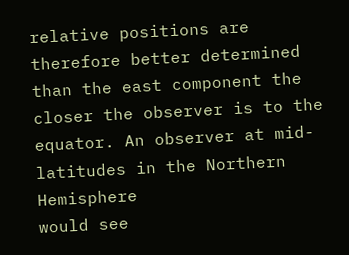relative positions are therefore better determined than the east component the
closer the observer is to the equator. An observer at mid-latitudes in the Northern Hemisphere
would see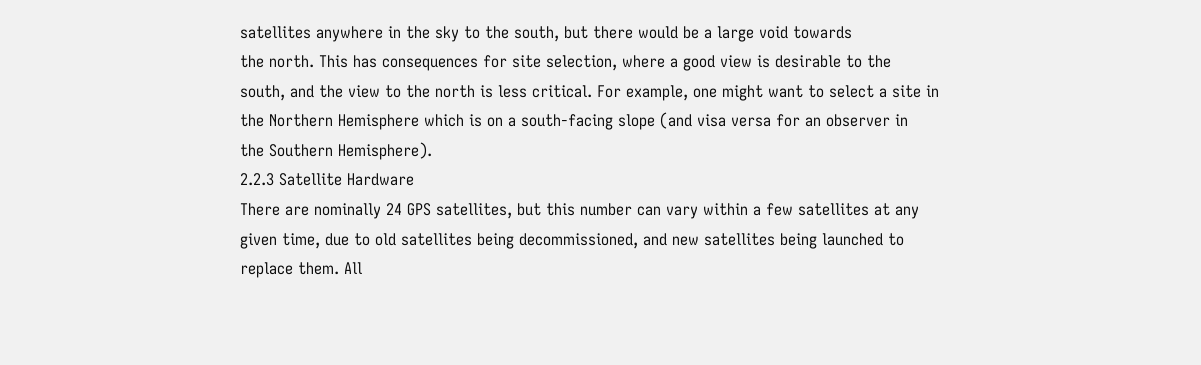satellites anywhere in the sky to the south, but there would be a large void towards
the north. This has consequences for site selection, where a good view is desirable to the
south, and the view to the north is less critical. For example, one might want to select a site in
the Northern Hemisphere which is on a south-facing slope (and visa versa for an observer in
the Southern Hemisphere).
2.2.3 Satellite Hardware
There are nominally 24 GPS satellites, but this number can vary within a few satellites at any
given time, due to old satellites being decommissioned, and new satellites being launched to
replace them. All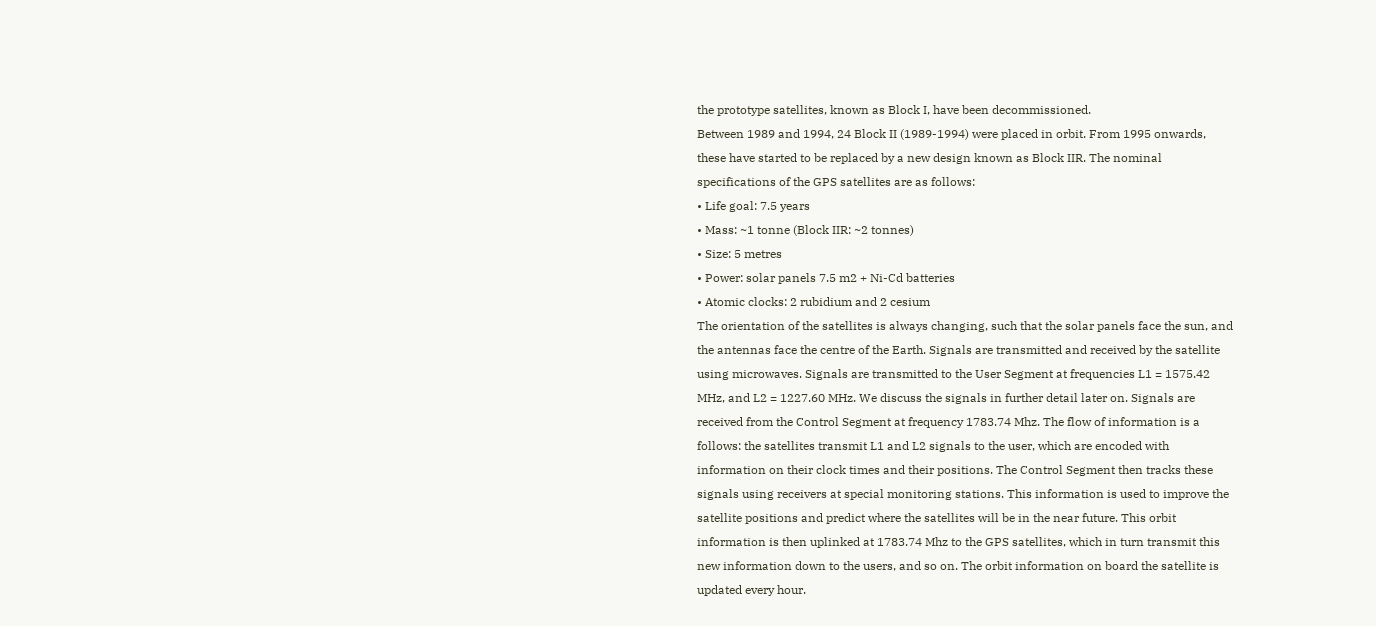the prototype satellites, known as Block I, have been decommissioned.
Between 1989 and 1994, 24 Block II (1989-1994) were placed in orbit. From 1995 onwards,
these have started to be replaced by a new design known as Block IIR. The nominal
specifications of the GPS satellites are as follows:
• Life goal: 7.5 years
• Mass: ~1 tonne (Block IIR: ~2 tonnes)
• Size: 5 metres
• Power: solar panels 7.5 m2 + Ni-Cd batteries
• Atomic clocks: 2 rubidium and 2 cesium
The orientation of the satellites is always changing, such that the solar panels face the sun, and
the antennas face the centre of the Earth. Signals are transmitted and received by the satellite
using microwaves. Signals are transmitted to the User Segment at frequencies L1 = 1575.42
MHz, and L2 = 1227.60 MHz. We discuss the signals in further detail later on. Signals are
received from the Control Segment at frequency 1783.74 Mhz. The flow of information is a
follows: the satellites transmit L1 and L2 signals to the user, which are encoded with
information on their clock times and their positions. The Control Segment then tracks these
signals using receivers at special monitoring stations. This information is used to improve the
satellite positions and predict where the satellites will be in the near future. This orbit
information is then uplinked at 1783.74 Mhz to the GPS satellites, which in turn transmit this
new information down to the users, and so on. The orbit information on board the satellite is
updated every hour.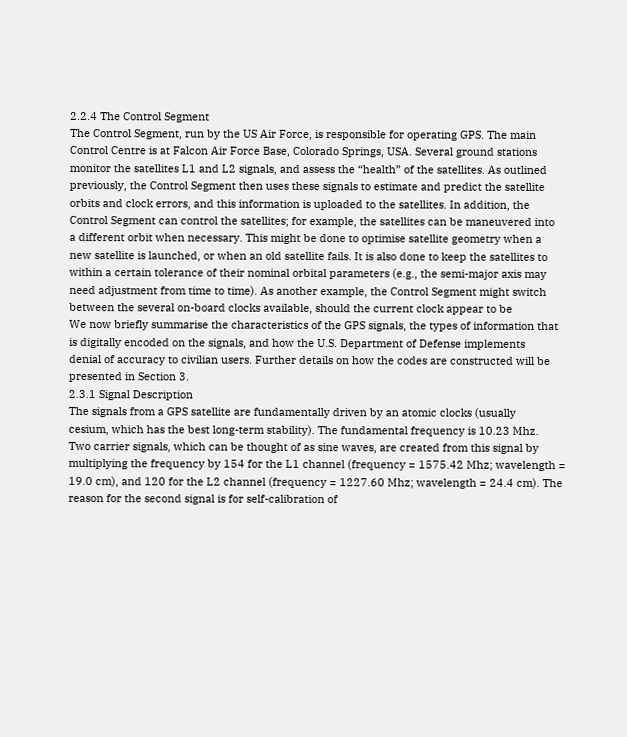2.2.4 The Control Segment
The Control Segment, run by the US Air Force, is responsible for operating GPS. The main
Control Centre is at Falcon Air Force Base, Colorado Springs, USA. Several ground stations
monitor the satellites L1 and L2 signals, and assess the “health” of the satellites. As outlined
previously, the Control Segment then uses these signals to estimate and predict the satellite
orbits and clock errors, and this information is uploaded to the satellites. In addition, the
Control Segment can control the satellites; for example, the satellites can be maneuvered into
a different orbit when necessary. This might be done to optimise satellite geometry when a
new satellite is launched, or when an old satellite fails. It is also done to keep the satellites to
within a certain tolerance of their nominal orbital parameters (e.g., the semi-major axis may
need adjustment from time to time). As another example, the Control Segment might switch
between the several on-board clocks available, should the current clock appear to be
We now briefly summarise the characteristics of the GPS signals, the types of information that
is digitally encoded on the signals, and how the U.S. Department of Defense implements
denial of accuracy to civilian users. Further details on how the codes are constructed will be
presented in Section 3.
2.3.1 Signal Description
The signals from a GPS satellite are fundamentally driven by an atomic clocks (usually
cesium, which has the best long-term stability). The fundamental frequency is 10.23 Mhz.
Two carrier signals, which can be thought of as sine waves, are created from this signal by
multiplying the frequency by 154 for the L1 channel (frequency = 1575.42 Mhz; wavelength =
19.0 cm), and 120 for the L2 channel (frequency = 1227.60 Mhz; wavelength = 24.4 cm). The
reason for the second signal is for self-calibration of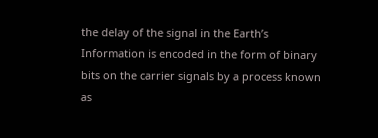the delay of the signal in the Earth’s
Information is encoded in the form of binary bits on the carrier signals by a process known as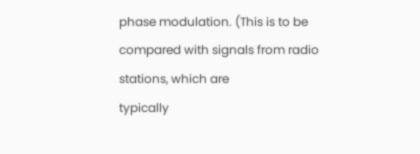phase modulation. (This is to be compared with signals from radio stations, which are
typically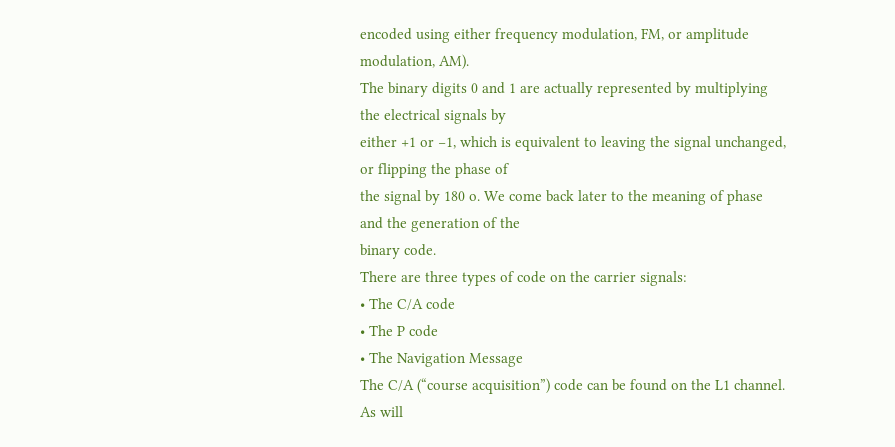encoded using either frequency modulation, FM, or amplitude modulation, AM).
The binary digits 0 and 1 are actually represented by multiplying the electrical signals by
either +1 or −1, which is equivalent to leaving the signal unchanged, or flipping the phase of
the signal by 180 o. We come back later to the meaning of phase and the generation of the
binary code.
There are three types of code on the carrier signals:
• The C/A code
• The P code
• The Navigation Message
The C/A (“course acquisition”) code can be found on the L1 channel. As will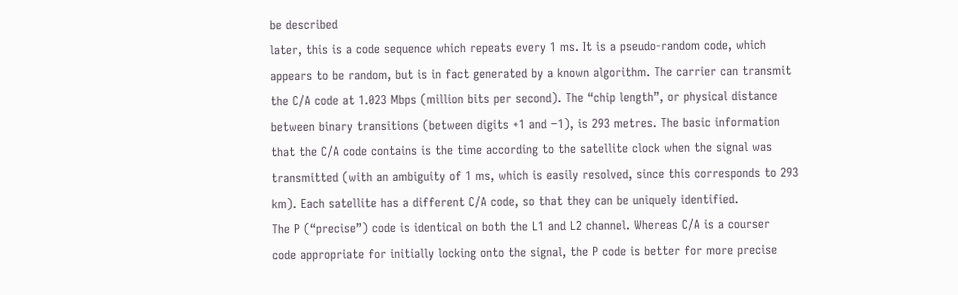be described
later, this is a code sequence which repeats every 1 ms. It is a pseudo-random code, which
appears to be random, but is in fact generated by a known algorithm. The carrier can transmit
the C/A code at 1.023 Mbps (million bits per second). The “chip length”, or physical distance
between binary transitions (between digits +1 and −1), is 293 metres. The basic information
that the C/A code contains is the time according to the satellite clock when the signal was
transmitted (with an ambiguity of 1 ms, which is easily resolved, since this corresponds to 293
km). Each satellite has a different C/A code, so that they can be uniquely identified.
The P (“precise”) code is identical on both the L1 and L2 channel. Whereas C/A is a courser
code appropriate for initially locking onto the signal, the P code is better for more precise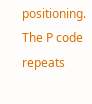positioning. The P code repeats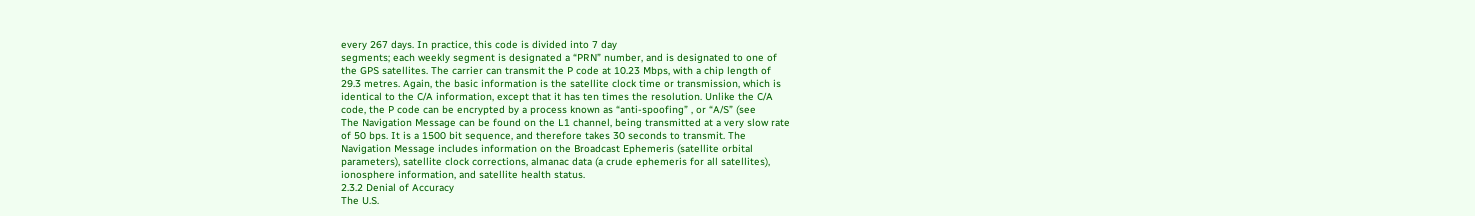every 267 days. In practice, this code is divided into 7 day
segments; each weekly segment is designated a “PRN” number, and is designated to one of
the GPS satellites. The carrier can transmit the P code at 10.23 Mbps, with a chip length of
29.3 metres. Again, the basic information is the satellite clock time or transmission, which is
identical to the C/A information, except that it has ten times the resolution. Unlike the C/A
code, the P code can be encrypted by a process known as “anti-spoofing” , or “A/S” (see
The Navigation Message can be found on the L1 channel, being transmitted at a very slow rate
of 50 bps. It is a 1500 bit sequence, and therefore takes 30 seconds to transmit. The
Navigation Message includes information on the Broadcast Ephemeris (satellite orbital
parameters), satellite clock corrections, almanac data (a crude ephemeris for all satellites),
ionosphere information, and satellite health status.
2.3.2 Denial of Accuracy
The U.S.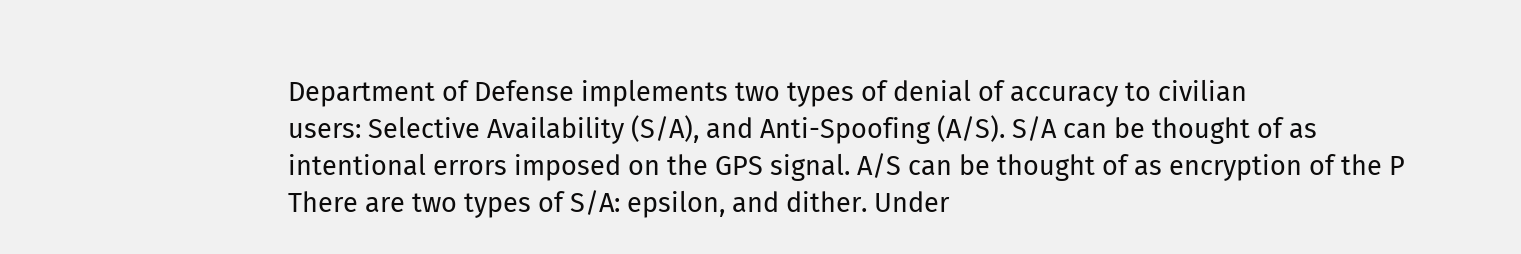Department of Defense implements two types of denial of accuracy to civilian
users: Selective Availability (S/A), and Anti-Spoofing (A/S). S/A can be thought of as
intentional errors imposed on the GPS signal. A/S can be thought of as encryption of the P
There are two types of S/A: epsilon, and dither. Under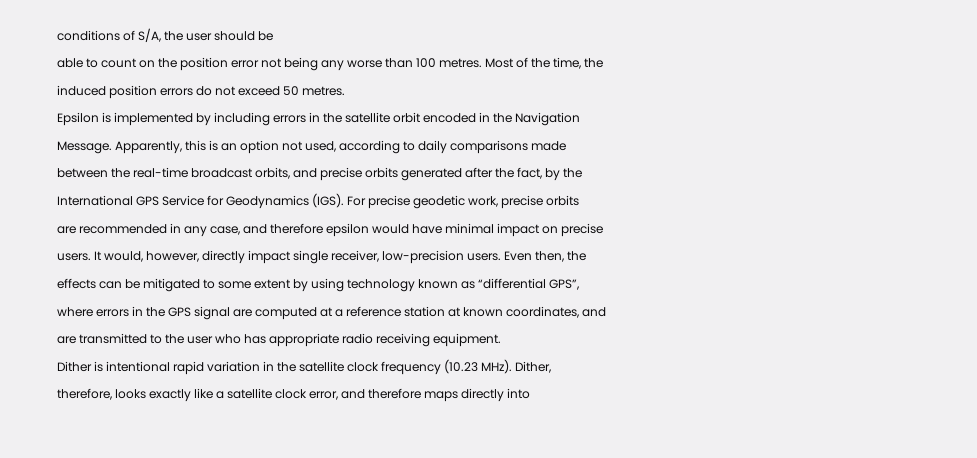conditions of S/A, the user should be
able to count on the position error not being any worse than 100 metres. Most of the time, the
induced position errors do not exceed 50 metres.
Epsilon is implemented by including errors in the satellite orbit encoded in the Navigation
Message. Apparently, this is an option not used, according to daily comparisons made
between the real-time broadcast orbits, and precise orbits generated after the fact, by the
International GPS Service for Geodynamics (IGS). For precise geodetic work, precise orbits
are recommended in any case, and therefore epsilon would have minimal impact on precise
users. It would, however, directly impact single receiver, low-precision users. Even then, the
effects can be mitigated to some extent by using technology known as “differential GPS”,
where errors in the GPS signal are computed at a reference station at known coordinates, and
are transmitted to the user who has appropriate radio receiving equipment.
Dither is intentional rapid variation in the satellite clock frequency (10.23 MHz). Dither,
therefore, looks exactly like a satellite clock error, and therefore maps directly into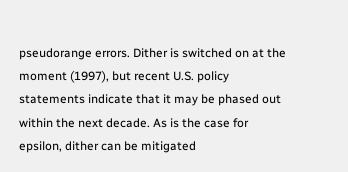pseudorange errors. Dither is switched on at the moment (1997), but recent U.S. policy
statements indicate that it may be phased out within the next decade. As is the case for
epsilon, dither can be mitigated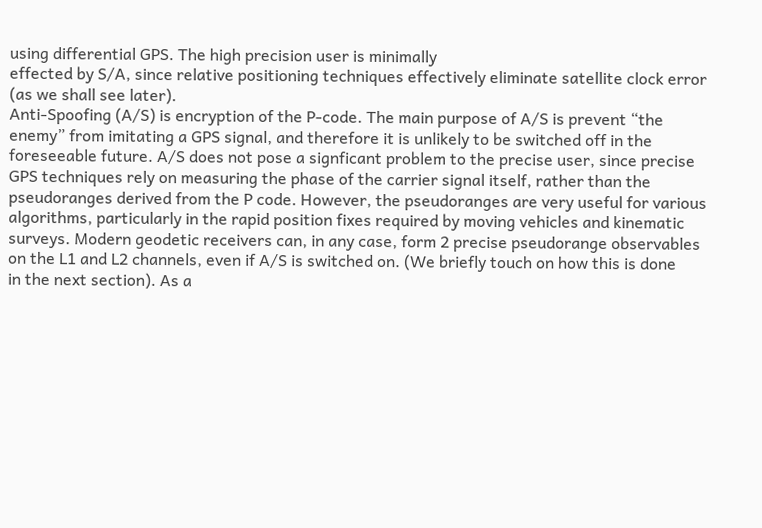using differential GPS. The high precision user is minimally
effected by S/A, since relative positioning techniques effectively eliminate satellite clock error
(as we shall see later).
Anti-Spoofing (A/S) is encryption of the P-code. The main purpose of A/S is prevent “the
enemy” from imitating a GPS signal, and therefore it is unlikely to be switched off in the
foreseeable future. A/S does not pose a signficant problem to the precise user, since precise
GPS techniques rely on measuring the phase of the carrier signal itself, rather than the
pseudoranges derived from the P code. However, the pseudoranges are very useful for various
algorithms, particularly in the rapid position fixes required by moving vehicles and kinematic
surveys. Modern geodetic receivers can, in any case, form 2 precise pseudorange observables
on the L1 and L2 channels, even if A/S is switched on. (We briefly touch on how this is done
in the next section). As a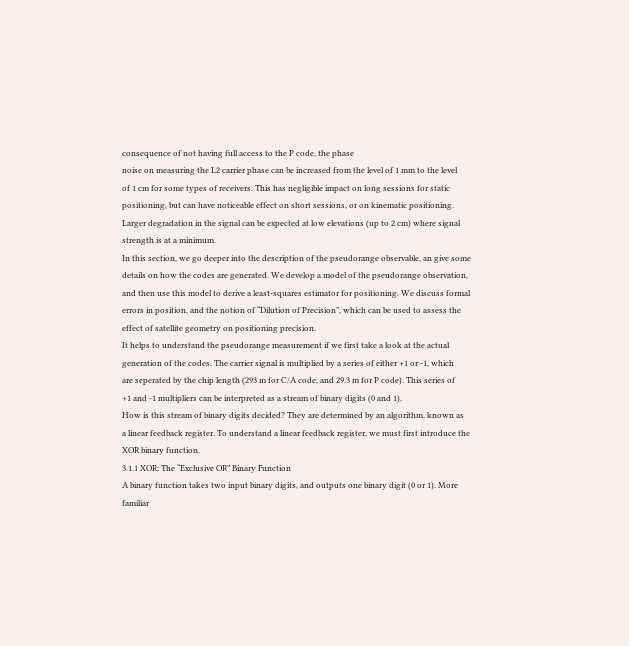consequence of not having full access to the P code, the phase
noise on measuring the L2 carrier phase can be increased from the level of 1 mm to the level
of 1 cm for some types of receivers. This has negligible impact on long sessions for static
positioning, but can have noticeable effect on short sessions, or on kinematic positioning.
Larger degradation in the signal can be expected at low elevations (up to 2 cm) where signal
strength is at a minimum.
In this section, we go deeper into the description of the pseudorange observable, an give some
details on how the codes are generated. We develop a model of the pseudorange observation,
and then use this model to derive a least-squares estimator for positioning. We discuss formal
errors in position, and the notion of “Dilution of Precision”, which can be used to assess the
effect of satellite geometry on positioning precision.
It helps to understand the pseudorange measurement if we first take a look at the actual
generation of the codes. The carrier signal is multiplied by a series of either +1 or -1, which
are seperated by the chip length (293 m for C/A code, and 29.3 m for P code). This series of
+1 and -1 multipliers can be interpreted as a stream of binary digits (0 and 1).
How is this stream of binary digits decided? They are determined by an algorithm, known as
a linear feedback register. To understand a linear feedback register, we must first introduce the
XOR binary function.
3.1.1 XOR: The “Exclusive OR” Binary Function
A binary function takes two input binary digits, and outputs one binary digit (0 or 1). More
familiar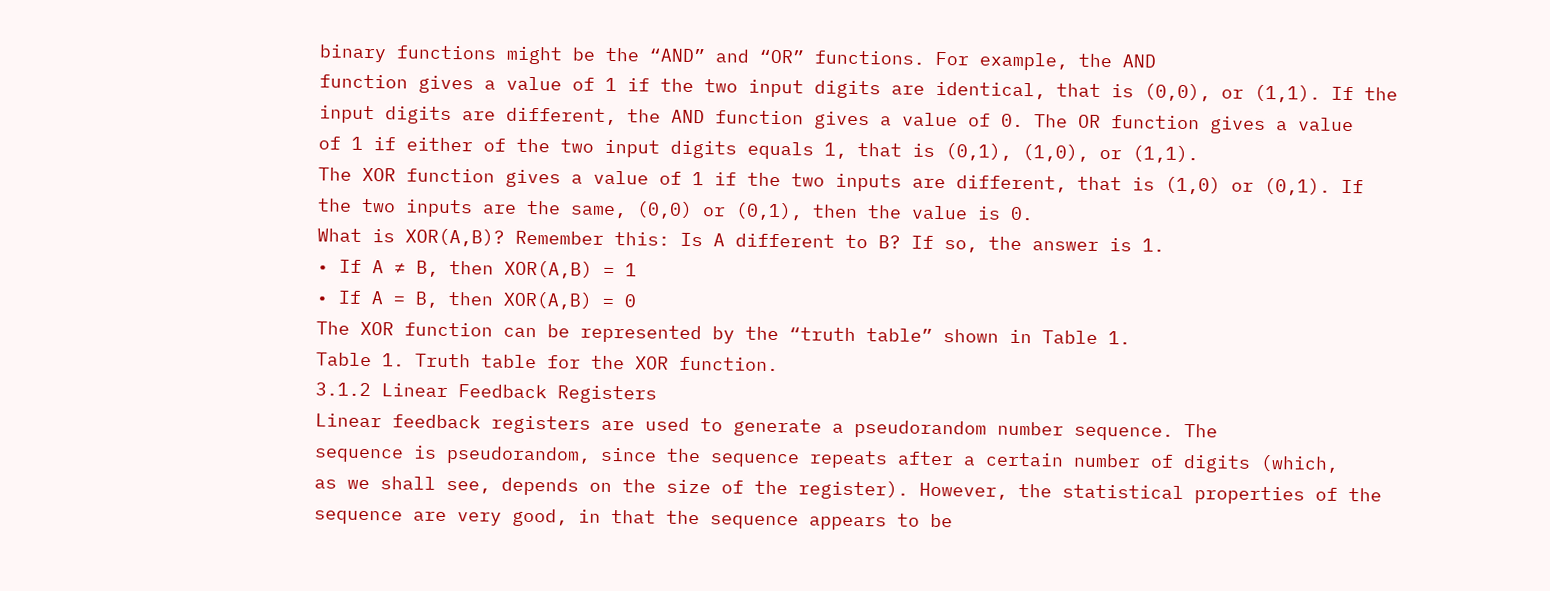binary functions might be the “AND” and “OR” functions. For example, the AND
function gives a value of 1 if the two input digits are identical, that is (0,0), or (1,1). If the
input digits are different, the AND function gives a value of 0. The OR function gives a value
of 1 if either of the two input digits equals 1, that is (0,1), (1,0), or (1,1).
The XOR function gives a value of 1 if the two inputs are different, that is (1,0) or (0,1). If
the two inputs are the same, (0,0) or (0,1), then the value is 0.
What is XOR(A,B)? Remember this: Is A different to B? If so, the answer is 1.
• If A ≠ B, then XOR(A,B) = 1
• If A = B, then XOR(A,B) = 0
The XOR function can be represented by the “truth table” shown in Table 1.
Table 1. Truth table for the XOR function.
3.1.2 Linear Feedback Registers
Linear feedback registers are used to generate a pseudorandom number sequence. The
sequence is pseudorandom, since the sequence repeats after a certain number of digits (which,
as we shall see, depends on the size of the register). However, the statistical properties of the
sequence are very good, in that the sequence appears to be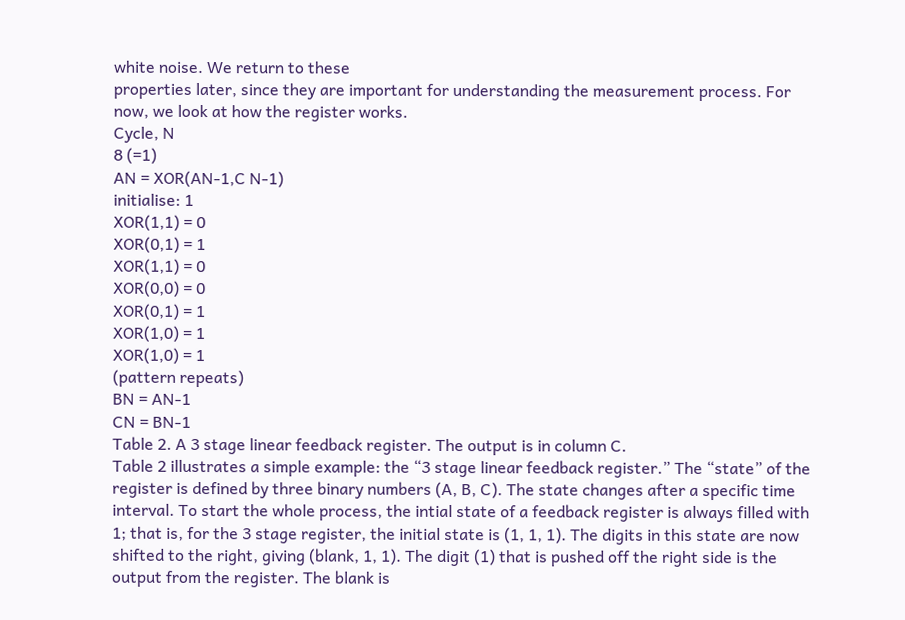white noise. We return to these
properties later, since they are important for understanding the measurement process. For
now, we look at how the register works.
Cycle, N
8 (=1)
AN = XOR(AN-1,C N-1)
initialise: 1
XOR(1,1) = 0
XOR(0,1) = 1
XOR(1,1) = 0
XOR(0,0) = 0
XOR(0,1) = 1
XOR(1,0) = 1
XOR(1,0) = 1
(pattern repeats)
BN = AN-1
CN = BN-1
Table 2. A 3 stage linear feedback register. The output is in column C.
Table 2 illustrates a simple example: the “3 stage linear feedback register.” The “state” of the
register is defined by three binary numbers (A, B, C). The state changes after a specific time
interval. To start the whole process, the intial state of a feedback register is always filled with
1; that is, for the 3 stage register, the initial state is (1, 1, 1). The digits in this state are now
shifted to the right, giving (blank, 1, 1). The digit (1) that is pushed off the right side is the
output from the register. The blank is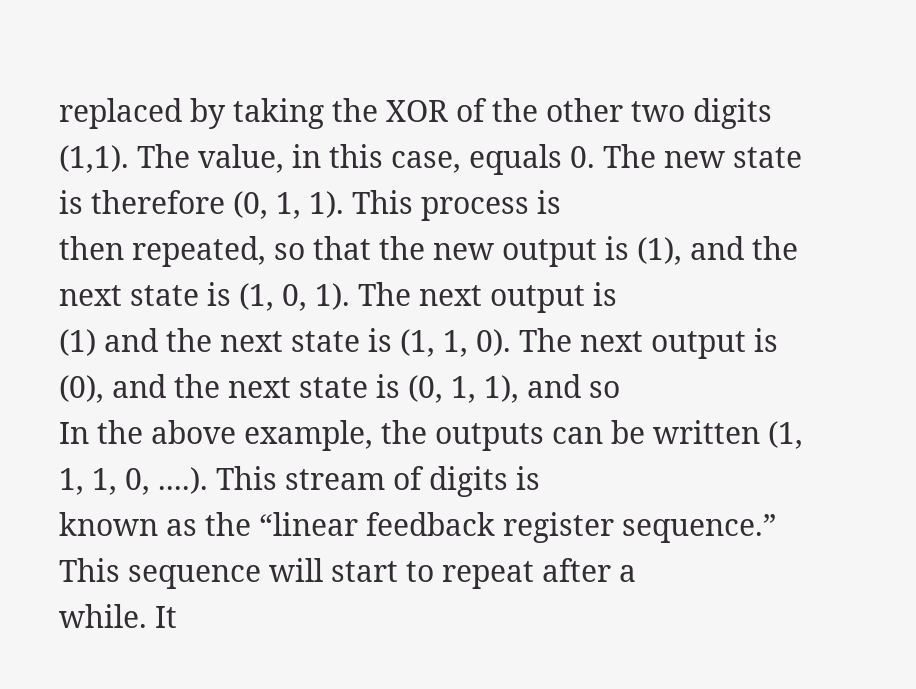replaced by taking the XOR of the other two digits
(1,1). The value, in this case, equals 0. The new state is therefore (0, 1, 1). This process is
then repeated, so that the new output is (1), and the next state is (1, 0, 1). The next output is
(1) and the next state is (1, 1, 0). The next output is (0), and the next state is (0, 1, 1), and so
In the above example, the outputs can be written (1, 1, 1, 0, ....). This stream of digits is
known as the “linear feedback register sequence.” This sequence will start to repeat after a
while. It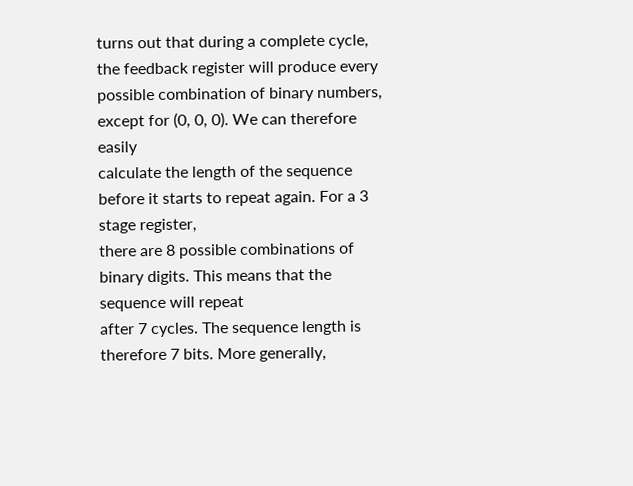turns out that during a complete cycle, the feedback register will produce every
possible combination of binary numbers, except for (0, 0, 0). We can therefore easily
calculate the length of the sequence before it starts to repeat again. For a 3 stage register,
there are 8 possible combinations of binary digits. This means that the sequence will repeat
after 7 cycles. The sequence length is therefore 7 bits. More generally,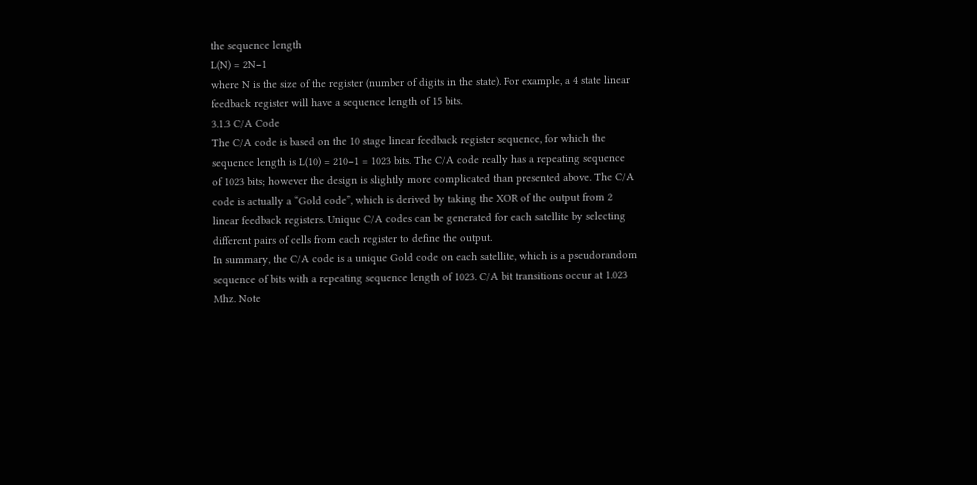the sequence length
L(N) = 2N−1
where N is the size of the register (number of digits in the state). For example, a 4 state linear
feedback register will have a sequence length of 15 bits.
3.1.3 C/A Code
The C/A code is based on the 10 stage linear feedback register sequence, for which the
sequence length is L(10) = 210−1 = 1023 bits. The C/A code really has a repeating sequence
of 1023 bits; however the design is slightly more complicated than presented above. The C/A
code is actually a “Gold code”, which is derived by taking the XOR of the output from 2
linear feedback registers. Unique C/A codes can be generated for each satellite by selecting
different pairs of cells from each register to define the output.
In summary, the C/A code is a unique Gold code on each satellite, which is a pseudorandom
sequence of bits with a repeating sequence length of 1023. C/A bit transitions occur at 1.023
Mhz. Note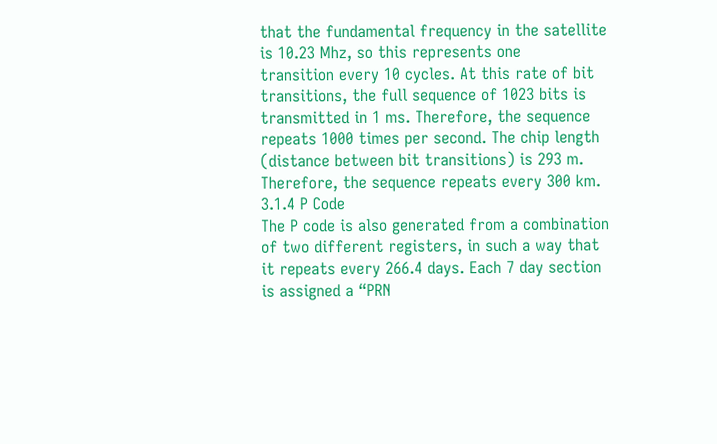that the fundamental frequency in the satellite is 10.23 Mhz, so this represents one
transition every 10 cycles. At this rate of bit transitions, the full sequence of 1023 bits is
transmitted in 1 ms. Therefore, the sequence repeats 1000 times per second. The chip length
(distance between bit transitions) is 293 m. Therefore, the sequence repeats every 300 km.
3.1.4 P Code
The P code is also generated from a combination of two different registers, in such a way that
it repeats every 266.4 days. Each 7 day section is assigned a “PRN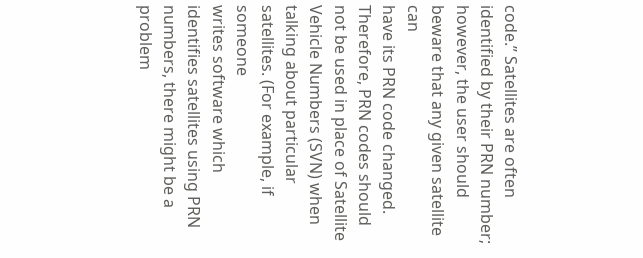code.” Satellites are often
identified by their PRN number; however, the user should beware that any given satellite can
have its PRN code changed. Therefore, PRN codes should not be used in place of Satellite
Vehicle Numbers (SVN) when talking about particular satellites. (For example, if someone
writes software which identifies satellites using PRN numbers, there might be a problem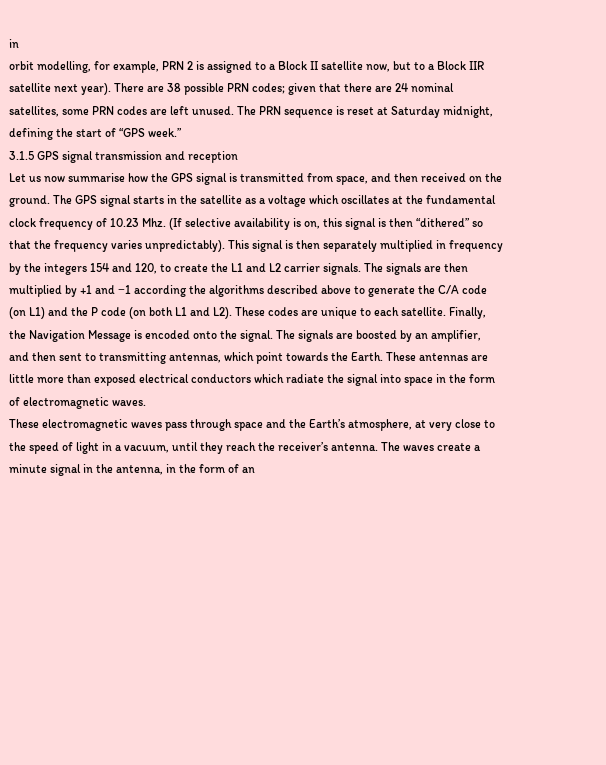in
orbit modelling, for example, PRN 2 is assigned to a Block II satellite now, but to a Block IIR
satellite next year). There are 38 possible PRN codes; given that there are 24 nominal
satellites, some PRN codes are left unused. The PRN sequence is reset at Saturday midnight,
defining the start of “GPS week.”
3.1.5 GPS signal transmission and reception
Let us now summarise how the GPS signal is transmitted from space, and then received on the
ground. The GPS signal starts in the satellite as a voltage which oscillates at the fundamental
clock frequency of 10.23 Mhz. (If selective availability is on, this signal is then “dithered” so
that the frequency varies unpredictably). This signal is then separately multiplied in frequency
by the integers 154 and 120, to create the L1 and L2 carrier signals. The signals are then
multiplied by +1 and −1 according the algorithms described above to generate the C/A code
(on L1) and the P code (on both L1 and L2). These codes are unique to each satellite. Finally,
the Navigation Message is encoded onto the signal. The signals are boosted by an amplifier,
and then sent to transmitting antennas, which point towards the Earth. These antennas are
little more than exposed electrical conductors which radiate the signal into space in the form
of electromagnetic waves.
These electromagnetic waves pass through space and the Earth’s atmosphere, at very close to
the speed of light in a vacuum, until they reach the receiver’s antenna. The waves create a
minute signal in the antenna, in the form of an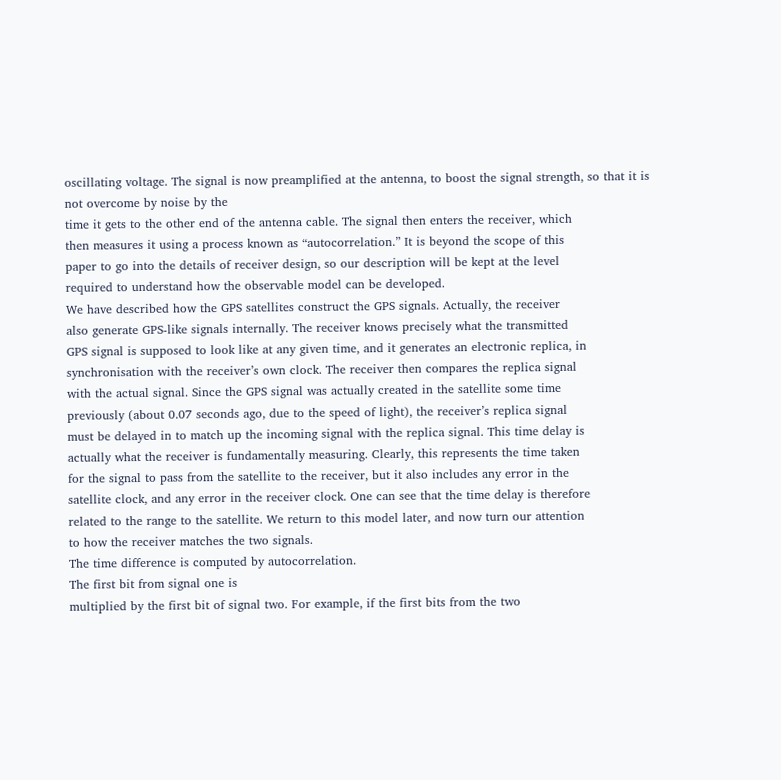oscillating voltage. The signal is now preamplified at the antenna, to boost the signal strength, so that it is not overcome by noise by the
time it gets to the other end of the antenna cable. The signal then enters the receiver, which
then measures it using a process known as “autocorrelation.” It is beyond the scope of this
paper to go into the details of receiver design, so our description will be kept at the level
required to understand how the observable model can be developed.
We have described how the GPS satellites construct the GPS signals. Actually, the receiver
also generate GPS-like signals internally. The receiver knows precisely what the transmitted
GPS signal is supposed to look like at any given time, and it generates an electronic replica, in
synchronisation with the receiver’s own clock. The receiver then compares the replica signal
with the actual signal. Since the GPS signal was actually created in the satellite some time
previously (about 0.07 seconds ago, due to the speed of light), the receiver’s replica signal
must be delayed in to match up the incoming signal with the replica signal. This time delay is
actually what the receiver is fundamentally measuring. Clearly, this represents the time taken
for the signal to pass from the satellite to the receiver, but it also includes any error in the
satellite clock, and any error in the receiver clock. One can see that the time delay is therefore
related to the range to the satellite. We return to this model later, and now turn our attention
to how the receiver matches the two signals.
The time difference is computed by autocorrelation.
The first bit from signal one is
multiplied by the first bit of signal two. For example, if the first bits from the two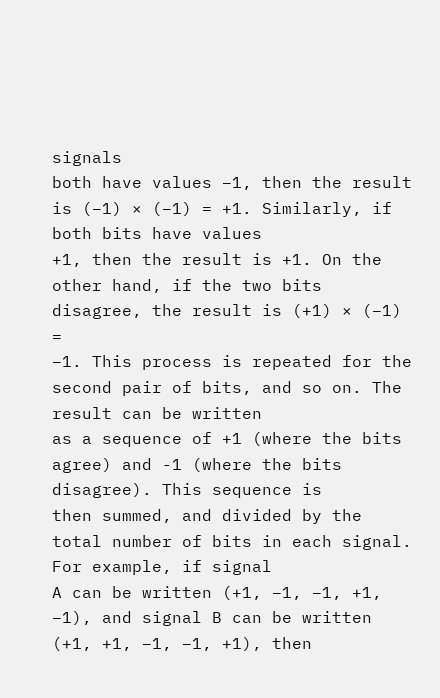signals
both have values −1, then the result is (−1) × (−1) = +1. Similarly, if both bits have values
+1, then the result is +1. On the other hand, if the two bits disagree, the result is (+1) × (−1) =
−1. This process is repeated for the second pair of bits, and so on. The result can be written
as a sequence of +1 (where the bits agree) and -1 (where the bits disagree). This sequence is
then summed, and divided by the total number of bits in each signal. For example, if signal
A can be written (+1, −1, −1, +1, −1), and signal B can be written (+1, +1, −1, −1, +1), then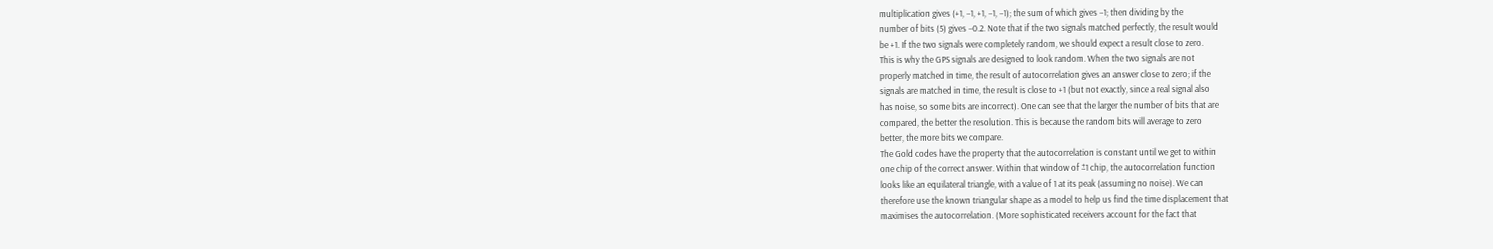multiplication gives (+1, −1, +1, −1, −1); the sum of which gives −1; then dividing by the
number of bits (5) gives −0.2. Note that if the two signals matched perfectly, the result would
be +1. If the two signals were completely random, we should expect a result close to zero.
This is why the GPS signals are designed to look random. When the two signals are not
properly matched in time, the result of autocorrelation gives an answer close to zero; if the
signals are matched in time, the result is close to +1 (but not exactly, since a real signal also
has noise, so some bits are incorrect). One can see that the larger the number of bits that are
compared, the better the resolution. This is because the random bits will average to zero
better, the more bits we compare.
The Gold codes have the property that the autocorrelation is constant until we get to within
one chip of the correct answer. Within that window of ±1 chip, the autocorrelation function
looks like an equilateral triangle, with a value of 1 at its peak (assuming no noise). We can
therefore use the known triangular shape as a model to help us find the time displacement that
maximises the autocorrelation. (More sophisticated receivers account for the fact that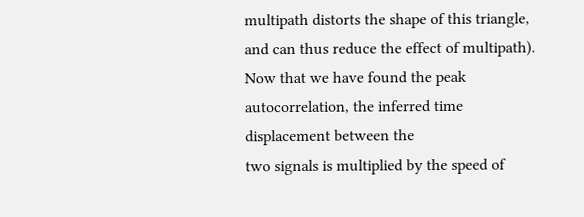multipath distorts the shape of this triangle, and can thus reduce the effect of multipath).
Now that we have found the peak autocorrelation, the inferred time displacement between the
two signals is multiplied by the speed of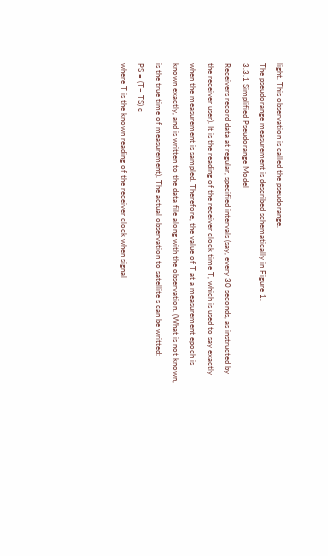light. This observation is called the pseudorange.
The pseudorange measurement is described schematically in Figure 1.
3.3.1 Simplified Pseudorange Model
Receivers record data at regular, specified intervals (say, every 30 seconds, as instructed by
the receiver user). It is the reading of the receiver clock time T, which is used to say exactly
when the measurement is sampled. Therefore, the value of T at a measurement epoch is
known exactly, and is written to the data file along with the observation. (What is not known,
is the true time of measurement). The actual observation to satellite s can be writted:
PS = (T− TS) c
where T is the known reading of the receiver clock when signal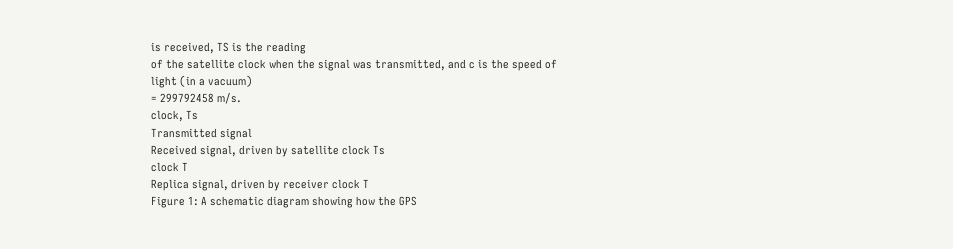is received, TS is the reading
of the satellite clock when the signal was transmitted, and c is the speed of light (in a vacuum)
= 299792458 m/s.
clock, Ts
Transmitted signal
Received signal, driven by satellite clock Ts
clock T
Replica signal, driven by receiver clock T
Figure 1: A schematic diagram showing how the GPS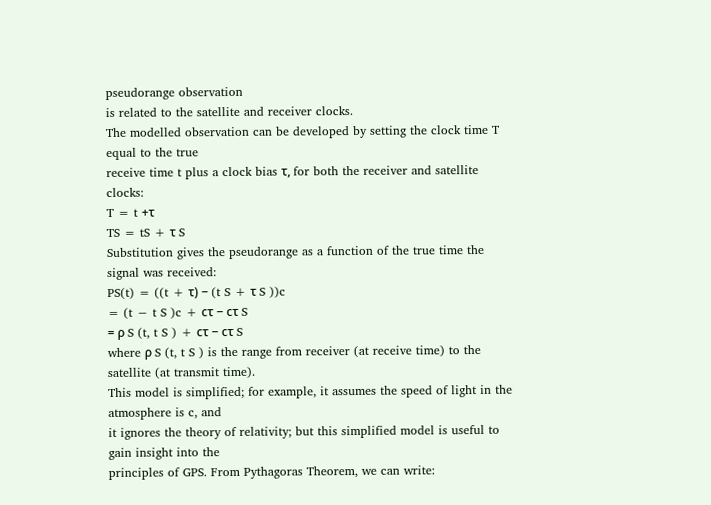pseudorange observation
is related to the satellite and receiver clocks.
The modelled observation can be developed by setting the clock time T equal to the true
receive time t plus a clock bias τ, for both the receiver and satellite clocks:
T = t +τ
TS = tS + τ S
Substitution gives the pseudorange as a function of the true time the signal was received:
PS(t) = ((t + τ) − (t S + τ S ))c
= (t − t S )c + cτ − cτ S
= ρ S (t, t S ) + cτ − cτ S
where ρ S (t, t S ) is the range from receiver (at receive time) to the satellite (at transmit time).
This model is simplified; for example, it assumes the speed of light in the atmosphere is c, and
it ignores the theory of relativity; but this simplified model is useful to gain insight into the
principles of GPS. From Pythagoras Theorem, we can write: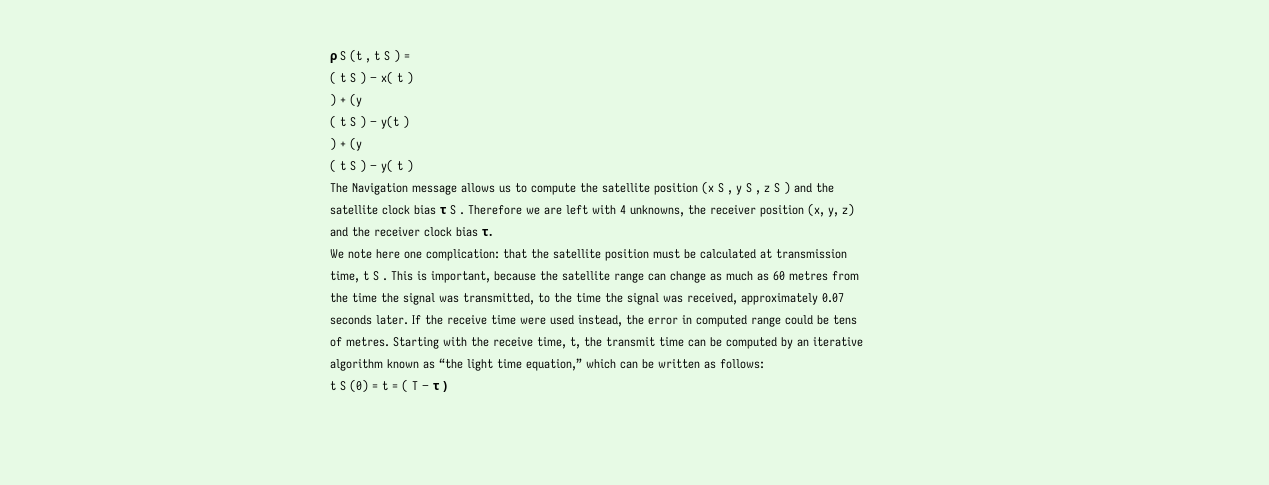ρ S (t , t S ) =
( t S ) − x( t )
) + (y
( t S ) − y(t )
) + (y
( t S ) − y( t )
The Navigation message allows us to compute the satellite position (x S , y S , z S ) and the
satellite clock bias τ S . Therefore we are left with 4 unknowns, the receiver position (x, y, z)
and the receiver clock bias τ.
We note here one complication: that the satellite position must be calculated at transmission
time, t S . This is important, because the satellite range can change as much as 60 metres from
the time the signal was transmitted, to the time the signal was received, approximately 0.07
seconds later. If the receive time were used instead, the error in computed range could be tens
of metres. Starting with the receive time, t, the transmit time can be computed by an iterative
algorithm known as “the light time equation,” which can be written as follows:
t S (0) = t = ( T − τ )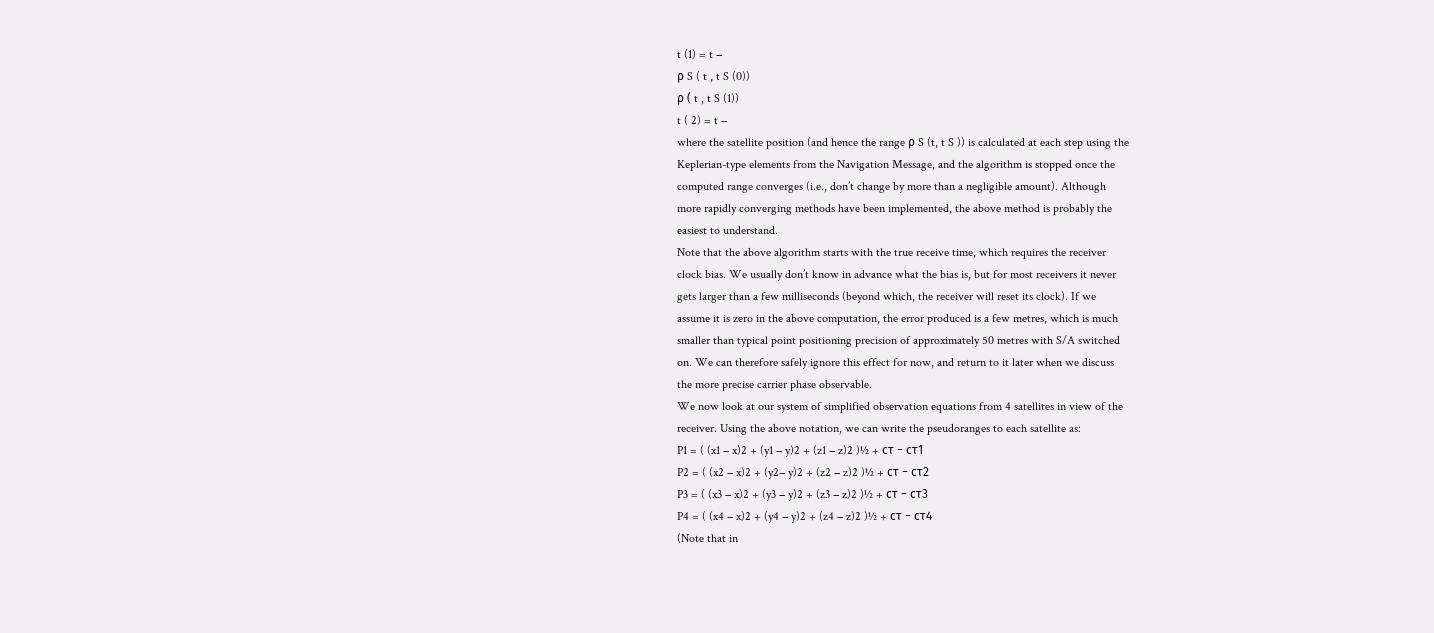t (1) = t −
ρ S ( t , t S (0))
ρ ( t , t S (1))
t ( 2) = t −
where the satellite position (and hence the range ρ S (t, t S )) is calculated at each step using the
Keplerian-type elements from the Navigation Message, and the algorithm is stopped once the
computed range converges (i.e., don’t change by more than a negligible amount). Although
more rapidly converging methods have been implemented, the above method is probably the
easiest to understand.
Note that the above algorithm starts with the true receive time, which requires the receiver
clock bias. We usually don’t know in advance what the bias is, but for most receivers it never
gets larger than a few milliseconds (beyond which, the receiver will reset its clock). If we
assume it is zero in the above computation, the error produced is a few metres, which is much
smaller than typical point positioning precision of approximately 50 metres with S/A switched
on. We can therefore safely ignore this effect for now, and return to it later when we discuss
the more precise carrier phase observable.
We now look at our system of simplified observation equations from 4 satellites in view of the
receiver. Using the above notation, we can write the pseudoranges to each satellite as:
P1 = ( (x1 − x)2 + (y1 − y)2 + (z1 − z)2 )½ + cτ − cτ1
P2 = ( (x2 − x)2 + (y2− y)2 + (z2 − z)2 )½ + cτ − cτ2
P3 = ( (x3 − x)2 + (y3 − y)2 + (z3 − z)2 )½ + cτ − cτ3
P4 = ( (x4 − x)2 + (y4 − y)2 + (z4 − z)2 )½ + cτ − cτ4
(Note that in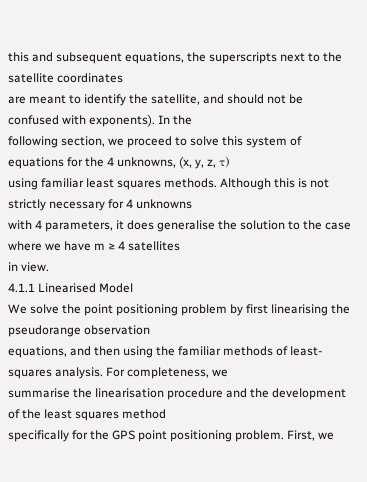this and subsequent equations, the superscripts next to the satellite coordinates
are meant to identify the satellite, and should not be confused with exponents). In the
following section, we proceed to solve this system of equations for the 4 unknowns, (x, y, z, τ)
using familiar least squares methods. Although this is not strictly necessary for 4 unknowns
with 4 parameters, it does generalise the solution to the case where we have m ≥ 4 satellites
in view.
4.1.1 Linearised Model
We solve the point positioning problem by first linearising the pseudorange observation
equations, and then using the familiar methods of least-squares analysis. For completeness, we
summarise the linearisation procedure and the development of the least squares method
specifically for the GPS point positioning problem. First, we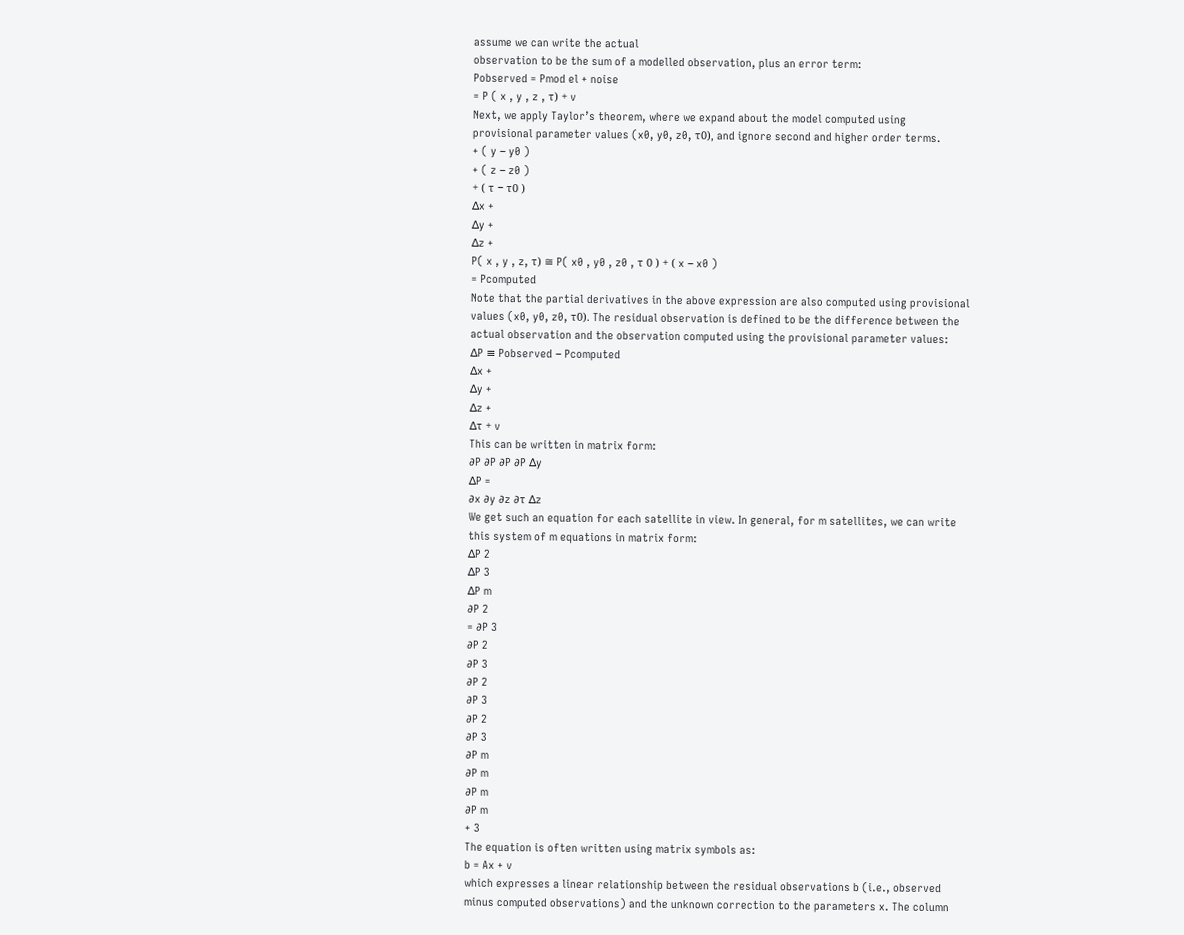assume we can write the actual
observation to be the sum of a modelled observation, plus an error term:
Pobserved = Pmod el + noise
= P ( x , y , z , τ) + v
Next, we apply Taylor’s theorem, where we expand about the model computed using
provisional parameter values (x0, y0, z0, τ0), and ignore second and higher order terms.
+ ( y − y0 )
+ ( z − z0 )
+ ( τ − τ0 )
∆x +
∆y +
∆z +
P( x , y , z, τ) ≅ P( x0 , y0 , z0 , τ 0 ) + ( x − x0 )
= Pcomputed
Note that the partial derivatives in the above expression are also computed using provisional
values (x0, y0, z0, τ0). The residual observation is defined to be the difference between the
actual observation and the observation computed using the provisional parameter values:
∆P ≡ Pobserved − Pcomputed
∆x +
∆y +
∆z +
∆τ + v
This can be written in matrix form:
∂P ∂P ∂P ∂P ∆y
∆P =
∂x ∂y ∂z ∂τ ∆z
We get such an equation for each satellite in view. In general, for m satellites, we can write
this system of m equations in matrix form:
∆P 2
∆P 3
∆P m
∂P 2
= ∂P 3
∂P 2
∂P 3
∂P 2
∂P 3
∂P 2
∂P 3
∂P m
∂P m
∂P m
∂P m
+ 3
The equation is often written using matrix symbols as:
b = Ax + v
which expresses a linear relationship between the residual observations b (i.e., observed
minus computed observations) and the unknown correction to the parameters x. The column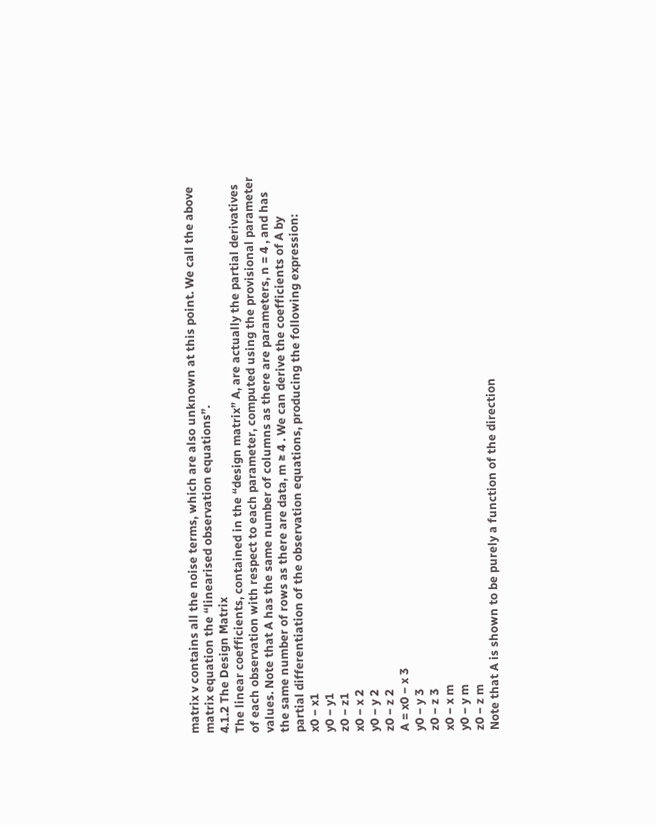matrix v contains all the noise terms, which are also unknown at this point. We call the above
matrix equation the “linearised observation equations”.
4.1.2 The Design Matrix
The linear coefficients, contained in the “design matrix” A, are actually the partial derivatives
of each observation with respect to each parameter, computed using the provisional parameter
values. Note that A has the same number of columns as there are parameters, n = 4 , and has
the same number of rows as there are data, m ≥ 4 . We can derive the coefficients of A by
partial differentiation of the observation equations, producing the following expression:
x0 − x1
y0 − y1
z0 − z1
x0 − x 2
y0 − y 2
z0 − z 2
A = x0 − x 3
y0 − y 3
z0 − z 3
x0 − x m
y0 − y m
z0 − z m
Note that A is shown to be purely a function of the direction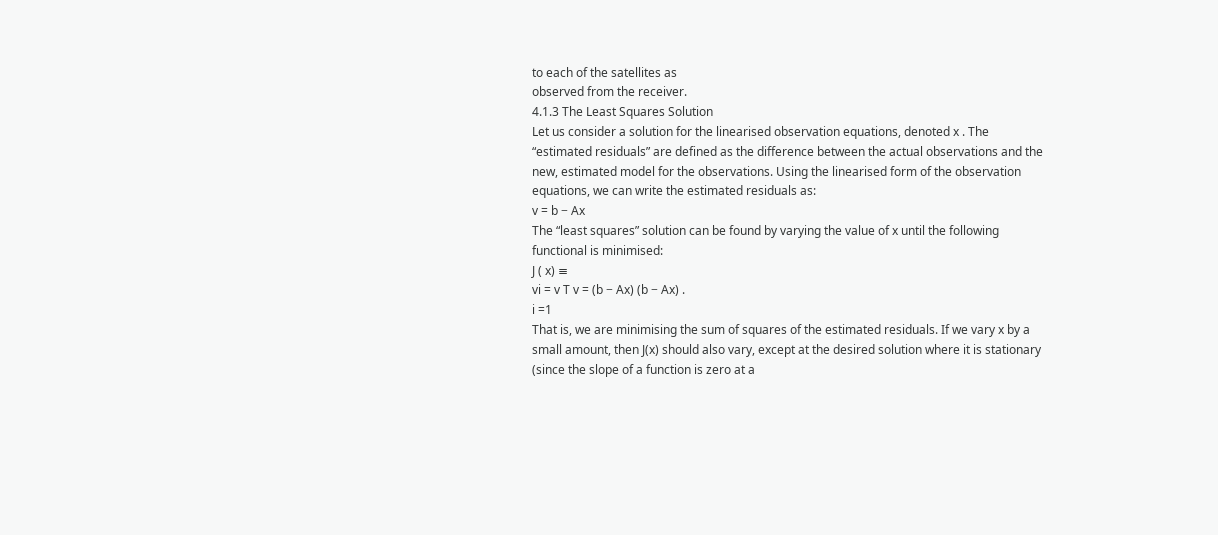to each of the satellites as
observed from the receiver.
4.1.3 The Least Squares Solution
Let us consider a solution for the linearised observation equations, denoted x . The
“estimated residuals” are defined as the difference between the actual observations and the
new, estimated model for the observations. Using the linearised form of the observation
equations, we can write the estimated residuals as:
v = b − Ax
The “least squares” solution can be found by varying the value of x until the following
functional is minimised:
J ( x) ≡
vi = v T v = (b − Ax) (b − Ax) .
i =1
That is, we are minimising the sum of squares of the estimated residuals. If we vary x by a
small amount, then J(x) should also vary, except at the desired solution where it is stationary
(since the slope of a function is zero at a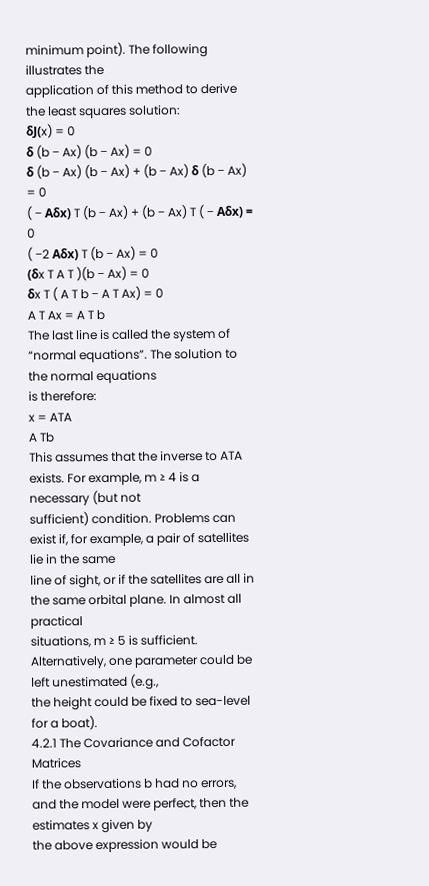minimum point). The following illustrates the
application of this method to derive the least squares solution:
δJ(x) = 0
δ (b − Ax) (b − Ax) = 0
δ (b − Ax) (b − Ax) + (b − Ax) δ (b − Ax) = 0
( − Aδx) T (b − Ax) + (b − Ax) T ( − Aδx) = 0
( −2 Aδx) T (b − Ax) = 0
(δx T A T )(b − Ax) = 0
δx T ( A T b − A T Ax) = 0
A T Ax = A T b
The last line is called the system of “normal equations”. The solution to the normal equations
is therefore:
x = ATA
A Tb
This assumes that the inverse to ATA exists. For example, m ≥ 4 is a necessary (but not
sufficient) condition. Problems can exist if, for example, a pair of satellites lie in the same
line of sight, or if the satellites are all in the same orbital plane. In almost all practical
situations, m ≥ 5 is sufficient. Alternatively, one parameter could be left unestimated (e.g.,
the height could be fixed to sea-level for a boat).
4.2.1 The Covariance and Cofactor Matrices
If the observations b had no errors, and the model were perfect, then the estimates x given by
the above expression would be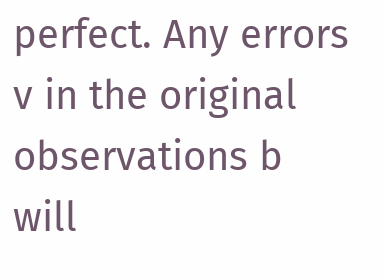perfect. Any errors v in the original observations b will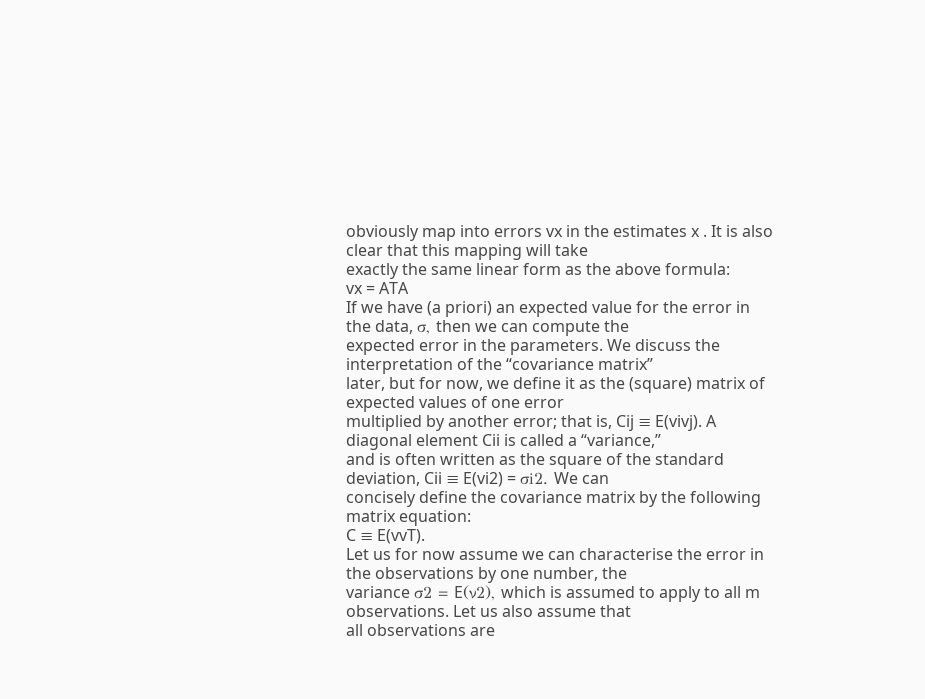obviously map into errors vx in the estimates x . It is also clear that this mapping will take
exactly the same linear form as the above formula:
vx = ATA
If we have (a priori) an expected value for the error in the data, σ, then we can compute the
expected error in the parameters. We discuss the interpretation of the “covariance matrix”
later, but for now, we define it as the (square) matrix of expected values of one error
multiplied by another error; that is, Cij ≡ E(vivj). A diagonal element Cii is called a “variance,”
and is often written as the square of the standard deviation, Cii ≡ E(vi2) = σi2. We can
concisely define the covariance matrix by the following matrix equation:
C ≡ E(vvT).
Let us for now assume we can characterise the error in the observations by one number, the
variance σ2 = E(ν2), which is assumed to apply to all m observations. Let us also assume that
all observations are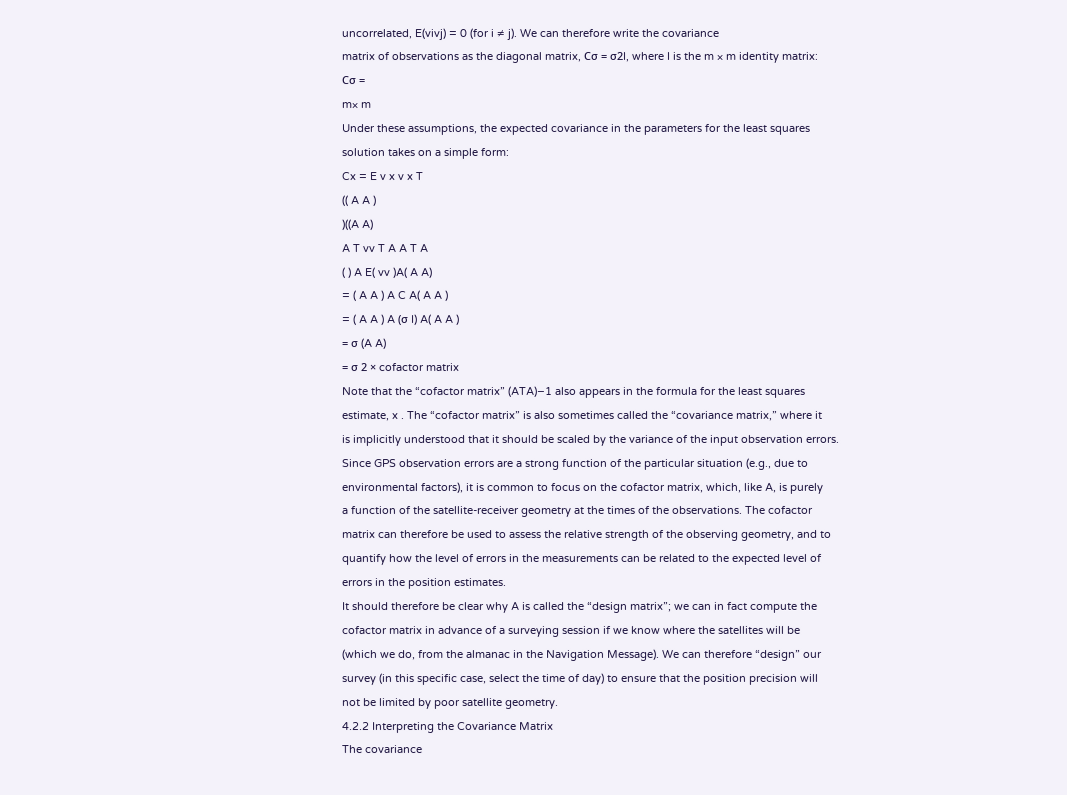uncorrelated, E(vivj) = 0 (for i ≠ j). We can therefore write the covariance
matrix of observations as the diagonal matrix, Cσ = σ2I, where I is the m × m identity matrix:
Cσ =
m× m
Under these assumptions, the expected covariance in the parameters for the least squares
solution takes on a simple form:
Cx = E v x v x T
(( A A )
)((A A)
A T vv T A A T A
( ) A E( vv )A( A A)
= ( A A ) A C A( A A )
= ( A A ) A (σ I) A( A A )
= σ (A A)
= σ 2 × cofactor matrix
Note that the “cofactor matrix” (ATA)−1 also appears in the formula for the least squares
estimate, x . The “cofactor matrix” is also sometimes called the “covariance matrix,” where it
is implicitly understood that it should be scaled by the variance of the input observation errors.
Since GPS observation errors are a strong function of the particular situation (e.g., due to
environmental factors), it is common to focus on the cofactor matrix, which, like A, is purely
a function of the satellite-receiver geometry at the times of the observations. The cofactor
matrix can therefore be used to assess the relative strength of the observing geometry, and to
quantify how the level of errors in the measurements can be related to the expected level of
errors in the position estimates.
It should therefore be clear why A is called the “design matrix”; we can in fact compute the
cofactor matrix in advance of a surveying session if we know where the satellites will be
(which we do, from the almanac in the Navigation Message). We can therefore “design” our
survey (in this specific case, select the time of day) to ensure that the position precision will
not be limited by poor satellite geometry.
4.2.2 Interpreting the Covariance Matrix
The covariance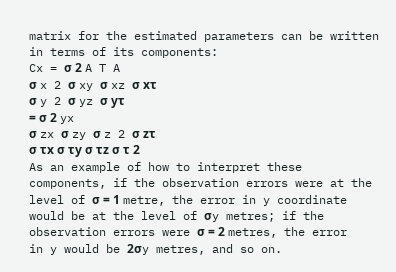matrix for the estimated parameters can be written in terms of its components:
Cx = σ 2 A T A
σ x 2 σ xy σ xz σ xτ
σ y 2 σ yz σ yτ
= σ 2 yx
σ zx σ zy σ z 2 σ zτ
σ τx σ τy σ τz σ τ 2
As an example of how to interpret these components, if the observation errors were at the
level of σ = 1 metre, the error in y coordinate would be at the level of σy metres; if the
observation errors were σ = 2 metres, the error in y would be 2σy metres, and so on.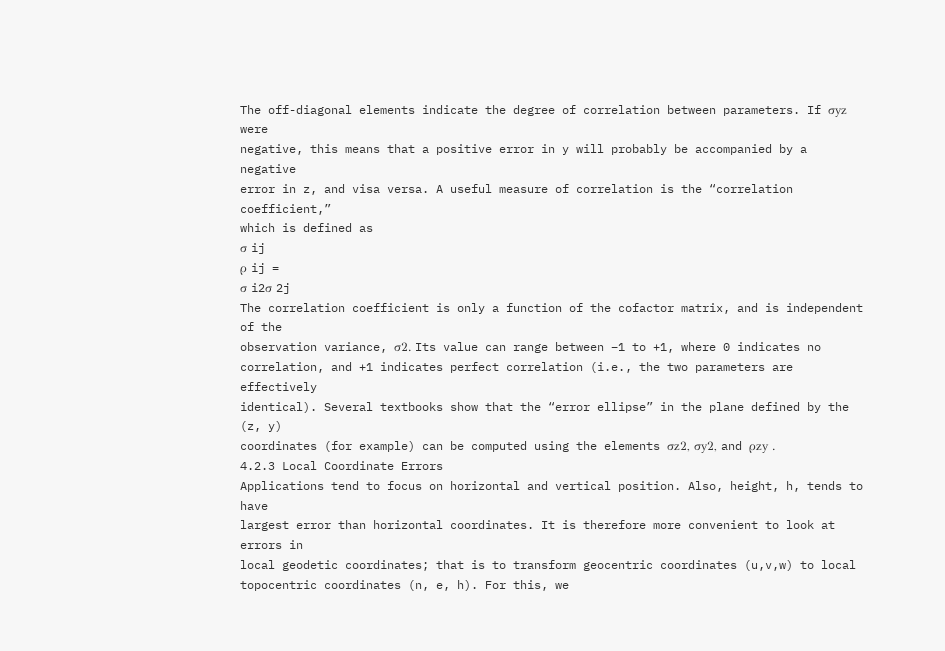The off-diagonal elements indicate the degree of correlation between parameters. If σyz were
negative, this means that a positive error in y will probably be accompanied by a negative
error in z, and visa versa. A useful measure of correlation is the “correlation coefficient,”
which is defined as
σ ij
ρ ij =
σ i2σ 2j
The correlation coefficient is only a function of the cofactor matrix, and is independent of the
observation variance, σ2. Its value can range between −1 to +1, where 0 indicates no
correlation, and +1 indicates perfect correlation (i.e., the two parameters are effectively
identical). Several textbooks show that the “error ellipse” in the plane defined by the (z, y)
coordinates (for example) can be computed using the elements σz2, σy2, and ρzy .
4.2.3 Local Coordinate Errors
Applications tend to focus on horizontal and vertical position. Also, height, h, tends to have
largest error than horizontal coordinates. It is therefore more convenient to look at errors in
local geodetic coordinates; that is to transform geocentric coordinates (u,v,w) to local
topocentric coordinates (n, e, h). For this, we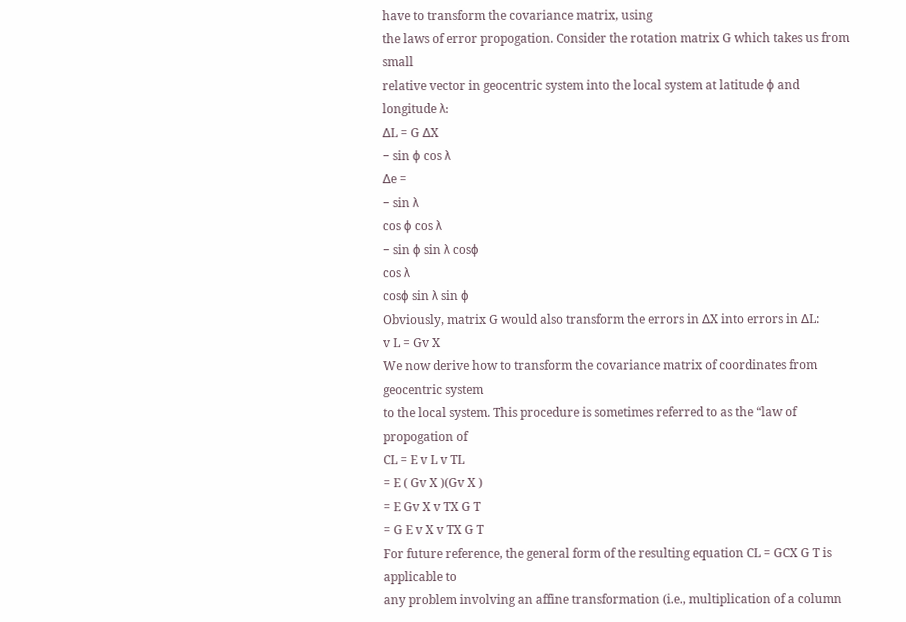have to transform the covariance matrix, using
the laws of error propogation. Consider the rotation matrix G which takes us from small
relative vector in geocentric system into the local system at latitude ϕ and longitude λ:
∆L = G ∆X
− sin ϕ cos λ
∆e =
− sin λ
cos ϕ cos λ
− sin ϕ sin λ cosϕ
cos λ
cosϕ sin λ sin ϕ
Obviously, matrix G would also transform the errors in ∆X into errors in ∆L:
v L = Gv X
We now derive how to transform the covariance matrix of coordinates from geocentric system
to the local system. This procedure is sometimes referred to as the “law of propogation of
CL = E v L v TL
= E ( Gv X )(Gv X )
= E Gv X v TX G T
= G E v X v TX G T
For future reference, the general form of the resulting equation CL = GCX G T is applicable to
any problem involving an affine transformation (i.e., multiplication of a column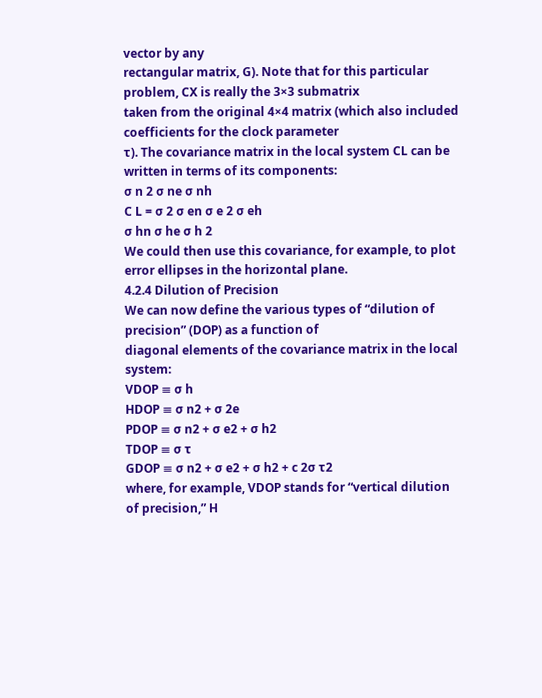vector by any
rectangular matrix, G). Note that for this particular problem, CX is really the 3×3 submatrix
taken from the original 4×4 matrix (which also included coefficients for the clock parameter
τ). The covariance matrix in the local system CL can be written in terms of its components:
σ n 2 σ ne σ nh
C L = σ 2 σ en σ e 2 σ eh
σ hn σ he σ h 2
We could then use this covariance, for example, to plot error ellipses in the horizontal plane.
4.2.4 Dilution of Precision
We can now define the various types of “dilution of precision” (DOP) as a function of
diagonal elements of the covariance matrix in the local system:
VDOP ≡ σ h
HDOP ≡ σ n2 + σ 2e
PDOP ≡ σ n2 + σ e2 + σ h2
TDOP ≡ σ τ
GDOP ≡ σ n2 + σ e2 + σ h2 + c 2σ τ2
where, for example, VDOP stands for “vertical dilution of precision,” H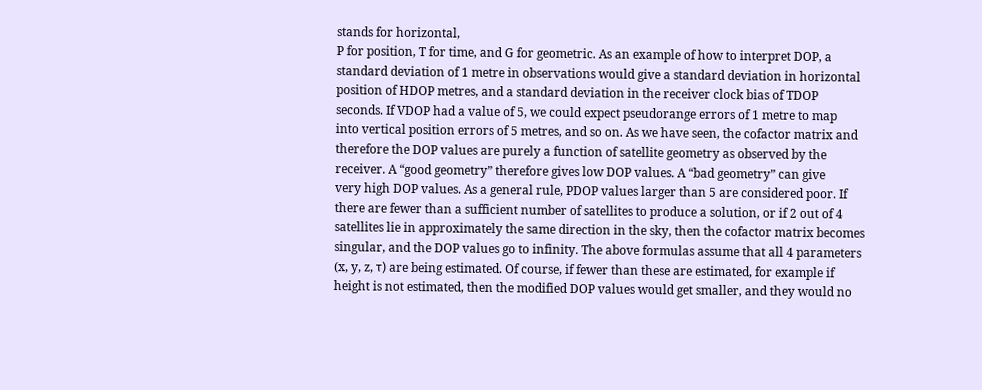stands for horizontal,
P for position, T for time, and G for geometric. As an example of how to interpret DOP, a
standard deviation of 1 metre in observations would give a standard deviation in horizontal
position of HDOP metres, and a standard deviation in the receiver clock bias of TDOP
seconds. If VDOP had a value of 5, we could expect pseudorange errors of 1 metre to map
into vertical position errors of 5 metres, and so on. As we have seen, the cofactor matrix and
therefore the DOP values are purely a function of satellite geometry as observed by the
receiver. A “good geometry” therefore gives low DOP values. A “bad geometry” can give
very high DOP values. As a general rule, PDOP values larger than 5 are considered poor. If
there are fewer than a sufficient number of satellites to produce a solution, or if 2 out of 4
satellites lie in approximately the same direction in the sky, then the cofactor matrix becomes
singular, and the DOP values go to infinity. The above formulas assume that all 4 parameters
(x, y, z, τ) are being estimated. Of course, if fewer than these are estimated, for example if
height is not estimated, then the modified DOP values would get smaller, and they would no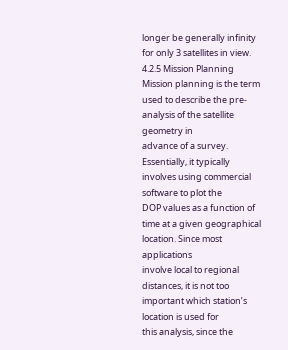longer be generally infinity for only 3 satellites in view.
4.2.5 Mission Planning
Mission planning is the term used to describe the pre-analysis of the satellite geometry in
advance of a survey. Essentially, it typically involves using commercial software to plot the
DOP values as a function of time at a given geographical location. Since most applications
involve local to regional distances, it is not too important which station’s location is used for
this analysis, since the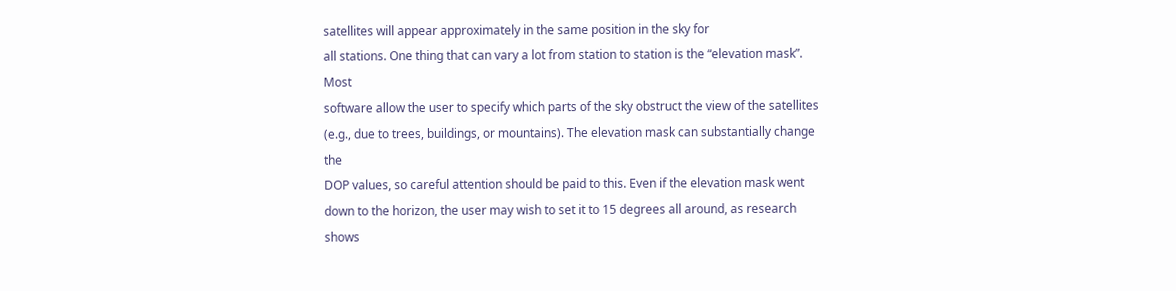satellites will appear approximately in the same position in the sky for
all stations. One thing that can vary a lot from station to station is the “elevation mask”. Most
software allow the user to specify which parts of the sky obstruct the view of the satellites
(e.g., due to trees, buildings, or mountains). The elevation mask can substantially change the
DOP values, so careful attention should be paid to this. Even if the elevation mask went
down to the horizon, the user may wish to set it to 15 degrees all around, as research shows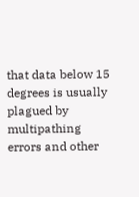that data below 15 degrees is usually plagued by multipathing errors and other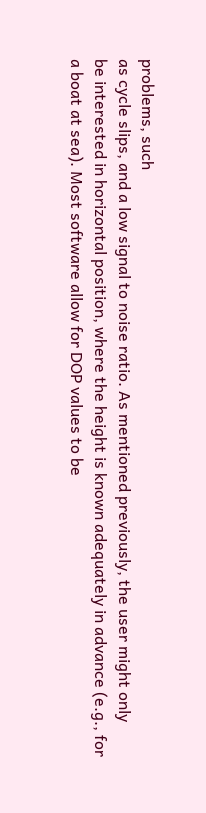problems, such
as cycle slips, and a low signal to noise ratio. As mentioned previously, the user might only
be interested in horizontal position, where the height is known adequately in advance (e.g., for
a boat at sea). Most software allow for DOP values to be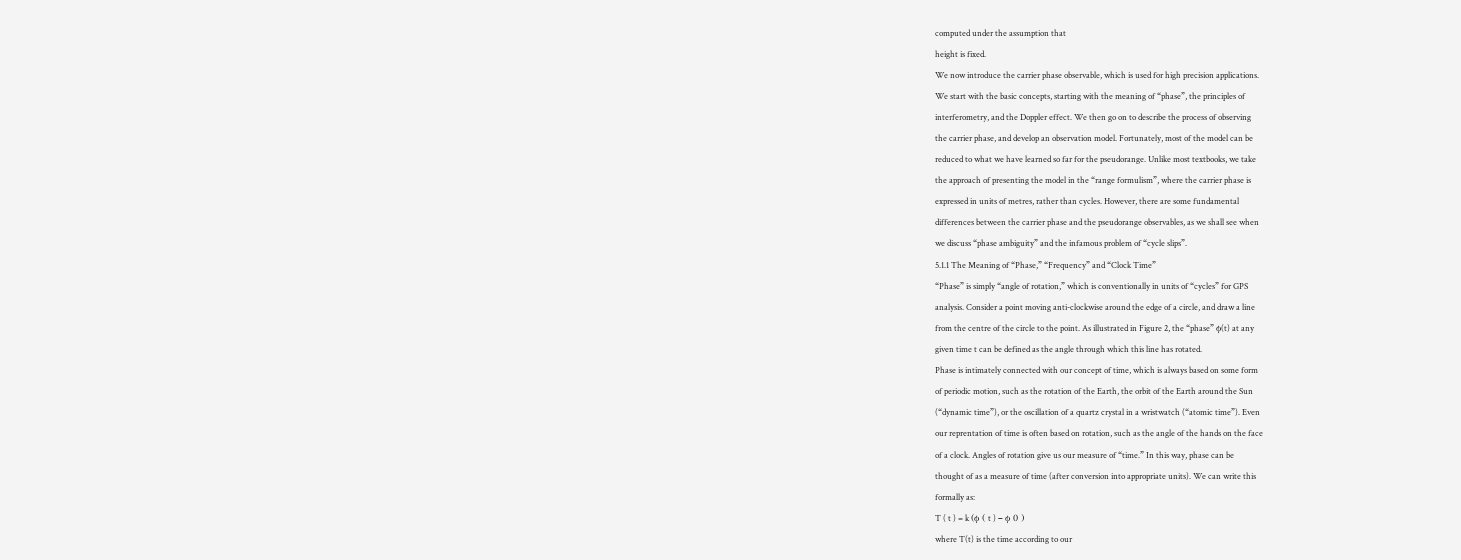computed under the assumption that
height is fixed.
We now introduce the carrier phase observable, which is used for high precision applications.
We start with the basic concepts, starting with the meaning of “phase”, the principles of
interferometry, and the Doppler effect. We then go on to describe the process of observing
the carrier phase, and develop an observation model. Fortunately, most of the model can be
reduced to what we have learned so far for the pseudorange. Unlike most textbooks, we take
the approach of presenting the model in the “range formulism”, where the carrier phase is
expressed in units of metres, rather than cycles. However, there are some fundamental
differences between the carrier phase and the pseudorange observables, as we shall see when
we discuss “phase ambiguity” and the infamous problem of “cycle slips”.
5.1.1 The Meaning of “Phase,” “Frequency” and “Clock Time”
“Phase” is simply “angle of rotation,” which is conventionally in units of “cycles” for GPS
analysis. Consider a point moving anti-clockwise around the edge of a circle, and draw a line
from the centre of the circle to the point. As illustrated in Figure 2, the “phase” ϕ(t) at any
given time t can be defined as the angle through which this line has rotated.
Phase is intimately connected with our concept of time, which is always based on some form
of periodic motion, such as the rotation of the Earth, the orbit of the Earth around the Sun
(“dynamic time”), or the oscillation of a quartz crystal in a wristwatch (“atomic time”). Even
our reprentation of time is often based on rotation, such as the angle of the hands on the face
of a clock. Angles of rotation give us our measure of “time.” In this way, phase can be
thought of as a measure of time (after conversion into appropriate units). We can write this
formally as:
T ( t ) = k (ϕ ( t ) − ϕ 0 )
where T(t) is the time according to our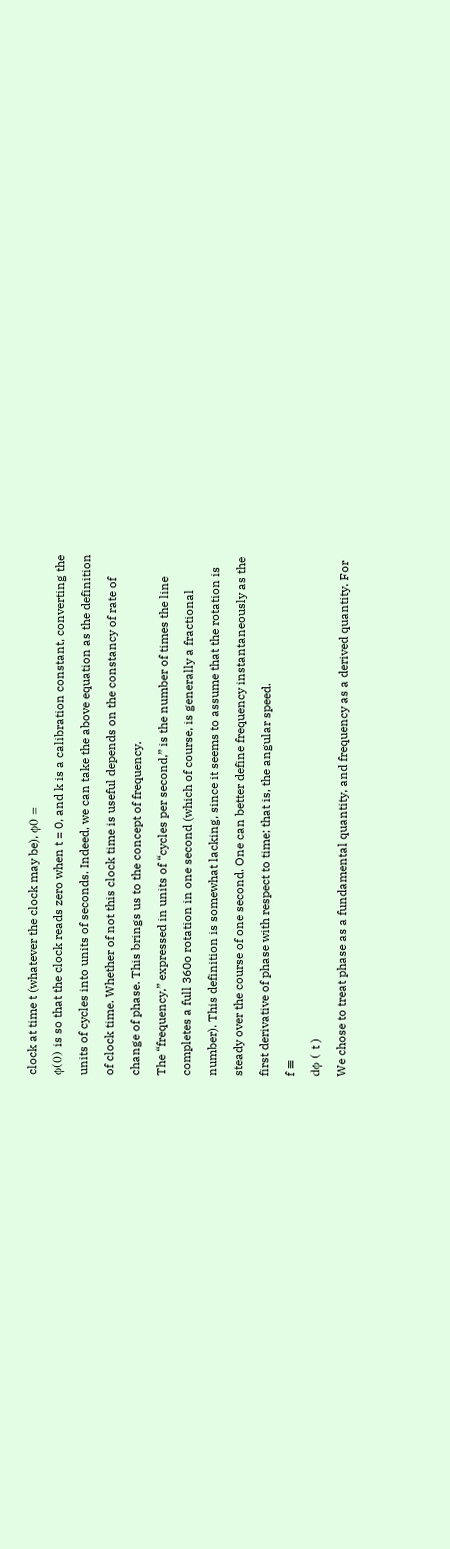clock at time t (whatever the clock may be), ϕ0 =
ϕ(0) is so that the clock reads zero when t = 0, and k is a calibration constant, converting the
units of cycles into units of seconds. Indeed, we can take the above equation as the definition
of clock time. Whether of not this clock time is useful depends on the constancy of rate of
change of phase. This brings us to the concept of frequency.
The “frequency,” expressed in units of “cycles per second,” is the number of times the line
completes a full 360o rotation in one second (which of course, is generally a fractional
number). This definition is somewhat lacking, since it seems to assume that the rotation is
steady over the course of one second. One can better define frequency instantaneously as the
first derivative of phase with respect to time; that is, the angular speed.
f ≡
dϕ ( t )
We chose to treat phase as a fundamental quantity, and frequency as a derived quantity. For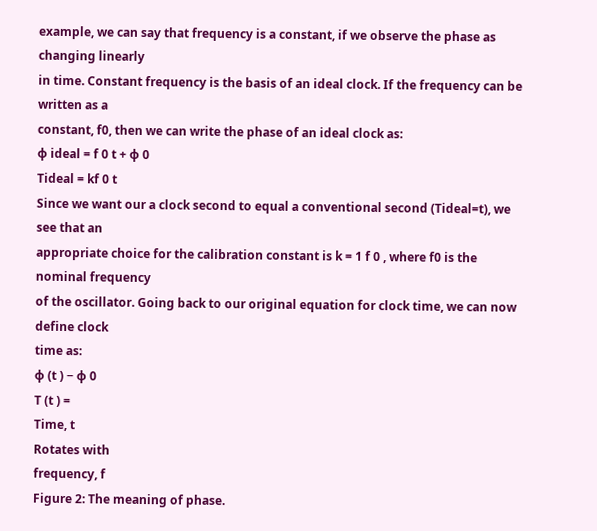example, we can say that frequency is a constant, if we observe the phase as changing linearly
in time. Constant frequency is the basis of an ideal clock. If the frequency can be written as a
constant, f0, then we can write the phase of an ideal clock as:
ϕ ideal = f 0 t + ϕ 0
Tideal = kf 0 t
Since we want our a clock second to equal a conventional second (Tideal=t), we see that an
appropriate choice for the calibration constant is k = 1 f 0 , where f0 is the nominal frequency
of the oscillator. Going back to our original equation for clock time, we can now define clock
time as:
ϕ (t ) − ϕ 0
T (t ) =
Time, t
Rotates with
frequency, f
Figure 2: The meaning of phase.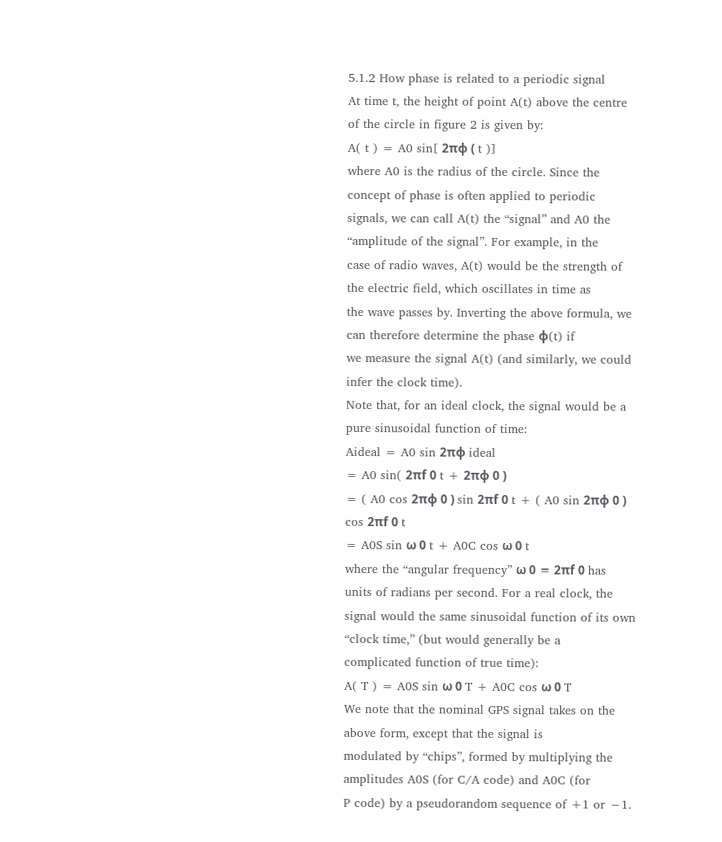5.1.2 How phase is related to a periodic signal
At time t, the height of point A(t) above the centre of the circle in figure 2 is given by:
A( t ) = A0 sin[ 2πϕ ( t )]
where A0 is the radius of the circle. Since the concept of phase is often applied to periodic
signals, we can call A(t) the “signal” and A0 the “amplitude of the signal”. For example, in the
case of radio waves, A(t) would be the strength of the electric field, which oscillates in time as
the wave passes by. Inverting the above formula, we can therefore determine the phase ϕ(t) if
we measure the signal A(t) (and similarly, we could infer the clock time).
Note that, for an ideal clock, the signal would be a pure sinusoidal function of time:
Aideal = A0 sin 2πϕ ideal
= A0 sin( 2πf 0 t + 2πϕ 0 )
= ( A0 cos 2πϕ 0 ) sin 2πf 0 t + ( A0 sin 2πϕ 0 ) cos 2πf 0 t
= A0S sin ω 0 t + A0C cos ω 0 t
where the “angular frequency” ω 0 ≡ 2πf 0 has units of radians per second. For a real clock, the
signal would the same sinusoidal function of its own “clock time,” (but would generally be a
complicated function of true time):
A( T ) = A0S sin ω 0 T + A0C cos ω 0 T
We note that the nominal GPS signal takes on the above form, except that the signal is
modulated by “chips”, formed by multiplying the amplitudes A0S (for C/A code) and A0C (for
P code) by a pseudorandom sequence of +1 or −1.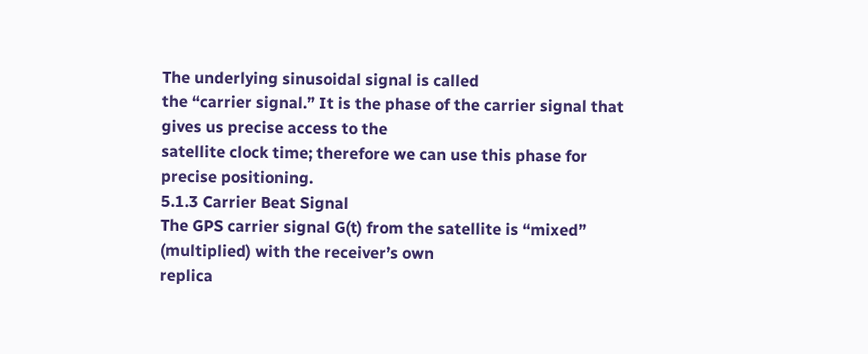The underlying sinusoidal signal is called
the “carrier signal.” It is the phase of the carrier signal that gives us precise access to the
satellite clock time; therefore we can use this phase for precise positioning.
5.1.3 Carrier Beat Signal
The GPS carrier signal G(t) from the satellite is “mixed” (multiplied) with the receiver’s own
replica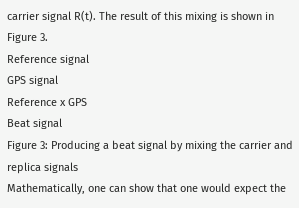carrier signal R(t). The result of this mixing is shown in Figure 3.
Reference signal
GPS signal
Reference x GPS
Beat signal
Figure 3: Producing a beat signal by mixing the carrier and replica signals
Mathematically, one can show that one would expect the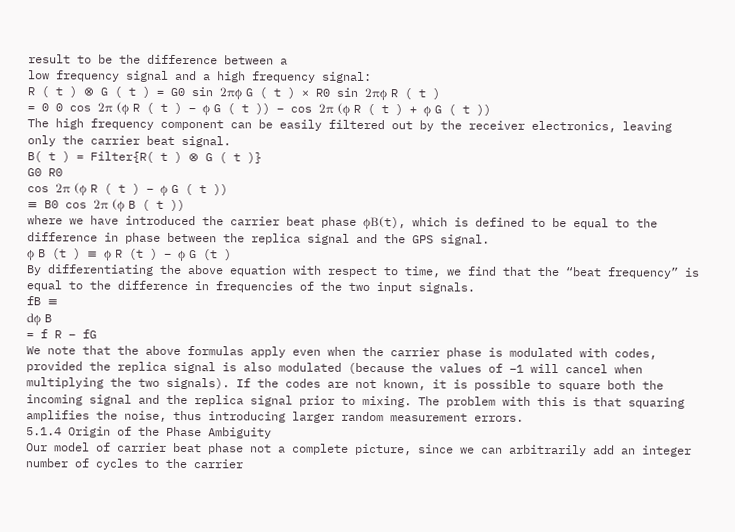result to be the difference between a
low frequency signal and a high frequency signal:
R ( t ) ⊗ G ( t ) = G0 sin 2πϕ G ( t ) × R0 sin 2πϕ R ( t )
= 0 0 cos 2π (ϕ R ( t ) − ϕ G ( t )) − cos 2π (ϕ R ( t ) + ϕ G ( t ))
The high frequency component can be easily filtered out by the receiver electronics, leaving
only the carrier beat signal.
B( t ) = Filter{R( t ) ⊗ G ( t )}
G0 R0
cos 2π (ϕ R ( t ) − ϕ G ( t ))
≡ B0 cos 2π (ϕ B ( t ))
where we have introduced the carrier beat phase ϕB(t), which is defined to be equal to the
difference in phase between the replica signal and the GPS signal.
ϕ B (t ) ≡ ϕ R (t ) − ϕ G (t )
By differentiating the above equation with respect to time, we find that the “beat frequency” is
equal to the difference in frequencies of the two input signals.
fB ≡
dϕ B
= f R − fG
We note that the above formulas apply even when the carrier phase is modulated with codes,
provided the replica signal is also modulated (because the values of −1 will cancel when
multiplying the two signals). If the codes are not known, it is possible to square both the
incoming signal and the replica signal prior to mixing. The problem with this is that squaring
amplifies the noise, thus introducing larger random measurement errors.
5.1.4 Origin of the Phase Ambiguity
Our model of carrier beat phase not a complete picture, since we can arbitrarily add an integer
number of cycles to the carrier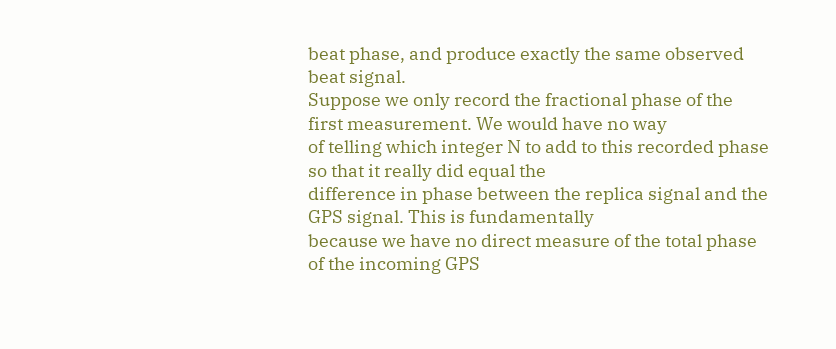beat phase, and produce exactly the same observed beat signal.
Suppose we only record the fractional phase of the first measurement. We would have no way
of telling which integer N to add to this recorded phase so that it really did equal the
difference in phase between the replica signal and the GPS signal. This is fundamentally
because we have no direct measure of the total phase of the incoming GPS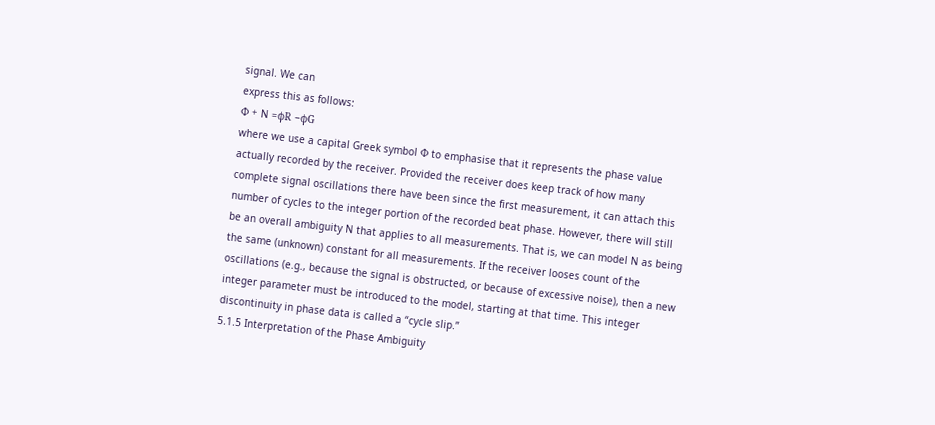signal. We can
express this as follows:
Φ + N =ϕR −ϕG
where we use a capital Greek symbol Φ to emphasise that it represents the phase value
actually recorded by the receiver. Provided the receiver does keep track of how many
complete signal oscillations there have been since the first measurement, it can attach this
number of cycles to the integer portion of the recorded beat phase. However, there will still
be an overall ambiguity N that applies to all measurements. That is, we can model N as being
the same (unknown) constant for all measurements. If the receiver looses count of the
oscillations (e.g., because the signal is obstructed, or because of excessive noise), then a new
integer parameter must be introduced to the model, starting at that time. This integer
discontinuity in phase data is called a “cycle slip.”
5.1.5 Interpretation of the Phase Ambiguity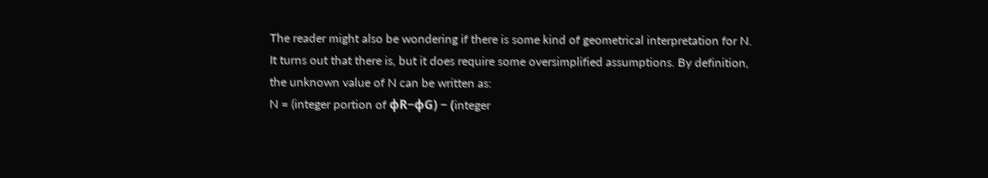The reader might also be wondering if there is some kind of geometrical interpretation for N.
It turns out that there is, but it does require some oversimplified assumptions. By definition,
the unknown value of N can be written as:
N = (integer portion of ϕR−ϕG) − (integer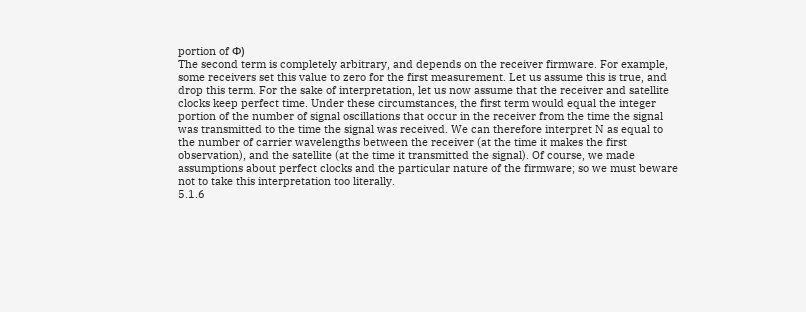portion of Φ)
The second term is completely arbitrary, and depends on the receiver firmware. For example,
some receivers set this value to zero for the first measurement. Let us assume this is true, and
drop this term. For the sake of interpretation, let us now assume that the receiver and satellite
clocks keep perfect time. Under these circumstances, the first term would equal the integer
portion of the number of signal oscillations that occur in the receiver from the time the signal
was transmitted to the time the signal was received. We can therefore interpret N as equal to
the number of carrier wavelengths between the receiver (at the time it makes the first
observation), and the satellite (at the time it transmitted the signal). Of course, we made
assumptions about perfect clocks and the particular nature of the firmware; so we must beware
not to take this interpretation too literally.
5.1.6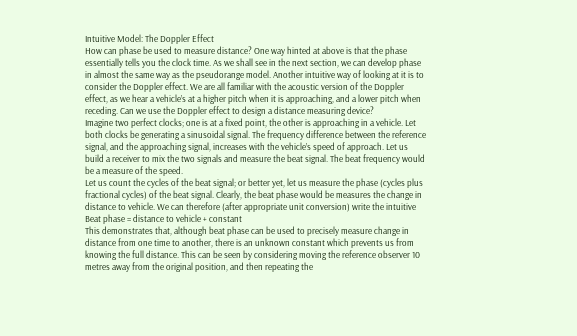Intuitive Model: The Doppler Effect
How can phase be used to measure distance? One way hinted at above is that the phase
essentially tells you the clock time. As we shall see in the next section, we can develop phase
in almost the same way as the pseudorange model. Another intuitive way of looking at it is to
consider the Doppler effect. We are all familiar with the acoustic version of the Doppler
effect, as we hear a vehicle’s at a higher pitch when it is approaching, and a lower pitch when
receding. Can we use the Doppler effect to design a distance measuring device?
Imagine two perfect clocks; one is at a fixed point, the other is approaching in a vehicle. Let
both clocks be generating a sinusoidal signal. The frequency difference between the reference
signal, and the approaching signal, increases with the vehicle’s speed of approach. Let us
build a receiver to mix the two signals and measure the beat signal. The beat frequency would
be a measure of the speed.
Let us count the cycles of the beat signal; or better yet, let us measure the phase (cycles plus
fractional cycles) of the beat signal. Clearly, the beat phase would be measures the change in
distance to vehicle. We can therefore (after appropriate unit conversion) write the intuitive
Beat phase = distance to vehicle + constant
This demonstrates that, although beat phase can be used to precisely measure change in
distance from one time to another, there is an unknown constant which prevents us from
knowing the full distance. This can be seen by considering moving the reference observer 10
metres away from the original position, and then repeating the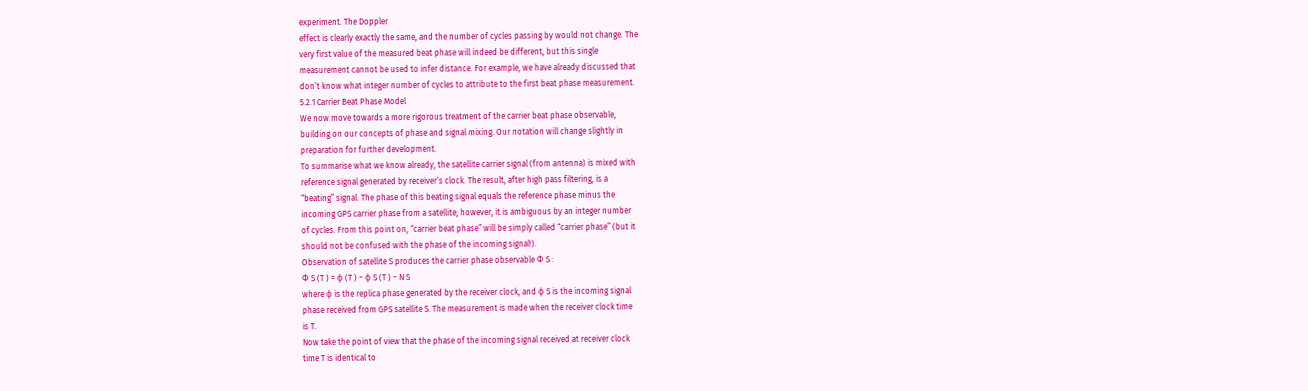experiment. The Doppler
effect is clearly exactly the same, and the number of cycles passing by would not change. The
very first value of the measured beat phase will indeed be different, but this single
measurement cannot be used to infer distance. For example, we have already discussed that
don’t know what integer number of cycles to attribute to the first beat phase measurement.
5.2.1 Carrier Beat Phase Model
We now move towards a more rigorous treatment of the carrier beat phase observable,
building on our concepts of phase and signal mixing. Our notation will change slightly in
preparation for further development.
To summarise what we know already, the satellite carrier signal (from antenna) is mixed with
reference signal generated by receiver’s clock. The result, after high pass filtering, is a
“beating” signal. The phase of this beating signal equals the reference phase minus the
incoming GPS carrier phase from a satellite; however, it is ambiguous by an integer number
of cycles. From this point on, “carrier beat phase” will be simply called “carrier phase” (but it
should not be confused with the phase of the incoming signal!).
Observation of satellite S produces the carrier phase observable Φ S :
Φ S (T ) = ϕ (T ) − ϕ S (T ) − N S
where ϕ is the replica phase generated by the receiver clock, and ϕ S is the incoming signal
phase received from GPS satellite S. The measurement is made when the receiver clock time
is T.
Now take the point of view that the phase of the incoming signal received at receiver clock
time T is identical to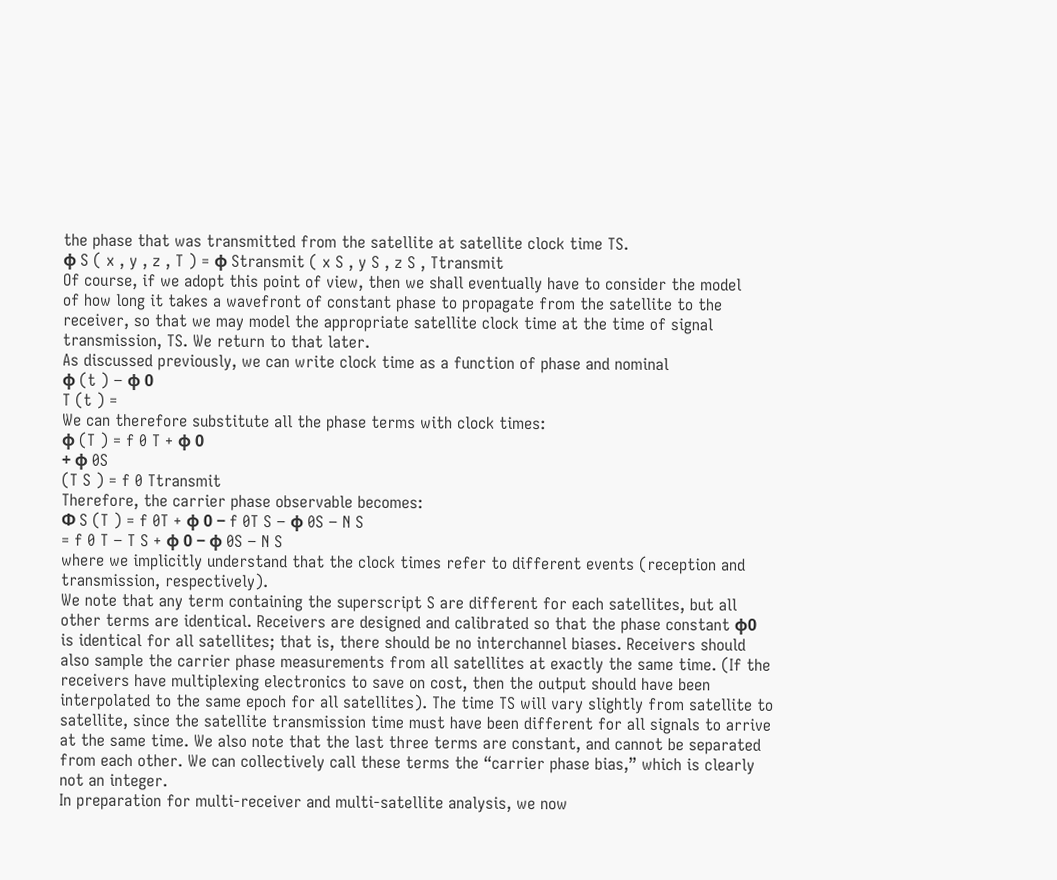the phase that was transmitted from the satellite at satellite clock time TS.
ϕ S ( x , y , z , T ) = ϕ Stransmit ( x S , y S , z S , Ttransmit
Of course, if we adopt this point of view, then we shall eventually have to consider the model
of how long it takes a wavefront of constant phase to propagate from the satellite to the
receiver, so that we may model the appropriate satellite clock time at the time of signal
transmission, TS. We return to that later.
As discussed previously, we can write clock time as a function of phase and nominal
ϕ (t ) − ϕ 0
T (t ) =
We can therefore substitute all the phase terms with clock times:
ϕ (T ) = f 0 T + ϕ 0
+ ϕ 0S
(T S ) = f 0 Ttransmit
Therefore, the carrier phase observable becomes:
Φ S (T ) = f 0T + ϕ 0 − f 0T S − ϕ 0S − N S
= f 0 T − T S + ϕ 0 − ϕ 0S − N S
where we implicitly understand that the clock times refer to different events (reception and
transmission, respectively).
We note that any term containing the superscript S are different for each satellites, but all
other terms are identical. Receivers are designed and calibrated so that the phase constant ϕ0
is identical for all satellites; that is, there should be no interchannel biases. Receivers should
also sample the carrier phase measurements from all satellites at exactly the same time. (If the
receivers have multiplexing electronics to save on cost, then the output should have been
interpolated to the same epoch for all satellites). The time TS will vary slightly from satellite to
satellite, since the satellite transmission time must have been different for all signals to arrive
at the same time. We also note that the last three terms are constant, and cannot be separated
from each other. We can collectively call these terms the “carrier phase bias,” which is clearly
not an integer.
In preparation for multi-receiver and multi-satellite analysis, we now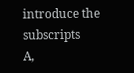introduce the subscripts
A,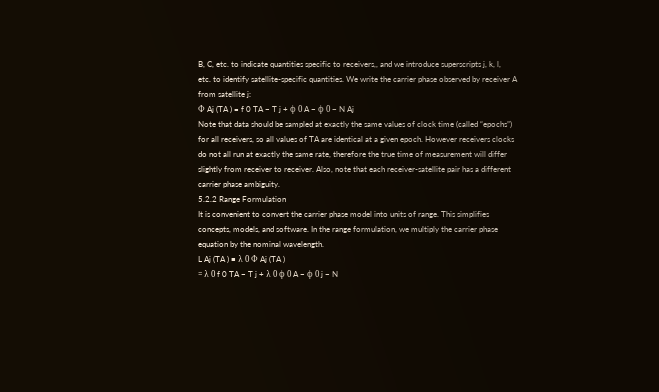B, C, etc. to indicate quantities specific to receivers,, and we introduce superscripts j, k, l,
etc. to identify satellite-specific quantities. We write the carrier phase observed by receiver A
from satellite j:
Φ Aj (TA ) = f 0 TA − T j + ϕ 0 A − ϕ 0 − N Aj
Note that data should be sampled at exactly the same values of clock time (called “epochs”)
for all receivers, so all values of TA are identical at a given epoch. However receivers clocks
do not all run at exactly the same rate, therefore the true time of measurement will differ
slightly from receiver to receiver. Also, note that each receiver-satellite pair has a different
carrier phase ambiguity.
5.2.2 Range Formulation
It is convenient to convert the carrier phase model into units of range. This simplifies
concepts, models, and software. In the range formulation, we multiply the carrier phase
equation by the nominal wavelength.
L Aj (TA ) ≡ λ 0 Φ Aj (TA )
= λ 0 f 0 TA − T j + λ 0 ϕ 0 A − ϕ 0 j − N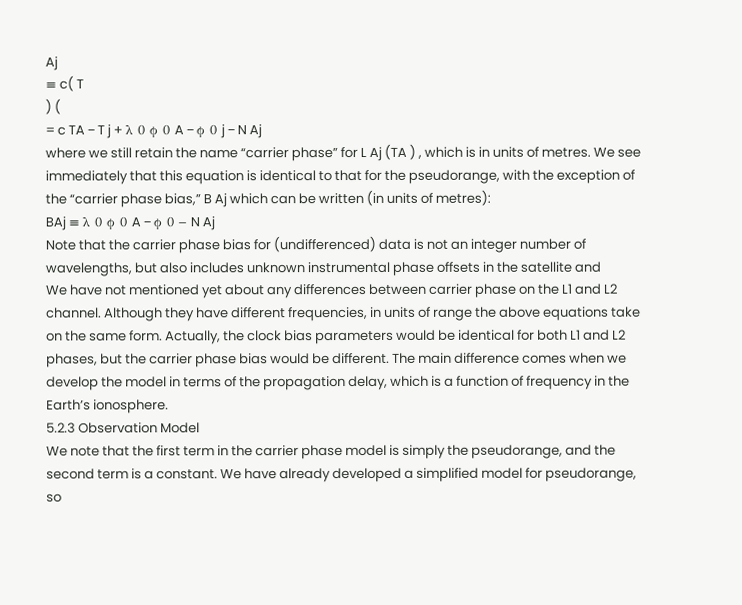Aj
≡ c( T
) (
= c TA − T j + λ 0 ϕ 0 A − ϕ 0 j − N Aj
where we still retain the name “carrier phase” for L Aj (TA ) , which is in units of metres. We see
immediately that this equation is identical to that for the pseudorange, with the exception of
the “carrier phase bias,” B Aj which can be written (in units of metres):
BAj ≡ λ 0 ϕ 0 A − ϕ 0 − N Aj
Note that the carrier phase bias for (undifferenced) data is not an integer number of
wavelengths, but also includes unknown instrumental phase offsets in the satellite and
We have not mentioned yet about any differences between carrier phase on the L1 and L2
channel. Although they have different frequencies, in units of range the above equations take
on the same form. Actually, the clock bias parameters would be identical for both L1 and L2
phases, but the carrier phase bias would be different. The main difference comes when we
develop the model in terms of the propagation delay, which is a function of frequency in the
Earth’s ionosphere.
5.2.3 Observation Model
We note that the first term in the carrier phase model is simply the pseudorange, and the
second term is a constant. We have already developed a simplified model for pseudorange, so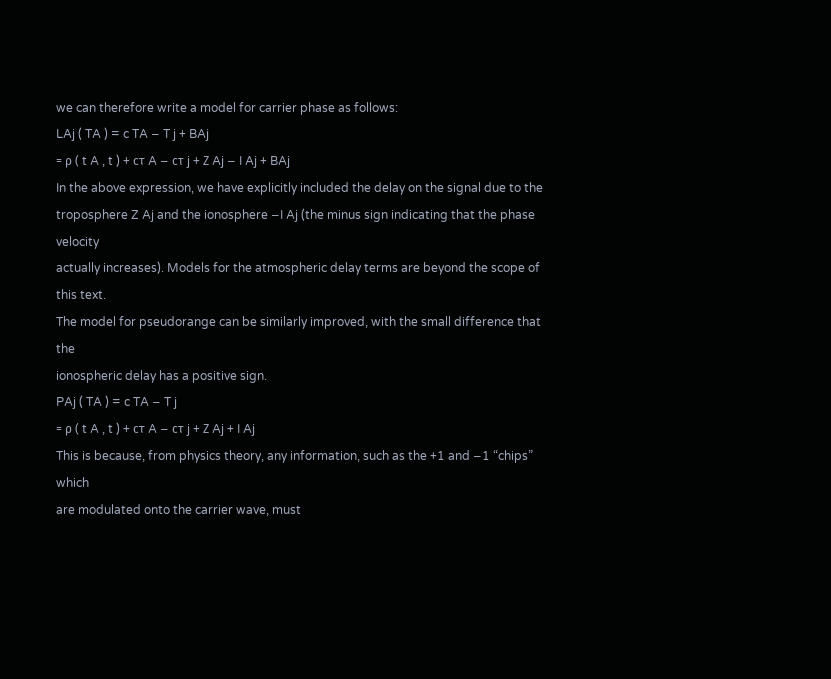we can therefore write a model for carrier phase as follows:
LAj ( TA ) = c TA − T j + BAj
= ρ ( t A , t ) + cτ A − cτ j + Ζ Aj − I Aj + BAj
In the above expression, we have explicitly included the delay on the signal due to the
troposphere Z Aj and the ionosphere −I Aj (the minus sign indicating that the phase velocity
actually increases). Models for the atmospheric delay terms are beyond the scope of this text.
The model for pseudorange can be similarly improved, with the small difference that the
ionospheric delay has a positive sign.
PAj ( TA ) = c TA − T j
= ρ ( t A , t ) + cτ A − cτ j + Ζ Aj + I Aj
This is because, from physics theory, any information, such as the +1 and −1 “chips” which
are modulated onto the carrier wave, must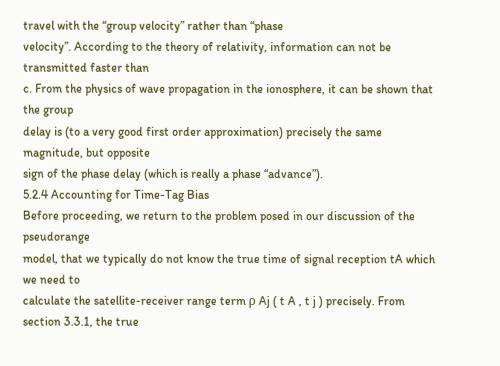travel with the “group velocity” rather than “phase
velocity”. According to the theory of relativity, information can not be transmitted faster than
c. From the physics of wave propagation in the ionosphere, it can be shown that the group
delay is (to a very good first order approximation) precisely the same magnitude, but opposite
sign of the phase delay (which is really a phase “advance”).
5.2.4 Accounting for Time-Tag Bias
Before proceeding, we return to the problem posed in our discussion of the pseudorange
model, that we typically do not know the true time of signal reception tA which we need to
calculate the satellite-receiver range term ρ Aj ( t A , t j ) precisely. From section 3.3.1, the true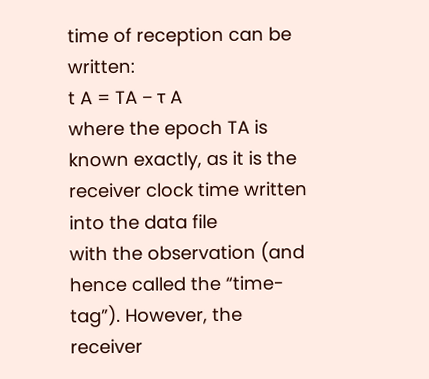time of reception can be written:
t A = TA − τ A
where the epoch TA is known exactly, as it is the receiver clock time written into the data file
with the observation (and hence called the “time-tag”). However, the receiver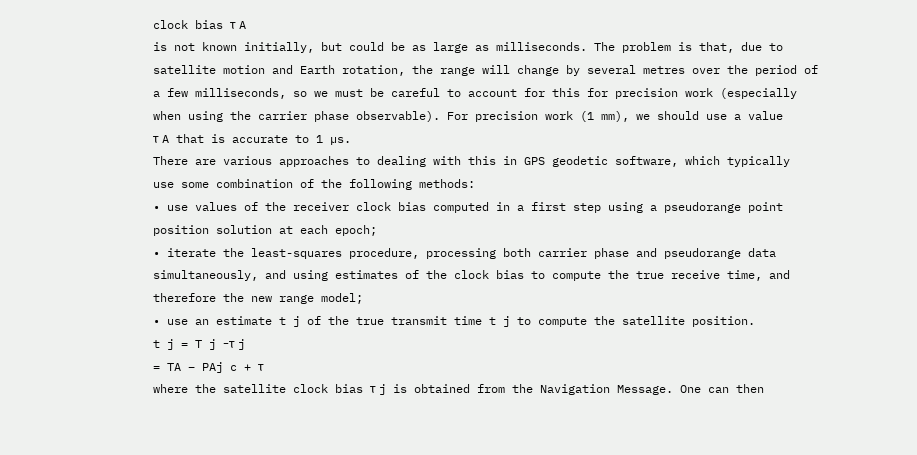clock bias τ A
is not known initially, but could be as large as milliseconds. The problem is that, due to
satellite motion and Earth rotation, the range will change by several metres over the period of
a few milliseconds, so we must be careful to account for this for precision work (especially
when using the carrier phase observable). For precision work (1 mm), we should use a value
τ A that is accurate to 1 µs.
There are various approaches to dealing with this in GPS geodetic software, which typically
use some combination of the following methods:
• use values of the receiver clock bias computed in a first step using a pseudorange point
position solution at each epoch;
• iterate the least-squares procedure, processing both carrier phase and pseudorange data
simultaneously, and using estimates of the clock bias to compute the true receive time, and
therefore the new range model;
• use an estimate t j of the true transmit time t j to compute the satellite position.
t j = T j −τ j
= TA − PAj c + τ
where the satellite clock bias τ j is obtained from the Navigation Message. One can then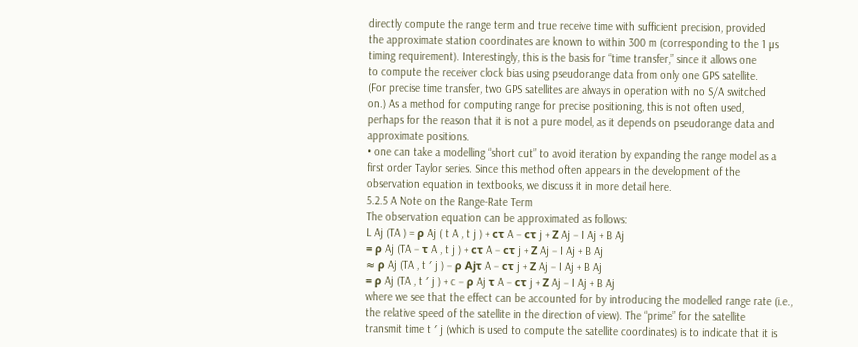directly compute the range term and true receive time with sufficient precision, provided
the approximate station coordinates are known to within 300 m (corresponding to the 1 µs
timing requirement). Interestingly, this is the basis for “time transfer,” since it allows one
to compute the receiver clock bias using pseudorange data from only one GPS satellite.
(For precise time transfer, two GPS satellites are always in operation with no S/A switched
on.) As a method for computing range for precise positioning, this is not often used,
perhaps for the reason that it is not a pure model, as it depends on pseudorange data and
approximate positions.
• one can take a modelling “short cut” to avoid iteration by expanding the range model as a
first order Taylor series. Since this method often appears in the development of the
observation equation in textbooks, we discuss it in more detail here.
5.2.5 A Note on the Range-Rate Term
The observation equation can be approximated as follows:
L Aj (TA ) = ρ Aj ( t A , t j ) + cτ A − cτ j + Ζ Aj − I Aj + B Aj
= ρ Aj (TA − τ A , t j ) + cτ A − cτ j + Ζ Aj − I Aj + B Aj
≈ ρ Aj (TA , t ′ j ) − ρ Ajτ A − cτ j + Ζ Aj − I Aj + B Aj
= ρ Aj (TA , t ′ j ) + c − ρ Aj τ A − cτ j + Ζ Aj − I Aj + B Aj
where we see that the effect can be accounted for by introducing the modelled range rate (i.e.,
the relative speed of the satellite in the direction of view). The “prime” for the satellite
transmit time t ′ j (which is used to compute the satellite coordinates) is to indicate that it is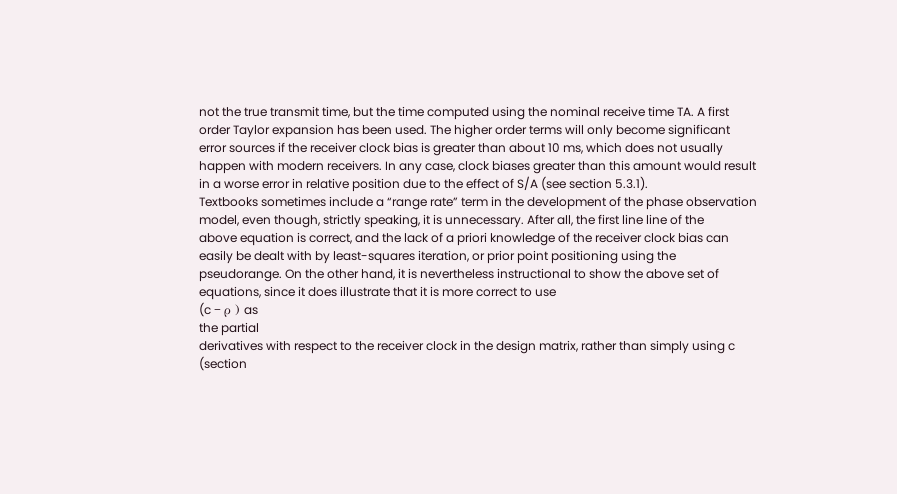not the true transmit time, but the time computed using the nominal receive time TA. A first
order Taylor expansion has been used. The higher order terms will only become significant
error sources if the receiver clock bias is greater than about 10 ms, which does not usually
happen with modern receivers. In any case, clock biases greater than this amount would result
in a worse error in relative position due to the effect of S/A (see section 5.3.1).
Textbooks sometimes include a “range rate” term in the development of the phase observation
model, even though, strictly speaking, it is unnecessary. After all, the first line line of the
above equation is correct, and the lack of a priori knowledge of the receiver clock bias can
easily be dealt with by least-squares iteration, or prior point positioning using the
pseudorange. On the other hand, it is nevertheless instructional to show the above set of
equations, since it does illustrate that it is more correct to use
(c − ρ ) as
the partial
derivatives with respect to the receiver clock in the design matrix, rather than simply using c
(section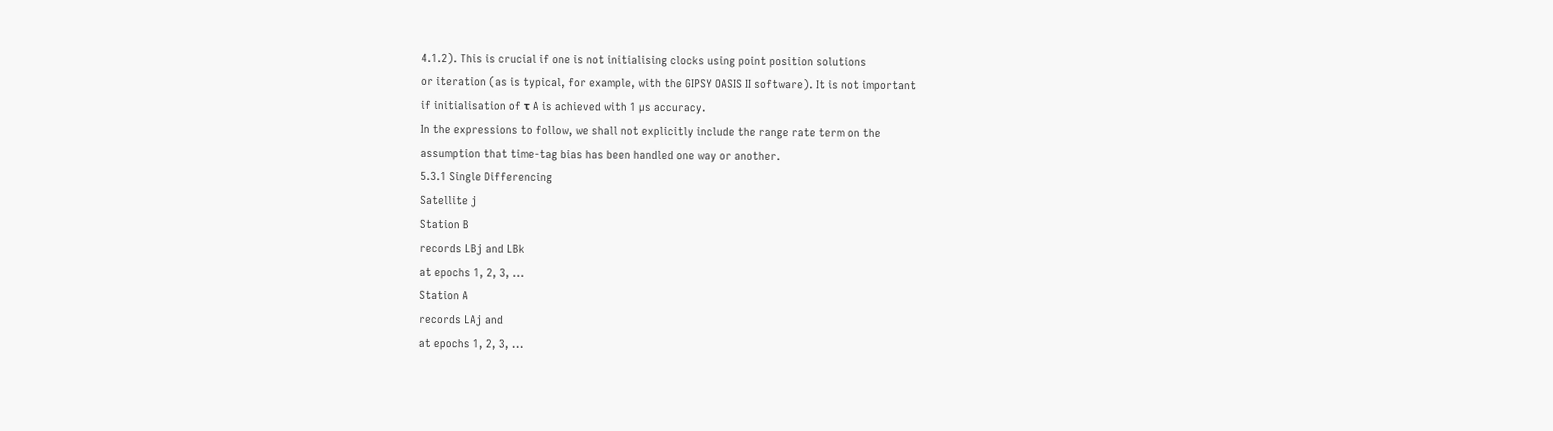4.1.2). This is crucial if one is not initialising clocks using point position solutions
or iteration (as is typical, for example, with the GIPSY OASIS II software). It is not important
if initialisation of τ A is achieved with 1 µs accuracy.
In the expressions to follow, we shall not explicitly include the range rate term on the
assumption that time-tag bias has been handled one way or another.
5.3.1 Single Differencing
Satellite j
Station B
records LBj and LBk
at epochs 1, 2, 3, ...
Station A
records LAj and
at epochs 1, 2, 3, ...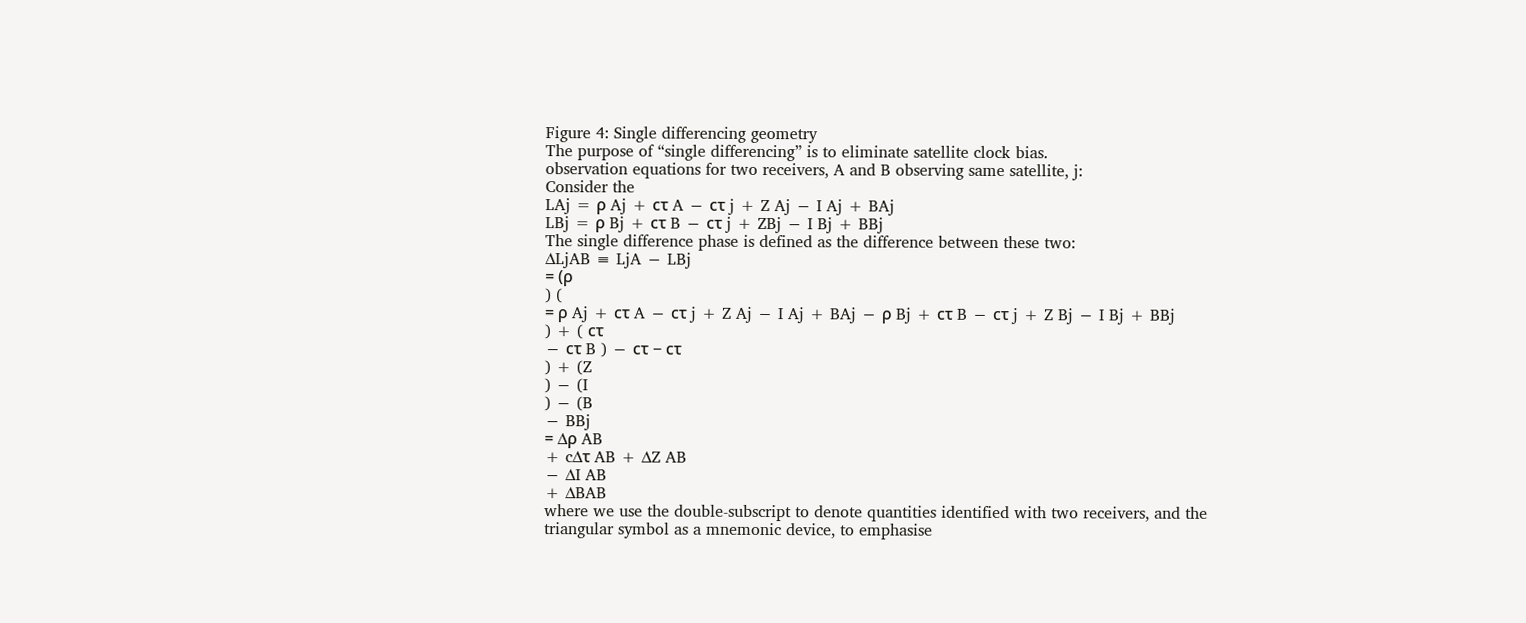Figure 4: Single differencing geometry
The purpose of “single differencing” is to eliminate satellite clock bias.
observation equations for two receivers, A and B observing same satellite, j:
Consider the
LAj = ρ Aj + cτ A − cτ j + Z Aj − I Aj + BAj
LBj = ρ Bj + cτ B − cτ j + ZBj − I Bj + BBj
The single difference phase is defined as the difference between these two:
∆LjAB ≡ LjA − LBj
= (ρ
) (
= ρ Aj + cτ A − cτ j + Z Aj − I Aj + BAj − ρ Bj + cτ B − cτ j + Z Bj − I Bj + BBj
) + ( cτ
− cτ B ) − cτ − cτ
) + (Z
) − (I
) − (B
− BBj
= ∆ρ AB
+ c∆τ AB + ∆Z AB
− ∆I AB
+ ∆BAB
where we use the double-subscript to denote quantities identified with two receivers, and the
triangular symbol as a mnemonic device, to emphasise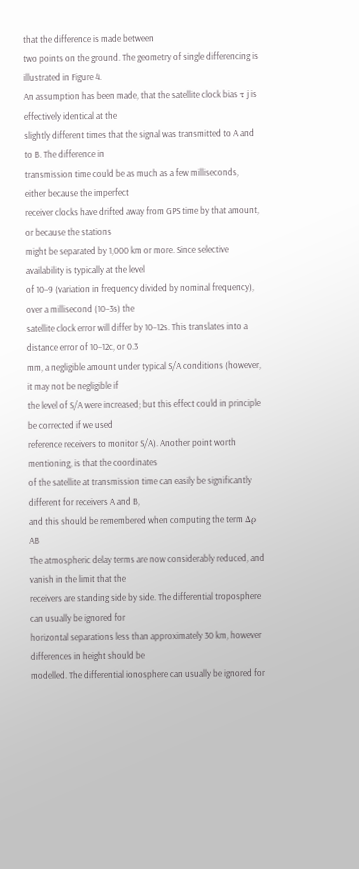that the difference is made between
two points on the ground. The geometry of single differencing is illustrated in Figure 4.
An assumption has been made, that the satellite clock bias τ j is effectively identical at the
slightly different times that the signal was transmitted to A and to B. The difference in
transmission time could be as much as a few milliseconds, either because the imperfect
receiver clocks have drifted away from GPS time by that amount, or because the stations
might be separated by 1,000 km or more. Since selective availability is typically at the level
of 10−9 (variation in frequency divided by nominal frequency), over a millisecond (10−3s) the
satellite clock error will differ by 10−12s. This translates into a distance error of 10−12c, or 0.3
mm, a negligible amount under typical S/A conditions (however, it may not be negligible if
the level of S/A were increased; but this effect could in principle be corrected if we used
reference receivers to monitor S/A). Another point worth mentioning, is that the coordinates
of the satellite at transmission time can easily be significantly different for receivers A and B,
and this should be remembered when computing the term ∆ρ AB
The atmospheric delay terms are now considerably reduced, and vanish in the limit that the
receivers are standing side by side. The differential troposphere can usually be ignored for
horizontal separations less than approximately 30 km, however differences in height should be
modelled. The differential ionosphere can usually be ignored for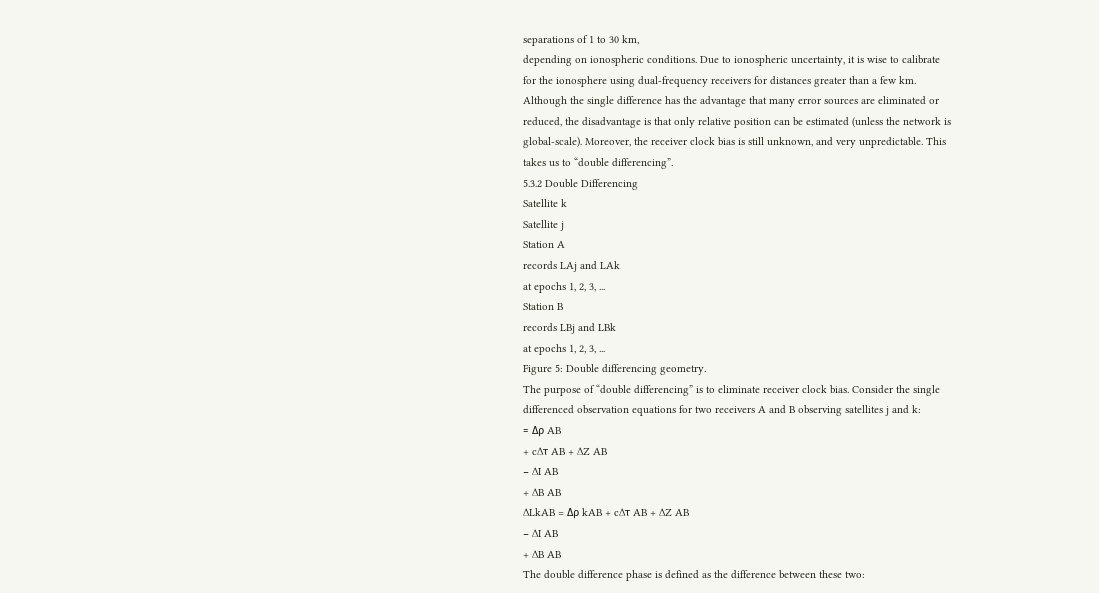separations of 1 to 30 km,
depending on ionospheric conditions. Due to ionospheric uncertainty, it is wise to calibrate
for the ionosphere using dual-frequency receivers for distances greater than a few km.
Although the single difference has the advantage that many error sources are eliminated or
reduced, the disadvantage is that only relative position can be estimated (unless the network is
global-scale). Moreover, the receiver clock bias is still unknown, and very unpredictable. This
takes us to “double differencing”.
5.3.2 Double Differencing
Satellite k
Satellite j
Station A
records LAj and LAk
at epochs 1, 2, 3, ...
Station B
records LBj and LBk
at epochs 1, 2, 3, ...
Figure 5: Double differencing geometry.
The purpose of “double differencing” is to eliminate receiver clock bias. Consider the single
differenced observation equations for two receivers A and B observing satellites j and k:
= ∆ρ AB
+ c∆τ AB + ∆Z AB
− ∆I AB
+ ∆B AB
∆LkAB = ∆ρ kAB + c∆τ AB + ∆Z AB
− ∆I AB
+ ∆B AB
The double difference phase is defined as the difference between these two: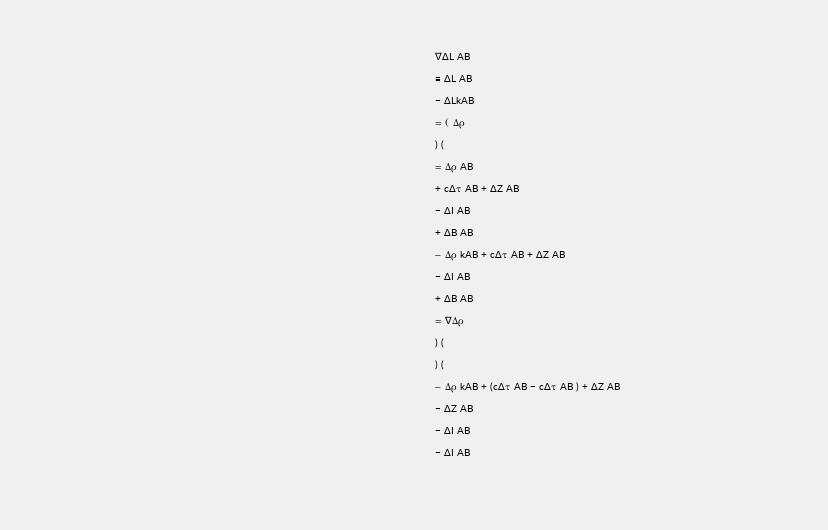∇∆L AB
≡ ∆L AB
− ∆LkAB
= ( ∆ρ
) (
= ∆ρ AB
+ c∆τ AB + ∆Z AB
− ∆I AB
+ ∆B AB
− ∆ρ kAB + c∆τ AB + ∆Z AB
− ∆I AB
+ ∆B AB
= ∇∆ρ
) (
) (
− ∆ρ kAB + (c∆τ AB − c∆τ AB ) + ∆Z AB
− ∆Z AB
− ∆I AB
− ∆I AB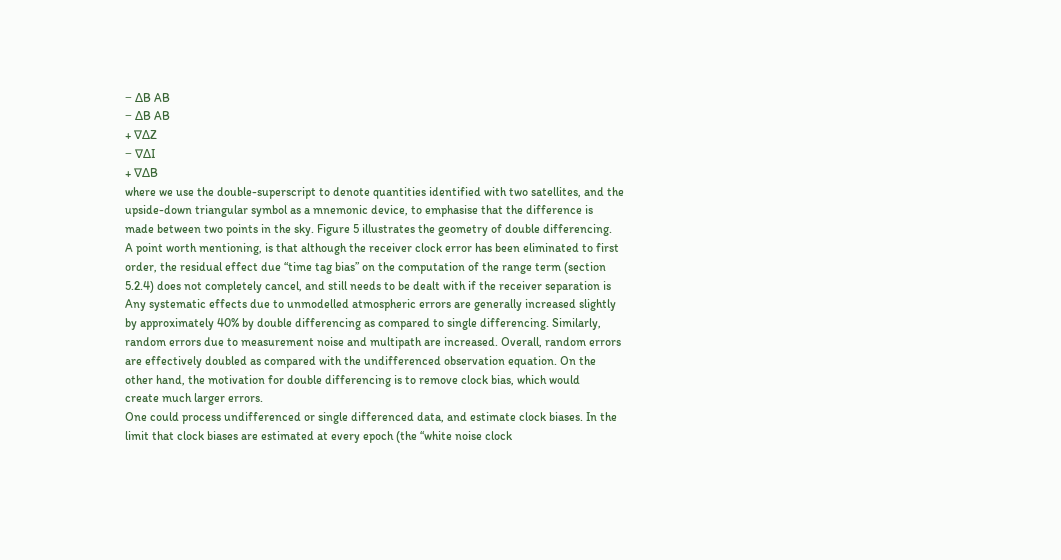− ∆B AB
− ∆B AB
+ ∇∆Z
− ∇∆I
+ ∇∆B
where we use the double-superscript to denote quantities identified with two satellites, and the
upside-down triangular symbol as a mnemonic device, to emphasise that the difference is
made between two points in the sky. Figure 5 illustrates the geometry of double differencing.
A point worth mentioning, is that although the receiver clock error has been eliminated to first
order, the residual effect due “time tag bias” on the computation of the range term (section
5.2.4) does not completely cancel, and still needs to be dealt with if the receiver separation is
Any systematic effects due to unmodelled atmospheric errors are generally increased slightly
by approximately 40% by double differencing as compared to single differencing. Similarly,
random errors due to measurement noise and multipath are increased. Overall, random errors
are effectively doubled as compared with the undifferenced observation equation. On the
other hand, the motivation for double differencing is to remove clock bias, which would
create much larger errors.
One could process undifferenced or single differenced data, and estimate clock biases. In the
limit that clock biases are estimated at every epoch (the “white noise clock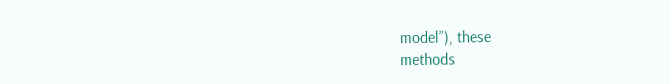model”), these
methods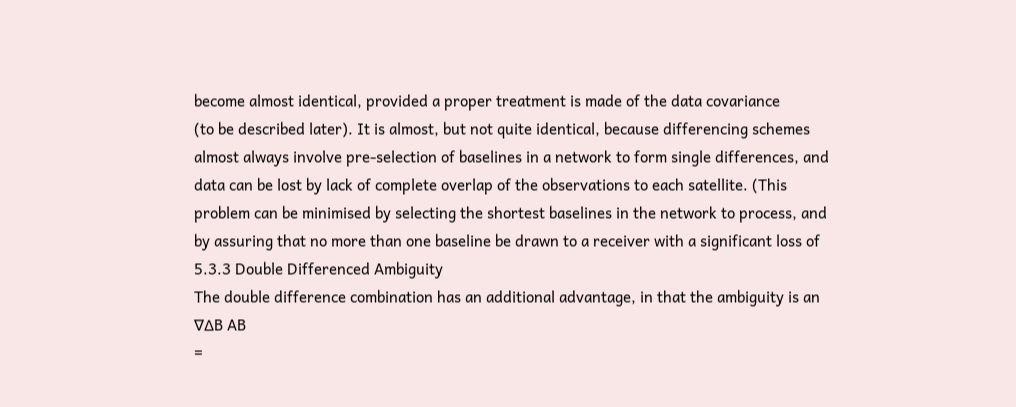become almost identical, provided a proper treatment is made of the data covariance
(to be described later). It is almost, but not quite identical, because differencing schemes
almost always involve pre-selection of baselines in a network to form single differences, and
data can be lost by lack of complete overlap of the observations to each satellite. (This
problem can be minimised by selecting the shortest baselines in the network to process, and
by assuring that no more than one baseline be drawn to a receiver with a significant loss of
5.3.3 Double Differenced Ambiguity
The double difference combination has an additional advantage, in that the ambiguity is an
∇∆B AB
=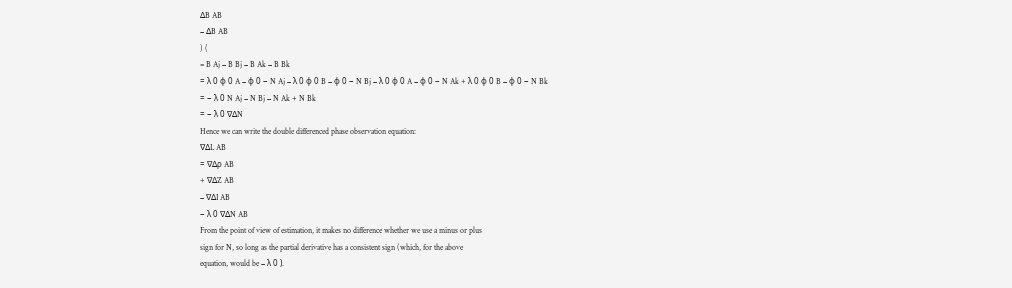∆B AB
− ∆B AB
) (
= B Aj − B Bj − B Ak − B Bk
= λ 0 ϕ 0 A − ϕ 0 − N Aj − λ 0 ϕ 0 B − ϕ 0 − N Bj − λ 0 ϕ 0 A − ϕ 0 − N Ak + λ 0 ϕ 0 B − ϕ 0 − N Bk
= − λ 0 N Aj − N Bj − N Ak + N Bk
= − λ 0 ∇∆N
Hence we can write the double differenced phase observation equation:
∇∆L AB
= ∇∆ρ AB
+ ∇∆Z AB
− ∇∆I AB
− λ 0 ∇∆N AB
From the point of view of estimation, it makes no difference whether we use a minus or plus
sign for N, so long as the partial derivative has a consistent sign (which, for the above
equation, would be − λ 0 ).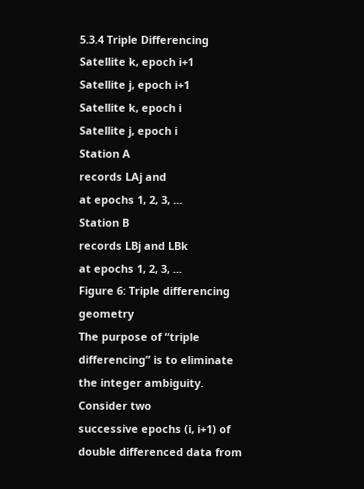5.3.4 Triple Differencing
Satellite k, epoch i+1
Satellite j, epoch i+1
Satellite k, epoch i
Satellite j, epoch i
Station A
records LAj and
at epochs 1, 2, 3, ...
Station B
records LBj and LBk
at epochs 1, 2, 3, ...
Figure 6: Triple differencing geometry
The purpose of “triple differencing” is to eliminate the integer ambiguity. Consider two
successive epochs (i, i+1) of double differenced data from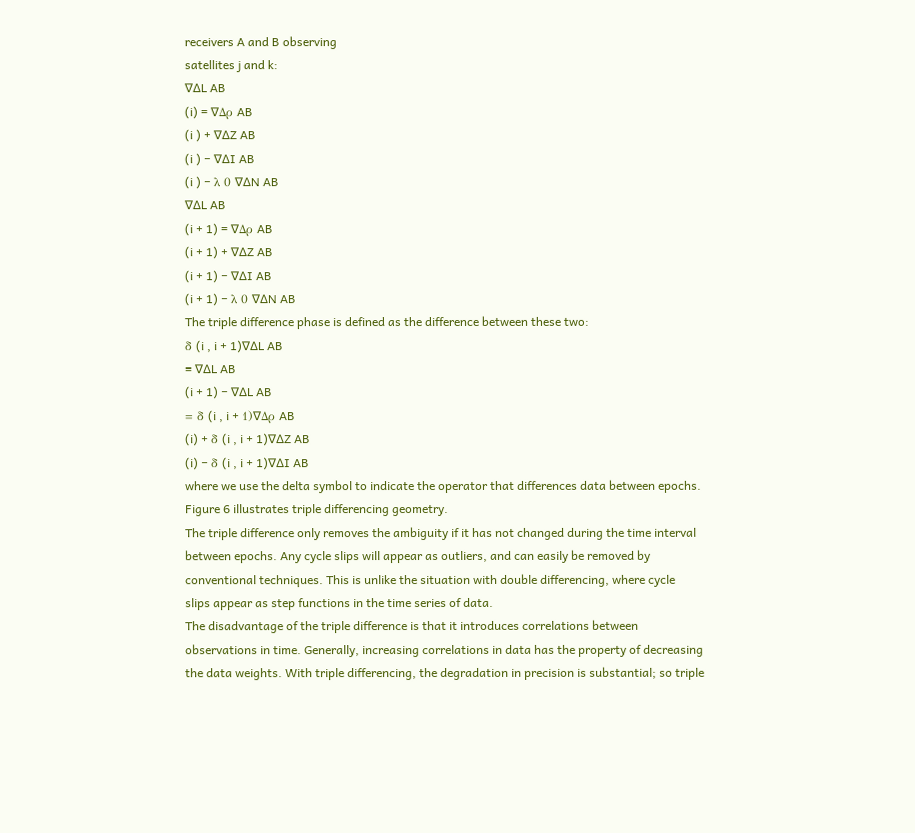receivers A and B observing
satellites j and k:
∇∆L AB
(i) = ∇∆ρ AB
(i ) + ∇∆Z AB
(i ) − ∇∆I AB
(i ) − λ 0 ∇∆N AB
∇∆L AB
(i + 1) = ∇∆ρ AB
(i + 1) + ∇∆Z AB
(i + 1) − ∇∆I AB
(i + 1) − λ 0 ∇∆N AB
The triple difference phase is defined as the difference between these two:
δ (i , i + 1)∇∆L AB
≡ ∇∆L AB
(i + 1) − ∇∆L AB
= δ (i , i + 1)∇∆ρ AB
(i) + δ (i , i + 1)∇∆Z AB
(i) − δ (i , i + 1)∇∆I AB
where we use the delta symbol to indicate the operator that differences data between epochs.
Figure 6 illustrates triple differencing geometry.
The triple difference only removes the ambiguity if it has not changed during the time interval
between epochs. Any cycle slips will appear as outliers, and can easily be removed by
conventional techniques. This is unlike the situation with double differencing, where cycle
slips appear as step functions in the time series of data.
The disadvantage of the triple difference is that it introduces correlations between
observations in time. Generally, increasing correlations in data has the property of decreasing
the data weights. With triple differencing, the degradation in precision is substantial; so triple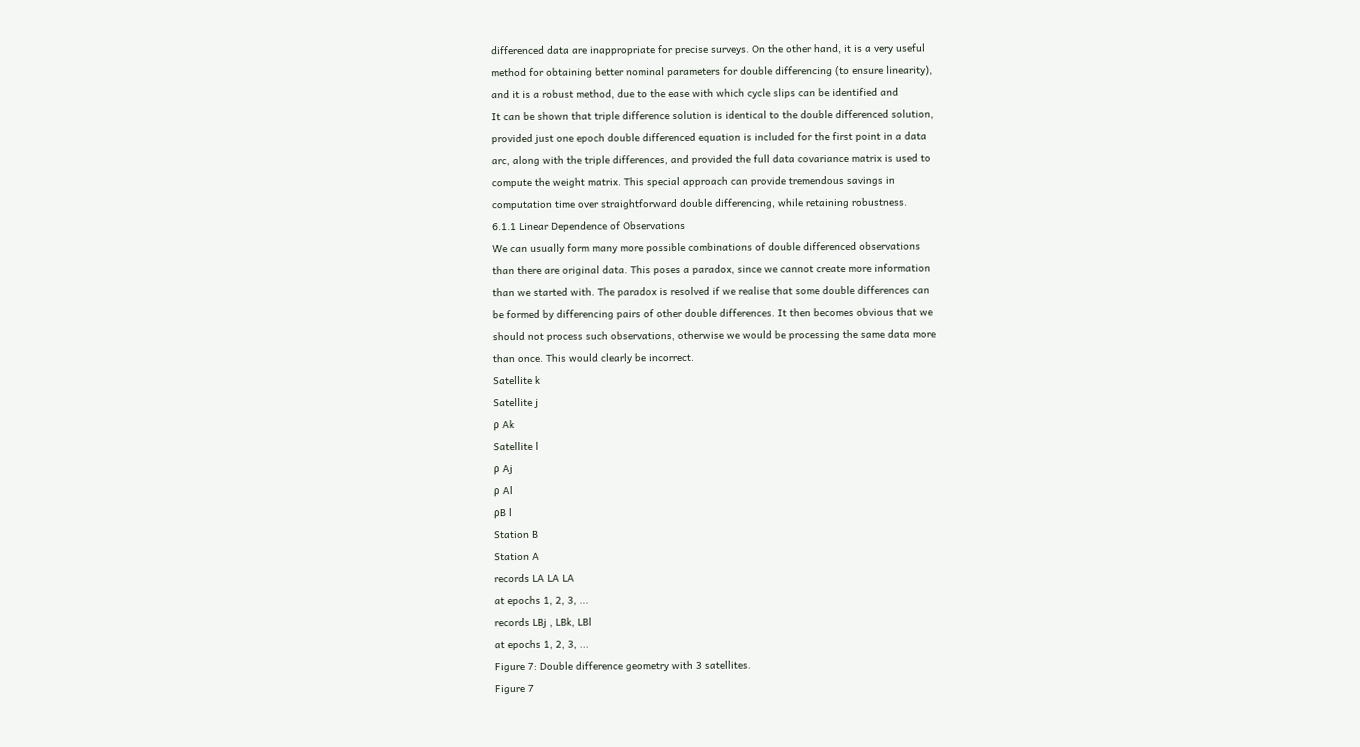differenced data are inappropriate for precise surveys. On the other hand, it is a very useful
method for obtaining better nominal parameters for double differencing (to ensure linearity),
and it is a robust method, due to the ease with which cycle slips can be identified and
It can be shown that triple difference solution is identical to the double differenced solution,
provided just one epoch double differenced equation is included for the first point in a data
arc, along with the triple differences, and provided the full data covariance matrix is used to
compute the weight matrix. This special approach can provide tremendous savings in
computation time over straightforward double differencing, while retaining robustness.
6.1.1 Linear Dependence of Observations
We can usually form many more possible combinations of double differenced observations
than there are original data. This poses a paradox, since we cannot create more information
than we started with. The paradox is resolved if we realise that some double differences can
be formed by differencing pairs of other double differences. It then becomes obvious that we
should not process such observations, otherwise we would be processing the same data more
than once. This would clearly be incorrect.
Satellite k
Satellite j
ρ Ak
Satellite l
ρ Aj
ρ Al
ρB l
Station B
Station A
records LA LA LA
at epochs 1, 2, 3, ...
records LBj , LBk, LBl
at epochs 1, 2, 3, ...
Figure 7: Double difference geometry with 3 satellites.
Figure 7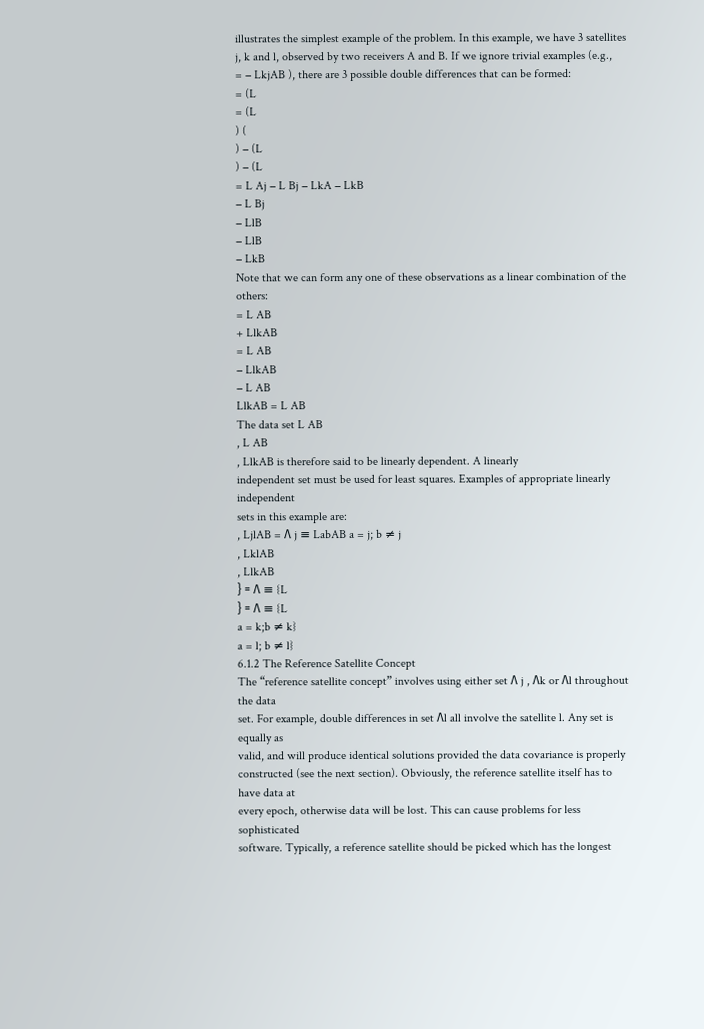illustrates the simplest example of the problem. In this example, we have 3 satellites
j, k and l, observed by two receivers A and B. If we ignore trivial examples (e.g.,
= − LkjAB ), there are 3 possible double differences that can be formed:
= (L
= (L
) (
) − (L
) − (L
= L Aj − L Bj − LkA − LkB
− L Bj
− LlB
− LlB
− LkB
Note that we can form any one of these observations as a linear combination of the others:
= L AB
+ LlkAB
= L AB
− LlkAB
− L AB
LlkAB = L AB
The data set L AB
, L AB
, LlkAB is therefore said to be linearly dependent. A linearly
independent set must be used for least squares. Examples of appropriate linearly independent
sets in this example are:
, LjlAB = Λ j ≡ LabAB a = j; b ≠ j
, LklAB
, LlkAB
} = Λ ≡ {L
} = Λ ≡ {L
a = k;b ≠ k}
a = l; b ≠ l}
6.1.2 The Reference Satellite Concept
The “reference satellite concept” involves using either set Λ j , Λk or Λl throughout the data
set. For example, double differences in set Λl all involve the satellite l. Any set is equally as
valid, and will produce identical solutions provided the data covariance is properly
constructed (see the next section). Obviously, the reference satellite itself has to have data at
every epoch, otherwise data will be lost. This can cause problems for less sophisticated
software. Typically, a reference satellite should be picked which has the longest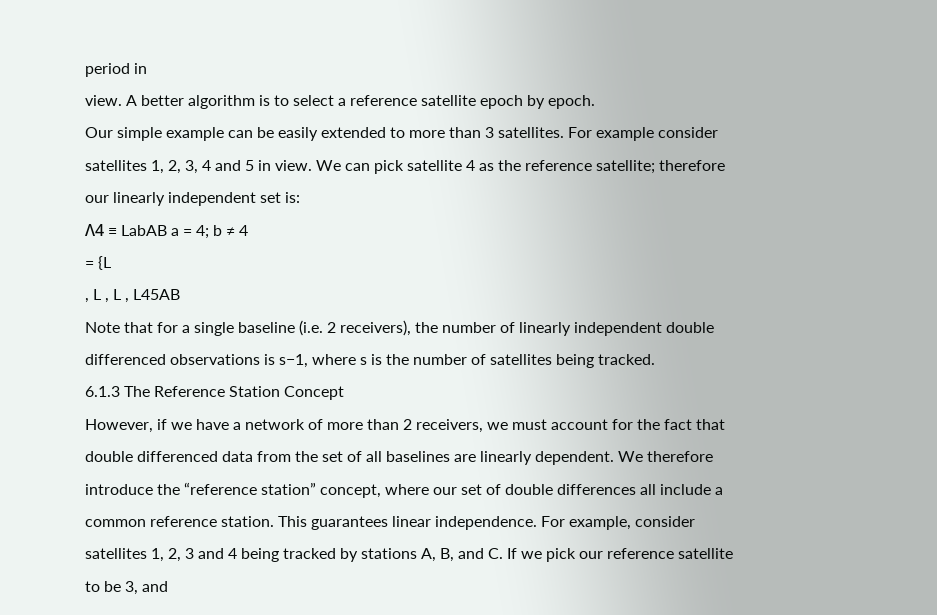period in
view. A better algorithm is to select a reference satellite epoch by epoch.
Our simple example can be easily extended to more than 3 satellites. For example consider
satellites 1, 2, 3, 4 and 5 in view. We can pick satellite 4 as the reference satellite; therefore
our linearly independent set is:
Λ4 ≡ LabAB a = 4; b ≠ 4
= {L
, L , L , L45AB
Note that for a single baseline (i.e. 2 receivers), the number of linearly independent double
differenced observations is s−1, where s is the number of satellites being tracked.
6.1.3 The Reference Station Concept
However, if we have a network of more than 2 receivers, we must account for the fact that
double differenced data from the set of all baselines are linearly dependent. We therefore
introduce the “reference station” concept, where our set of double differences all include a
common reference station. This guarantees linear independence. For example, consider
satellites 1, 2, 3 and 4 being tracked by stations A, B, and C. If we pick our reference satellite
to be 3, and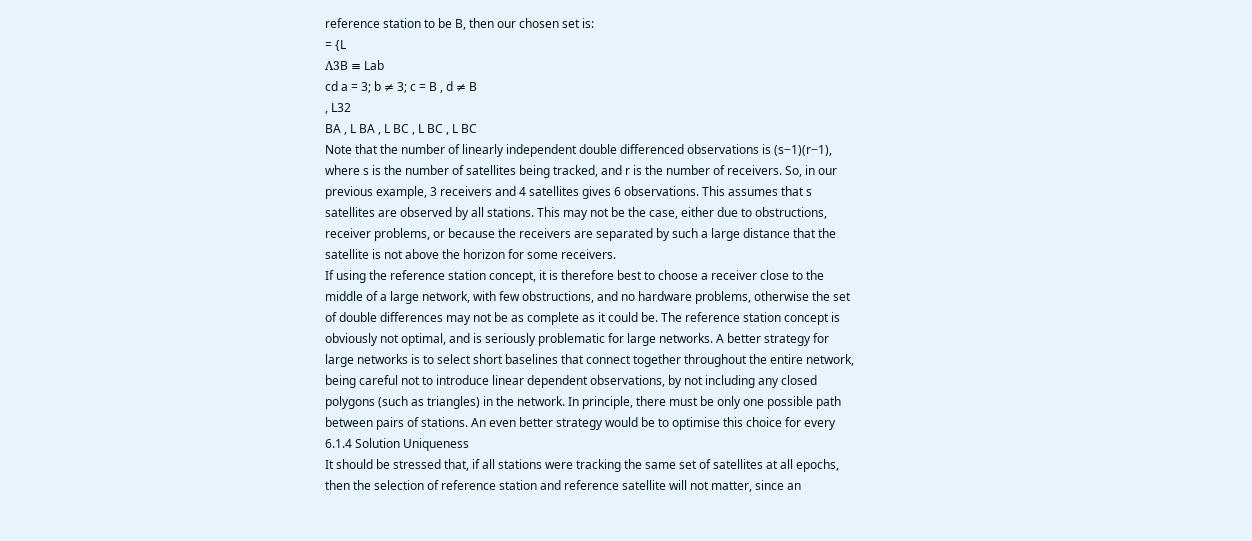reference station to be B, then our chosen set is:
= {L
Λ3B ≡ Lab
cd a = 3; b ≠ 3; c = B , d ≠ B
, L32
BA , L BA , L BC , L BC , L BC
Note that the number of linearly independent double differenced observations is (s−1)(r−1),
where s is the number of satellites being tracked, and r is the number of receivers. So, in our
previous example, 3 receivers and 4 satellites gives 6 observations. This assumes that s
satellites are observed by all stations. This may not be the case, either due to obstructions,
receiver problems, or because the receivers are separated by such a large distance that the
satellite is not above the horizon for some receivers.
If using the reference station concept, it is therefore best to choose a receiver close to the
middle of a large network, with few obstructions, and no hardware problems, otherwise the set
of double differences may not be as complete as it could be. The reference station concept is
obviously not optimal, and is seriously problematic for large networks. A better strategy for
large networks is to select short baselines that connect together throughout the entire network,
being careful not to introduce linear dependent observations, by not including any closed
polygons (such as triangles) in the network. In principle, there must be only one possible path
between pairs of stations. An even better strategy would be to optimise this choice for every
6.1.4 Solution Uniqueness
It should be stressed that, if all stations were tracking the same set of satellites at all epochs,
then the selection of reference station and reference satellite will not matter, since an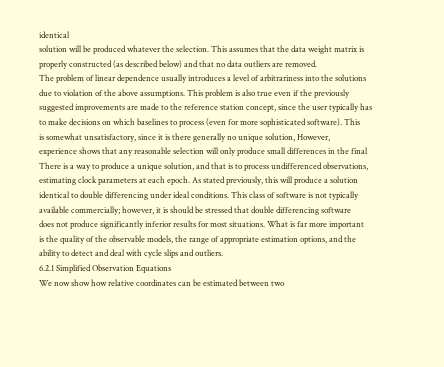identical
solution will be produced whatever the selection. This assumes that the data weight matrix is
properly constructed (as described below) and that no data outliers are removed.
The problem of linear dependence usually introduces a level of arbitrariness into the solutions
due to violation of the above assumptions. This problem is also true even if the previously
suggested improvements are made to the reference station concept, since the user typically has
to make decisions on which baselines to process (even for more sophisticated software). This
is somewhat unsatisfactory, since it is there generally no unique solution, However,
experience shows that any reasonable selection will only produce small differences in the final
There is a way to produce a unique solution, and that is to process undifferenced observations,
estimating clock parameters at each epoch. As stated previously, this will produce a solution
identical to double differencing under ideal conditions. This class of software is not typically
available commercially; however, it is should be stressed that double differencing software
does not produce significantly inferior results for most situations. What is far more important
is the quality of the observable models, the range of appropriate estimation options, and the
ability to detect and deal with cycle slips and outliers.
6.2.1 Simplified Observation Equations
We now show how relative coordinates can be estimated between two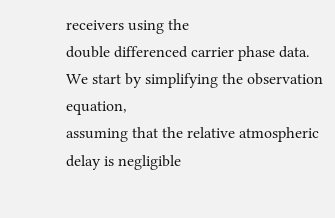receivers using the
double differenced carrier phase data. We start by simplifying the observation equation,
assuming that the relative atmospheric delay is negligible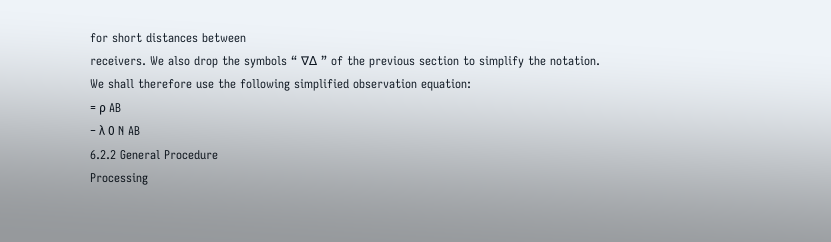for short distances between
receivers. We also drop the symbols “ ∇∆ ” of the previous section to simplify the notation.
We shall therefore use the following simplified observation equation:
= ρ AB
− λ 0 N AB
6.2.2 General Procedure
Processing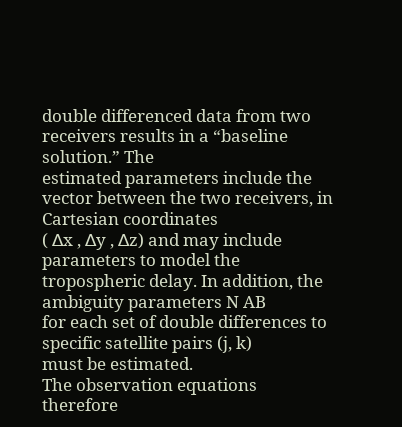double differenced data from two receivers results in a “baseline solution.” The
estimated parameters include the vector between the two receivers, in Cartesian coordinates
( ∆x , ∆y , ∆z) and may include parameters to model the tropospheric delay. In addition, the
ambiguity parameters N AB
for each set of double differences to specific satellite pairs (j, k)
must be estimated.
The observation equations therefore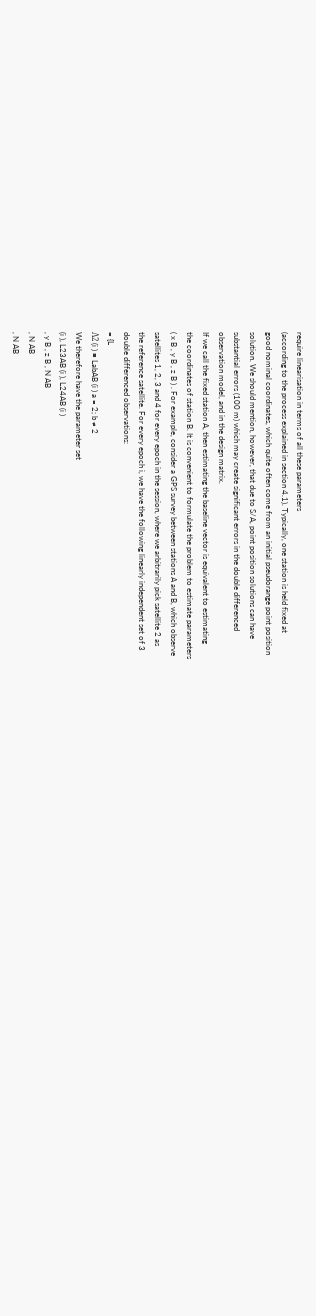require linearisation in terms of all these parameters
(according to the process explained in section 4.1). Typically, one station is held fixed at
good nominal coordinates, which quite often come from an initial pseudorange point position
solution. We should mention, however, that due to S/A, point position solutions can have
substantial errors (100 m) which may create significant errors in the double differenced
observation model, and in the design matrix.
If we call the fixed station A, then estimating the baseline vector is equivalent to estimating
the coordinates of station B. It is convenient to formulate the problem to estimate parameters
( x B , y B , z B ) . For example, consider a GPS survey between stations A and B, which observe
satellites 1, 2, 3 and 4 for every epoch in the session, where we arbitrarily pick satellite 2 as
the reference satellite. For every epoch i, we have the following linearly independent set of 3
double differenced observations:
= {L
Λ2 (i ) ≡ LabAB (i ) a = 2; b ≠ 2
We therefore have the parameter set
(i ), L23AB (i ), L24AB (i )
, y B , z B , N AB
, N AB
, N AB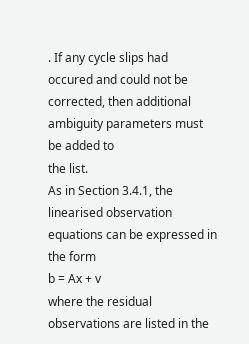. If any cycle slips had
occured and could not be corrected, then additional ambiguity parameters must be added to
the list.
As in Section 3.4.1, the linearised observation equations can be expressed in the form
b = Ax + v
where the residual observations are listed in the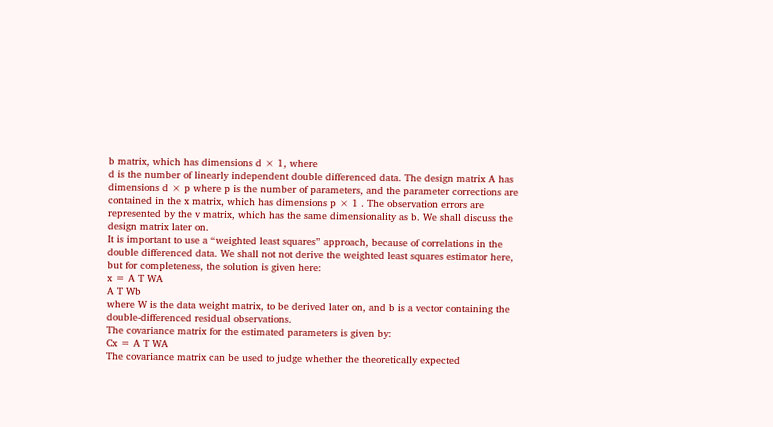b matrix, which has dimensions d × 1, where
d is the number of linearly independent double differenced data. The design matrix A has
dimensions d × p where p is the number of parameters, and the parameter corrections are
contained in the x matrix, which has dimensions p × 1 . The observation errors are
represented by the v matrix, which has the same dimensionality as b. We shall discuss the
design matrix later on.
It is important to use a “weighted least squares” approach, because of correlations in the
double differenced data. We shall not not derive the weighted least squares estimator here,
but for completeness, the solution is given here:
x = A T WA
A T Wb
where W is the data weight matrix, to be derived later on, and b is a vector containing the
double-differenced residual observations.
The covariance matrix for the estimated parameters is given by:
Cx = A T WA
The covariance matrix can be used to judge whether the theoretically expected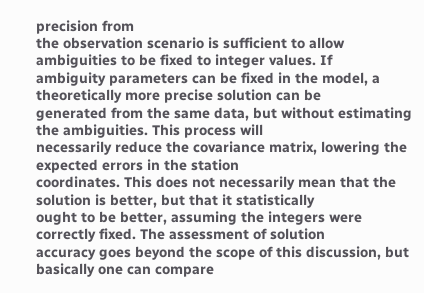precision from
the observation scenario is sufficient to allow ambiguities to be fixed to integer values. If
ambiguity parameters can be fixed in the model, a theoretically more precise solution can be
generated from the same data, but without estimating the ambiguities. This process will
necessarily reduce the covariance matrix, lowering the expected errors in the station
coordinates. This does not necessarily mean that the solution is better, but that it statistically
ought to be better, assuming the integers were correctly fixed. The assessment of solution
accuracy goes beyond the scope of this discussion, but basically one can compare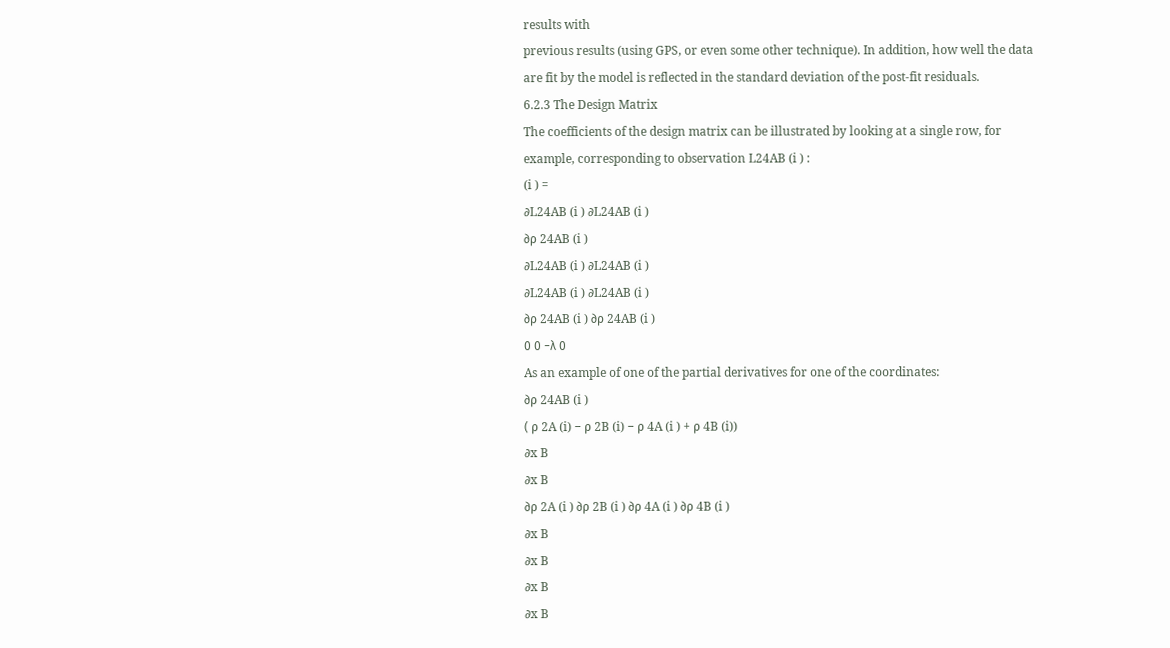results with
previous results (using GPS, or even some other technique). In addition, how well the data
are fit by the model is reflected in the standard deviation of the post-fit residuals.
6.2.3 The Design Matrix
The coefficients of the design matrix can be illustrated by looking at a single row, for
example, corresponding to observation L24AB (i ) :
(i ) =
∂L24AB (i ) ∂L24AB (i )
∂ρ 24AB (i )
∂L24AB (i ) ∂L24AB (i )
∂L24AB (i ) ∂L24AB (i )
∂ρ 24AB (i ) ∂ρ 24AB (i )
0 0 −λ 0
As an example of one of the partial derivatives for one of the coordinates:
∂ρ 24AB (i )
( ρ 2A (i) − ρ 2B (i) − ρ 4A (i ) + ρ 4B (i))
∂x B
∂x B
∂ρ 2A (i ) ∂ρ 2B (i ) ∂ρ 4A (i ) ∂ρ 4B (i )
∂x B
∂x B
∂x B
∂x B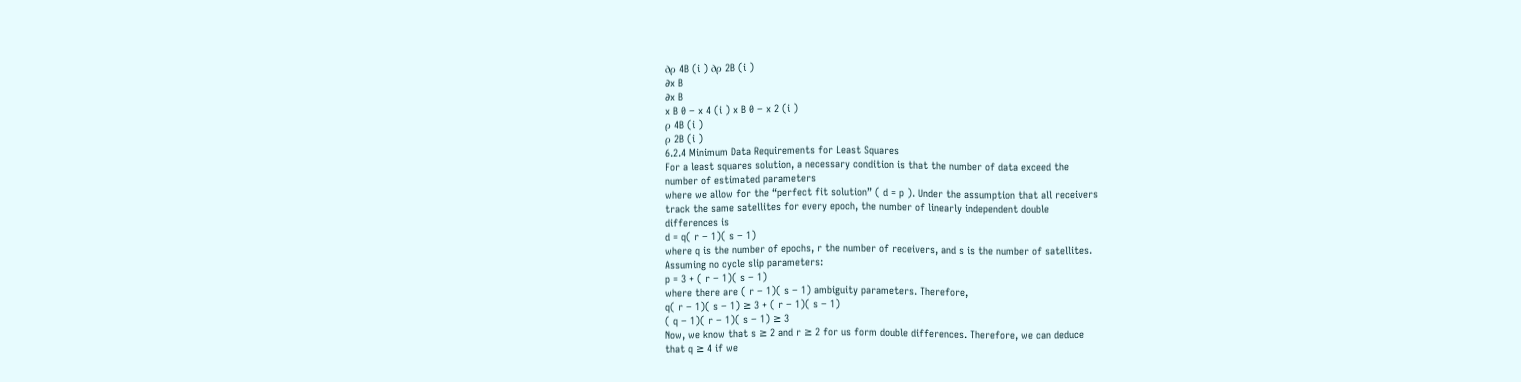∂ρ 4B (i ) ∂ρ 2B (i )
∂x B
∂x B
x B 0 − x 4 (i ) x B 0 − x 2 (i )
ρ 4B (i )
ρ 2B (i )
6.2.4 Minimum Data Requirements for Least Squares
For a least squares solution, a necessary condition is that the number of data exceed the
number of estimated parameters
where we allow for the “perfect fit solution” ( d = p ). Under the assumption that all receivers
track the same satellites for every epoch, the number of linearly independent double
differences is
d = q( r − 1)( s − 1)
where q is the number of epochs, r the number of receivers, and s is the number of satellites.
Assuming no cycle slip parameters:
p = 3 + ( r − 1)( s − 1)
where there are ( r − 1)( s − 1) ambiguity parameters. Therefore,
q( r − 1)( s − 1) ≥ 3 + ( r − 1)( s − 1)
( q − 1)( r − 1)( s − 1) ≥ 3
Now, we know that s ≥ 2 and r ≥ 2 for us form double differences. Therefore, we can deduce
that q ≥ 4 if we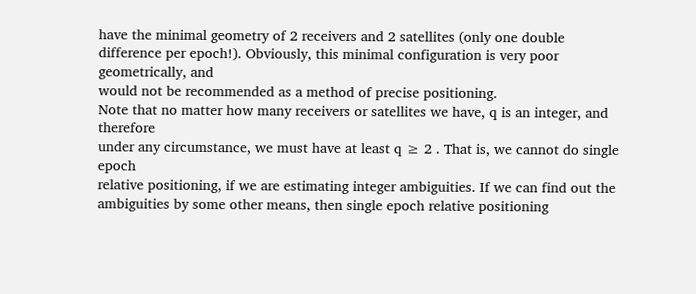have the minimal geometry of 2 receivers and 2 satellites (only one double
difference per epoch!). Obviously, this minimal configuration is very poor geometrically, and
would not be recommended as a method of precise positioning.
Note that no matter how many receivers or satellites we have, q is an integer, and therefore
under any circumstance, we must have at least q ≥ 2 . That is, we cannot do single epoch
relative positioning, if we are estimating integer ambiguities. If we can find out the
ambiguities by some other means, then single epoch relative positioning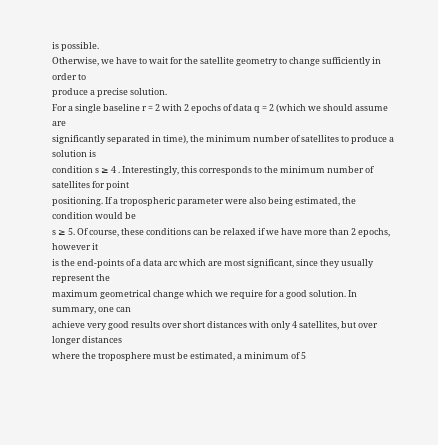is possible.
Otherwise, we have to wait for the satellite geometry to change sufficiently in order to
produce a precise solution.
For a single baseline r = 2 with 2 epochs of data q = 2 (which we should assume are
significantly separated in time), the minimum number of satellites to produce a solution is
condition s ≥ 4 . Interestingly, this corresponds to the minimum number of satellites for point
positioning. If a tropospheric parameter were also being estimated, the condition would be
s ≥ 5. Of course, these conditions can be relaxed if we have more than 2 epochs, however it
is the end-points of a data arc which are most significant, since they usually represent the
maximum geometrical change which we require for a good solution. In summary, one can
achieve very good results over short distances with only 4 satellites, but over longer distances
where the troposphere must be estimated, a minimum of 5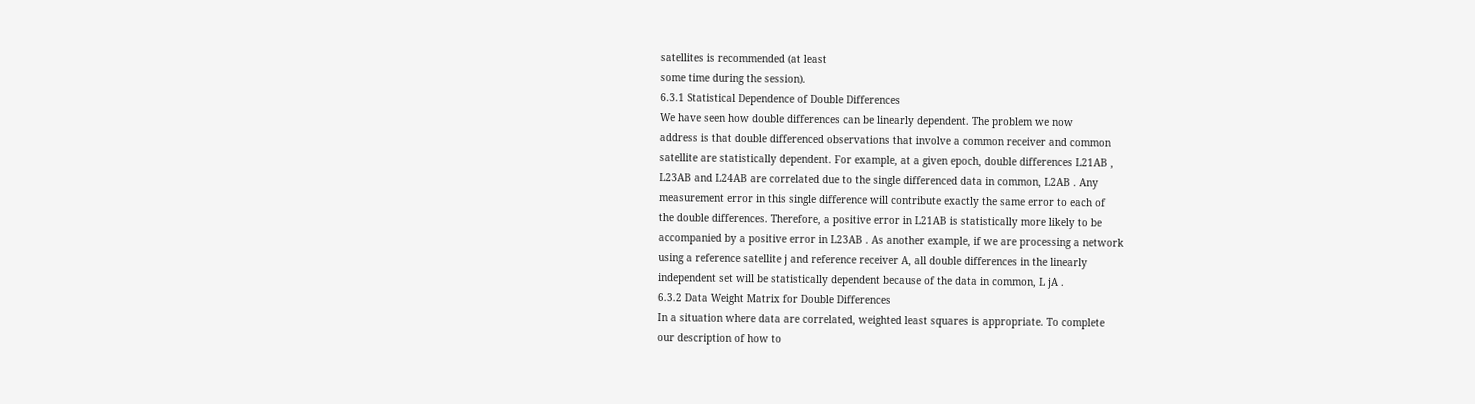satellites is recommended (at least
some time during the session).
6.3.1 Statistical Dependence of Double Differences
We have seen how double differences can be linearly dependent. The problem we now
address is that double differenced observations that involve a common receiver and common
satellite are statistically dependent. For example, at a given epoch, double differences L21AB ,
L23AB and L24AB are correlated due to the single differenced data in common, L2AB . Any
measurement error in this single difference will contribute exactly the same error to each of
the double differences. Therefore, a positive error in L21AB is statistically more likely to be
accompanied by a positive error in L23AB . As another example, if we are processing a network
using a reference satellite j and reference receiver A, all double differences in the linearly
independent set will be statistically dependent because of the data in common, L jA .
6.3.2 Data Weight Matrix for Double Differences
In a situation where data are correlated, weighted least squares is appropriate. To complete
our description of how to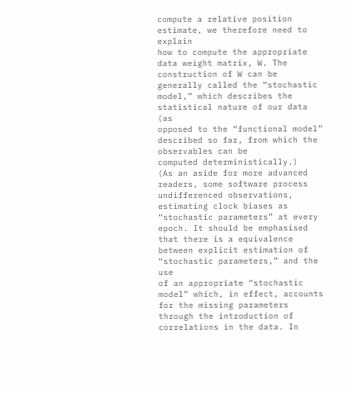compute a relative position estimate, we therefore need to explain
how to compute the appropriate data weight matrix, W. The construction of W can be
generally called the “stochastic model,” which describes the statistical nature of our data (as
opposed to the “functional model” described so far, from which the observables can be
computed deterministically.)
(As an aside for more advanced readers, some software process undifferenced observations,
estimating clock biases as “stochastic parameters” at every epoch. It should be emphasised
that there is a equivalence between explicit estimation of “stochastic parameters,” and the use
of an appropriate “stochastic model” which, in effect, accounts for the missing parameters
through the introduction of correlations in the data. In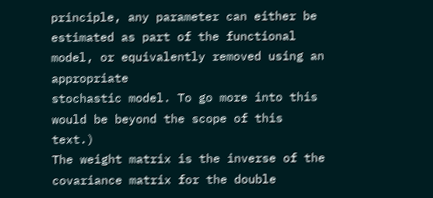principle, any parameter can either be
estimated as part of the functional model, or equivalently removed using an appropriate
stochastic model. To go more into this would be beyond the scope of this text.)
The weight matrix is the inverse of the covariance matrix for the double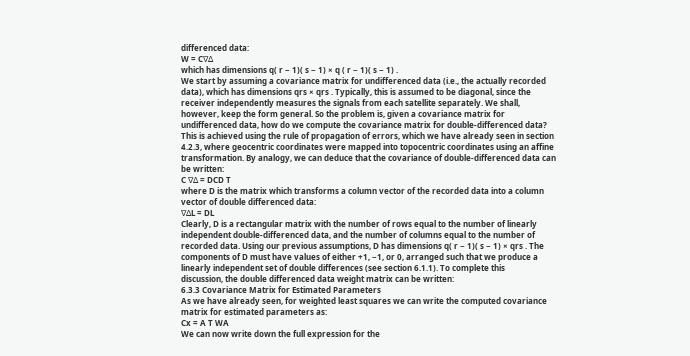differenced data:
W = C∇∆
which has dimensions q( r − 1)( s − 1) × q ( r − 1)( s − 1) .
We start by assuming a covariance matrix for undifferenced data (i.e., the actually recorded
data), which has dimensions qrs × qrs . Typically, this is assumed to be diagonal, since the
receiver independently measures the signals from each satellite separately. We shall,
however, keep the form general. So the problem is, given a covariance matrix for
undifferenced data, how do we compute the covariance matrix for double-differenced data?
This is achieved using the rule of propagation of errors, which we have already seen in section
4.2.3, where geocentric coordinates were mapped into topocentric coordinates using an affine
transformation. By analogy, we can deduce that the covariance of double-differenced data can
be written:
C ∇∆ = DCD T
where D is the matrix which transforms a column vector of the recorded data into a column
vector of double differenced data:
∇∆L = DL
Clearly, D is a rectangular matrix with the number of rows equal to the number of linearly
independent double-differenced data, and the number of columns equal to the number of
recorded data. Using our previous assumptions, D has dimensions q( r − 1)( s − 1) × qrs . The
components of D must have values of either +1, −1, or 0, arranged such that we produce a
linearly independent set of double differences (see section 6.1.1). To complete this
discussion, the double differenced data weight matrix can be written:
6.3.3 Covariance Matrix for Estimated Parameters
As we have already seen, for weighted least squares we can write the computed covariance
matrix for estimated parameters as:
Cx = A T WA
We can now write down the full expression for the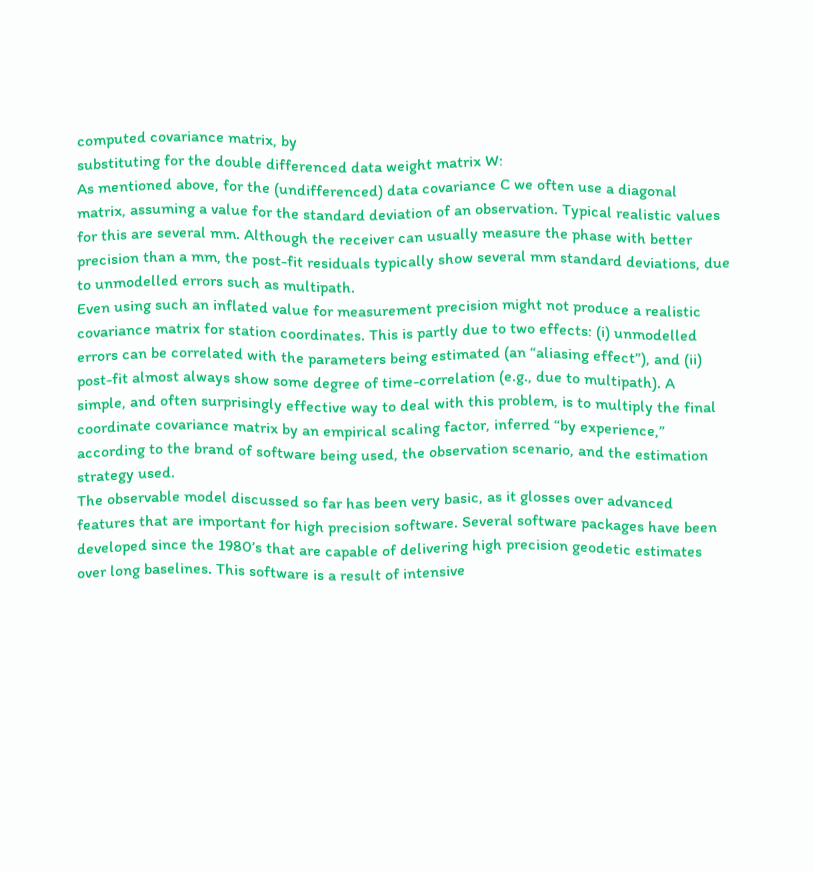computed covariance matrix, by
substituting for the double differenced data weight matrix W:
As mentioned above, for the (undifferenced) data covariance C we often use a diagonal
matrix, assuming a value for the standard deviation of an observation. Typical realistic values
for this are several mm. Although the receiver can usually measure the phase with better
precision than a mm, the post-fit residuals typically show several mm standard deviations, due
to unmodelled errors such as multipath.
Even using such an inflated value for measurement precision might not produce a realistic
covariance matrix for station coordinates. This is partly due to two effects: (i) unmodelled
errors can be correlated with the parameters being estimated (an “aliasing effect”), and (ii)
post-fit almost always show some degree of time-correlation (e.g., due to multipath). A
simple, and often surprisingly effective way to deal with this problem, is to multiply the final
coordinate covariance matrix by an empirical scaling factor, inferred “by experience,”
according to the brand of software being used, the observation scenario, and the estimation
strategy used.
The observable model discussed so far has been very basic, as it glosses over advanced
features that are important for high precision software. Several software packages have been
developed since the 1980’s that are capable of delivering high precision geodetic estimates
over long baselines. This software is a result of intensive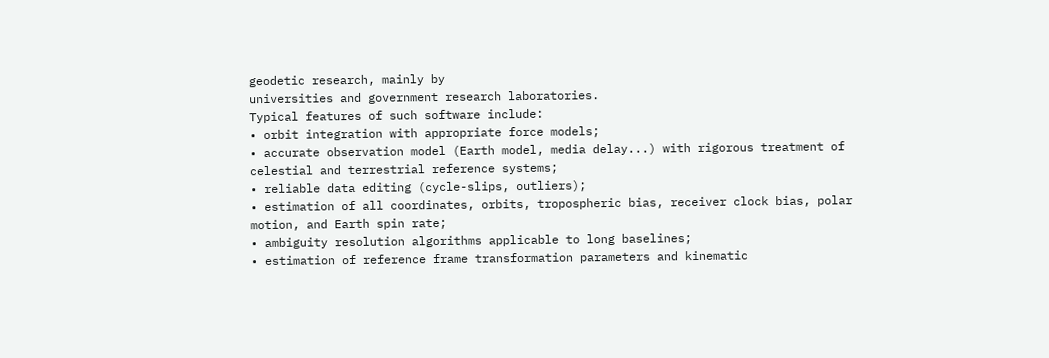geodetic research, mainly by
universities and government research laboratories.
Typical features of such software include:
• orbit integration with appropriate force models;
• accurate observation model (Earth model, media delay...) with rigorous treatment of
celestial and terrestrial reference systems;
• reliable data editing (cycle-slips, outliers);
• estimation of all coordinates, orbits, tropospheric bias, receiver clock bias, polar
motion, and Earth spin rate;
• ambiguity resolution algorithms applicable to long baselines;
• estimation of reference frame transformation parameters and kinematic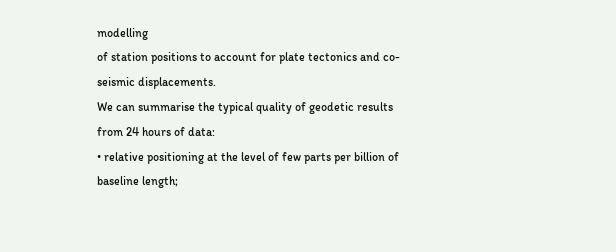modelling
of station positions to account for plate tectonics and co-seismic displacements.
We can summarise the typical quality of geodetic results from 24 hours of data:
• relative positioning at the level of few parts per billion of baseline length;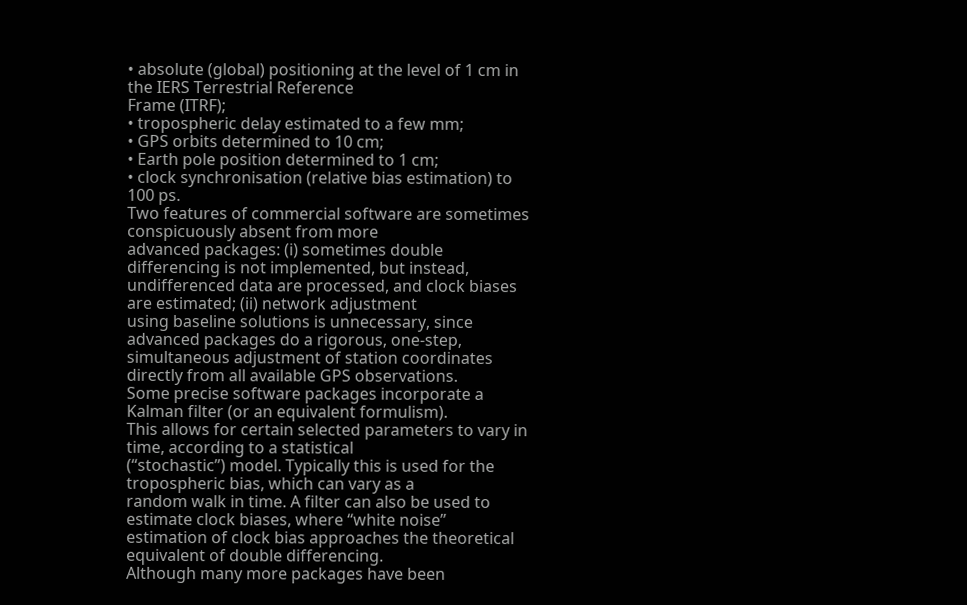• absolute (global) positioning at the level of 1 cm in the IERS Terrestrial Reference
Frame (ITRF);
• tropospheric delay estimated to a few mm;
• GPS orbits determined to 10 cm;
• Earth pole position determined to 1 cm;
• clock synchronisation (relative bias estimation) to 100 ps.
Two features of commercial software are sometimes conspicuously absent from more
advanced packages: (i) sometimes double differencing is not implemented, but instead,
undifferenced data are processed, and clock biases are estimated; (ii) network adjustment
using baseline solutions is unnecessary, since advanced packages do a rigorous, one-step,
simultaneous adjustment of station coordinates directly from all available GPS observations.
Some precise software packages incorporate a Kalman filter (or an equivalent formulism).
This allows for certain selected parameters to vary in time, according to a statistical
(“stochastic”) model. Typically this is used for the tropospheric bias, which can vary as a
random walk in time. A filter can also be used to estimate clock biases, where “white noise”
estimation of clock bias approaches the theoretical equivalent of double differencing.
Although many more packages have been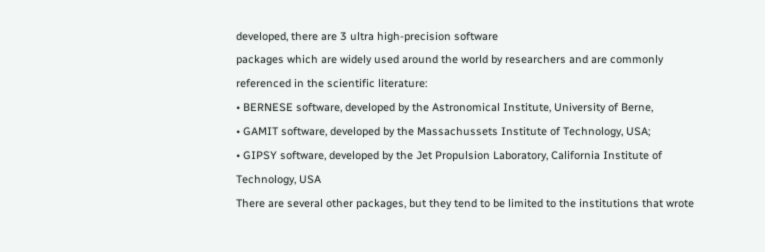developed, there are 3 ultra high-precision software
packages which are widely used around the world by researchers and are commonly
referenced in the scientific literature:
• BERNESE software, developed by the Astronomical Institute, University of Berne,
• GAMIT software, developed by the Massachussets Institute of Technology, USA;
• GIPSY software, developed by the Jet Propulsion Laboratory, California Institute of
Technology, USA
There are several other packages, but they tend to be limited to the institutions that wrote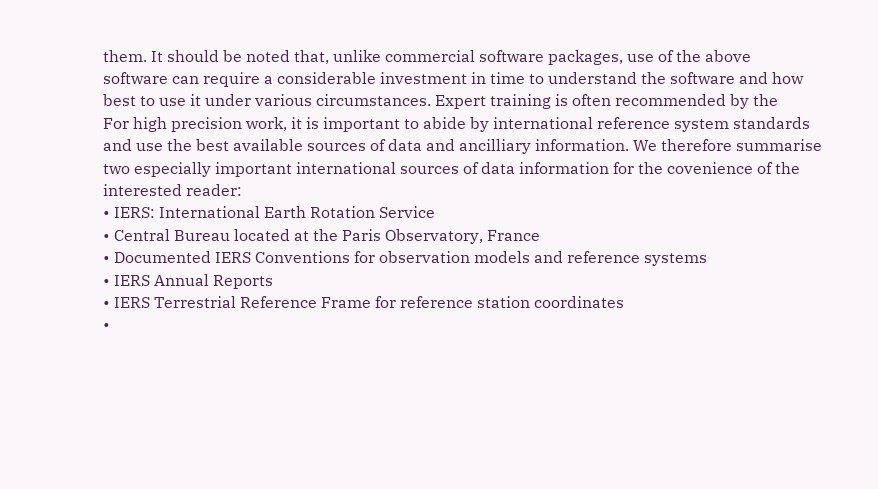them. It should be noted that, unlike commercial software packages, use of the above
software can require a considerable investment in time to understand the software and how
best to use it under various circumstances. Expert training is often recommended by the
For high precision work, it is important to abide by international reference system standards
and use the best available sources of data and ancilliary information. We therefore summarise
two especially important international sources of data information for the covenience of the
interested reader:
• IERS: International Earth Rotation Service
• Central Bureau located at the Paris Observatory, France
• Documented IERS Conventions for observation models and reference systems
• IERS Annual Reports
• IERS Terrestrial Reference Frame for reference station coordinates
•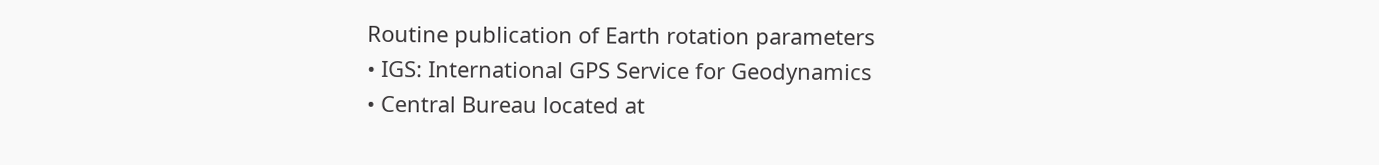Routine publication of Earth rotation parameters
• IGS: International GPS Service for Geodynamics
• Central Bureau located at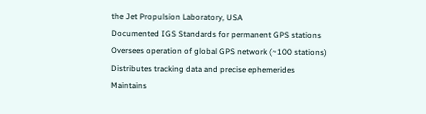the Jet Propulsion Laboratory, USA
Documented IGS Standards for permanent GPS stations
Oversees operation of global GPS network (~100 stations)
Distributes tracking data and precise ephemerides
Maintains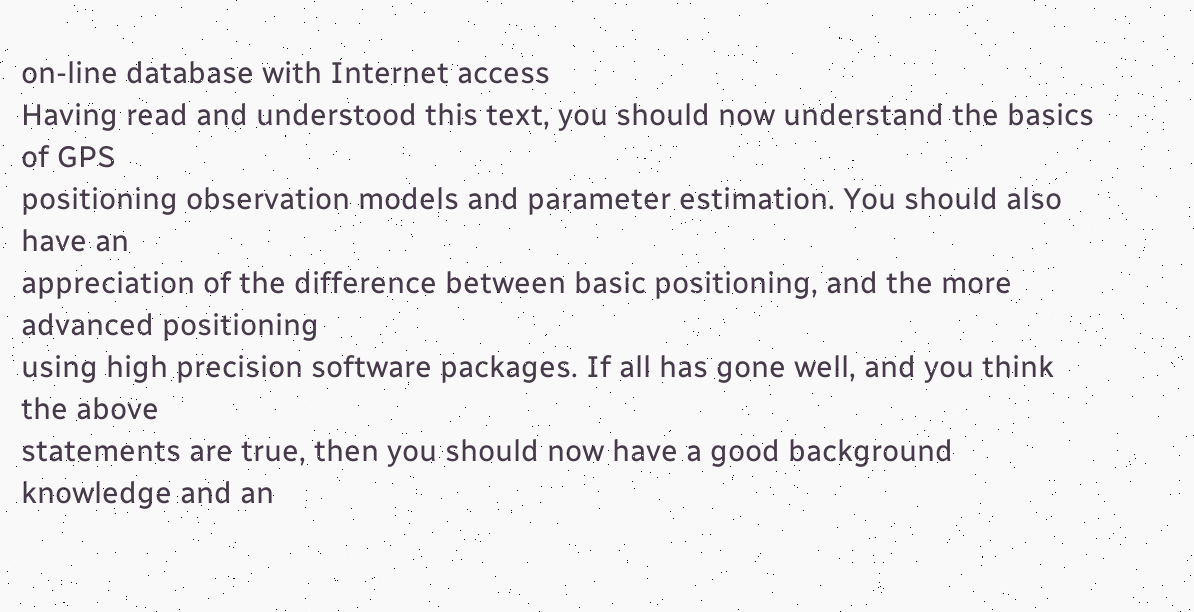on-line database with Internet access
Having read and understood this text, you should now understand the basics of GPS
positioning observation models and parameter estimation. You should also have an
appreciation of the difference between basic positioning, and the more advanced positioning
using high precision software packages. If all has gone well, and you think the above
statements are true, then you should now have a good background knowledge and an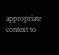appropriate context to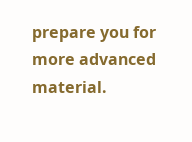prepare you for more advanced material.